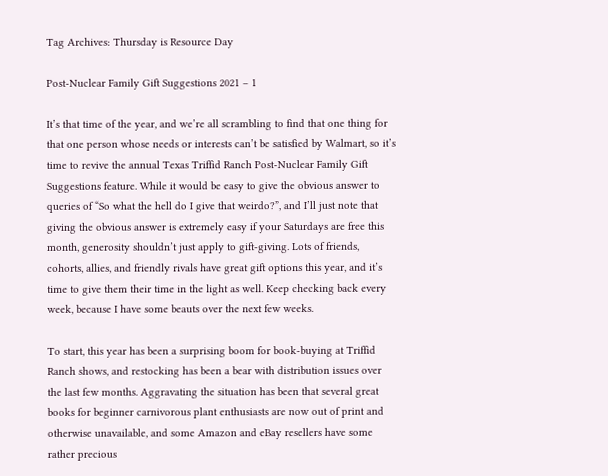Tag Archives: Thursday is Resource Day

Post-Nuclear Family Gift Suggestions 2021 – 1

It’s that time of the year, and we’re all scrambling to find that one thing for that one person whose needs or interests can’t be satisfied by Walmart, so it’s time to revive the annual Texas Triffid Ranch Post-Nuclear Family Gift Suggestions feature. While it would be easy to give the obvious answer to queries of “So what the hell do I give that weirdo?”, and I’ll just note that giving the obvious answer is extremely easy if your Saturdays are free this month, generosity shouldn’t just apply to gift-giving. Lots of friends, cohorts, allies, and friendly rivals have great gift options this year, and it’s time to give them their time in the light as well. Keep checking back every week, because I have some beauts over the next few weeks.

To start, this year has been a surprising boom for book-buying at Triffid Ranch shows, and restocking has been a bear with distribution issues over the last few months. Aggravating the situation has been that several great books for beginner carnivorous plant enthusiasts are now out of print and otherwise unavailable, and some Amazon and eBay resellers have some rather precious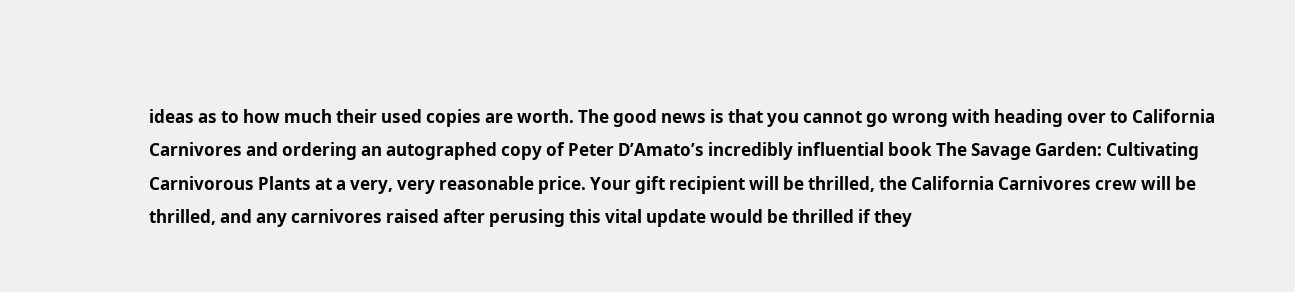ideas as to how much their used copies are worth. The good news is that you cannot go wrong with heading over to California Carnivores and ordering an autographed copy of Peter D’Amato’s incredibly influential book The Savage Garden: Cultivating Carnivorous Plants at a very, very reasonable price. Your gift recipient will be thrilled, the California Carnivores crew will be thrilled, and any carnivores raised after perusing this vital update would be thrilled if they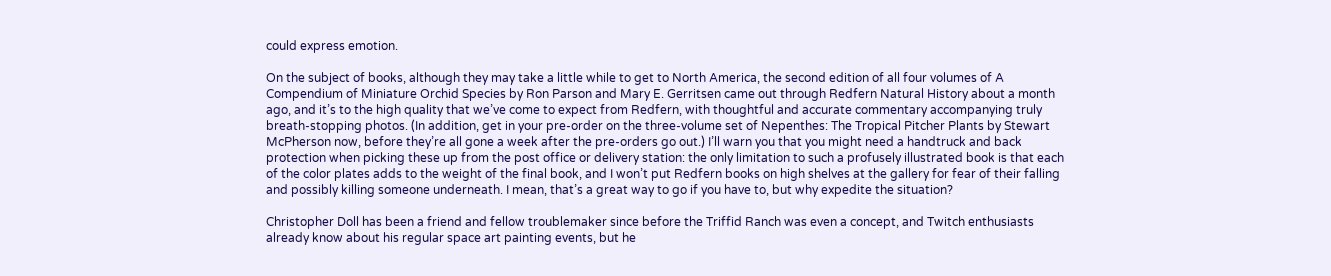could express emotion.

On the subject of books, although they may take a little while to get to North America, the second edition of all four volumes of A Compendium of Miniature Orchid Species by Ron Parson and Mary E. Gerritsen came out through Redfern Natural History about a month ago, and it’s to the high quality that we’ve come to expect from Redfern, with thoughtful and accurate commentary accompanying truly breath-stopping photos. (In addition, get in your pre-order on the three-volume set of Nepenthes: The Tropical Pitcher Plants by Stewart McPherson now, before they’re all gone a week after the pre-orders go out.) I’ll warn you that you might need a handtruck and back protection when picking these up from the post office or delivery station: the only limitation to such a profusely illustrated book is that each of the color plates adds to the weight of the final book, and I won’t put Redfern books on high shelves at the gallery for fear of their falling and possibly killing someone underneath. I mean, that’s a great way to go if you have to, but why expedite the situation?

Christopher Doll has been a friend and fellow troublemaker since before the Triffid Ranch was even a concept, and Twitch enthusiasts already know about his regular space art painting events, but he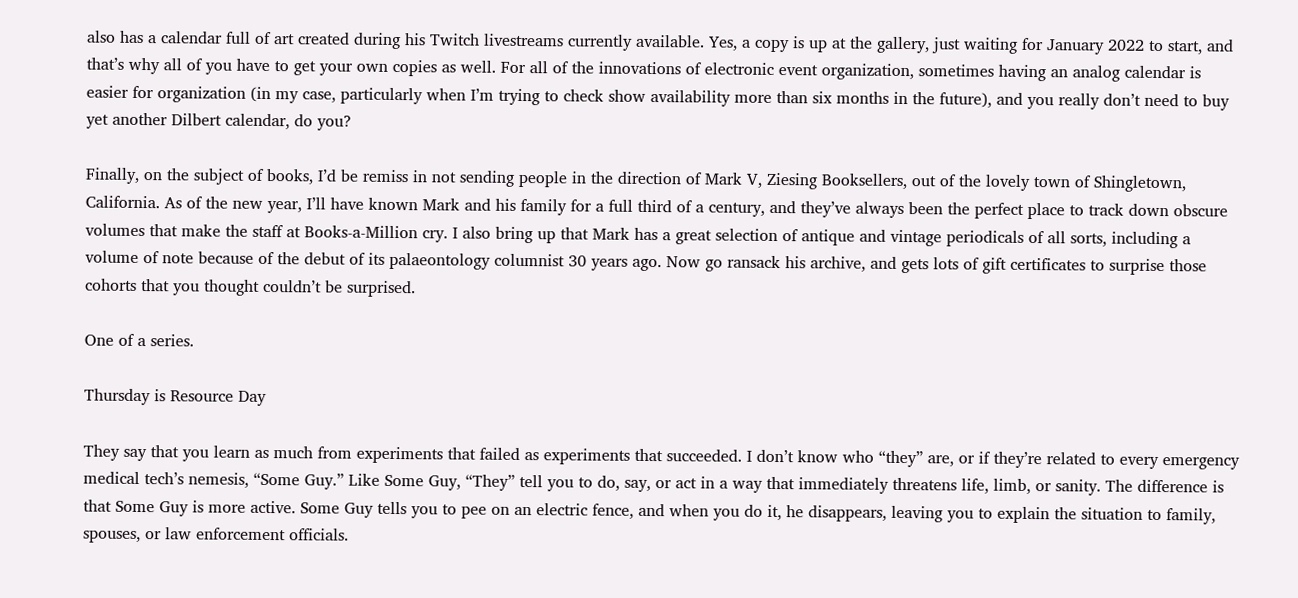also has a calendar full of art created during his Twitch livestreams currently available. Yes, a copy is up at the gallery, just waiting for January 2022 to start, and that’s why all of you have to get your own copies as well. For all of the innovations of electronic event organization, sometimes having an analog calendar is easier for organization (in my case, particularly when I’m trying to check show availability more than six months in the future), and you really don’t need to buy yet another Dilbert calendar, do you?

Finally, on the subject of books, I’d be remiss in not sending people in the direction of Mark V, Ziesing Booksellers, out of the lovely town of Shingletown, California. As of the new year, I’ll have known Mark and his family for a full third of a century, and they’ve always been the perfect place to track down obscure volumes that make the staff at Books-a-Million cry. I also bring up that Mark has a great selection of antique and vintage periodicals of all sorts, including a volume of note because of the debut of its palaeontology columnist 30 years ago. Now go ransack his archive, and gets lots of gift certificates to surprise those cohorts that you thought couldn’t be surprised.

One of a series.

Thursday is Resource Day

They say that you learn as much from experiments that failed as experiments that succeeded. I don’t know who “they” are, or if they’re related to every emergency medical tech’s nemesis, “Some Guy.” Like Some Guy, “They” tell you to do, say, or act in a way that immediately threatens life, limb, or sanity. The difference is that Some Guy is more active. Some Guy tells you to pee on an electric fence, and when you do it, he disappears, leaving you to explain the situation to family, spouses, or law enforcement officials.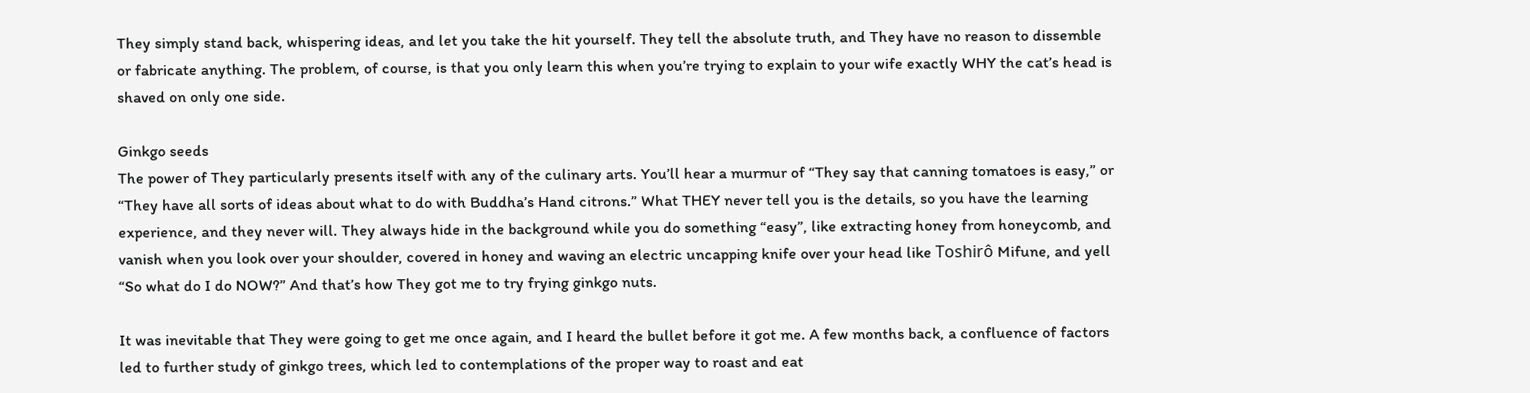They simply stand back, whispering ideas, and let you take the hit yourself. They tell the absolute truth, and They have no reason to dissemble or fabricate anything. The problem, of course, is that you only learn this when you’re trying to explain to your wife exactly WHY the cat’s head is shaved on only one side.

Ginkgo seeds
The power of They particularly presents itself with any of the culinary arts. You’ll hear a murmur of “They say that canning tomatoes is easy,” or “They have all sorts of ideas about what to do with Buddha’s Hand citrons.” What THEY never tell you is the details, so you have the learning experience, and they never will. They always hide in the background while you do something “easy”, like extracting honey from honeycomb, and vanish when you look over your shoulder, covered in honey and waving an electric uncapping knife over your head like Toshirô Mifune, and yell “So what do I do NOW?” And that’s how They got me to try frying ginkgo nuts.

It was inevitable that They were going to get me once again, and I heard the bullet before it got me. A few months back, a confluence of factors led to further study of ginkgo trees, which led to contemplations of the proper way to roast and eat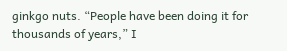ginkgo nuts. “People have been doing it for thousands of years,” I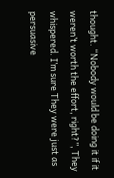thought. “Nobody would be doing it if it weren’t worth the effort, right?”, They whispered. I’m sure They were just as persuasive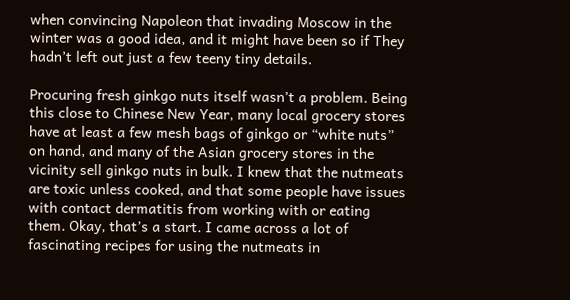when convincing Napoleon that invading Moscow in the winter was a good idea, and it might have been so if They hadn’t left out just a few teeny tiny details.

Procuring fresh ginkgo nuts itself wasn’t a problem. Being this close to Chinese New Year, many local grocery stores have at least a few mesh bags of ginkgo or “white nuts” on hand, and many of the Asian grocery stores in the vicinity sell ginkgo nuts in bulk. I knew that the nutmeats are toxic unless cooked, and that some people have issues with contact dermatitis from working with or eating them. Okay, that’s a start. I came across a lot of fascinating recipes for using the nutmeats in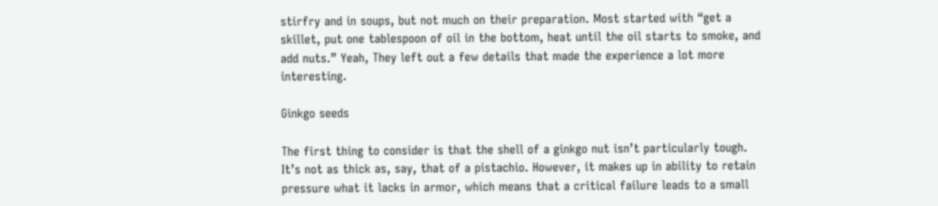stirfry and in soups, but not much on their preparation. Most started with “get a skillet, put one tablespoon of oil in the bottom, heat until the oil starts to smoke, and add nuts.” Yeah, They left out a few details that made the experience a lot more interesting.

Ginkgo seeds

The first thing to consider is that the shell of a ginkgo nut isn’t particularly tough. It’s not as thick as, say, that of a pistachio. However, it makes up in ability to retain pressure what it lacks in armor, which means that a critical failure leads to a small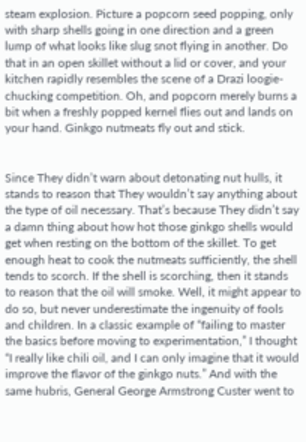steam explosion. Picture a popcorn seed popping, only with sharp shells going in one direction and a green lump of what looks like slug snot flying in another. Do that in an open skillet without a lid or cover, and your kitchen rapidly resembles the scene of a Drazi loogie-chucking competition. Oh, and popcorn merely burns a bit when a freshly popped kernel flies out and lands on your hand. Ginkgo nutmeats fly out and stick.


Since They didn’t warn about detonating nut hulls, it stands to reason that They wouldn’t say anything about the type of oil necessary. That’s because They didn’t say a damn thing about how hot those ginkgo shells would get when resting on the bottom of the skillet. To get enough heat to cook the nutmeats sufficiently, the shell tends to scorch. If the shell is scorching, then it stands to reason that the oil will smoke. Well, it might appear to do so, but never underestimate the ingenuity of fools and children. In a classic example of “failing to master the basics before moving to experimentation,” I thought “I really like chili oil, and I can only imagine that it would improve the flavor of the ginkgo nuts.” And with the same hubris, General George Armstrong Custer went to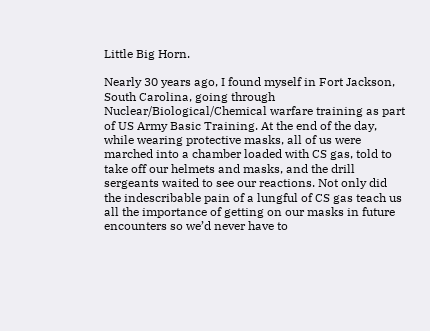Little Big Horn.

Nearly 30 years ago, I found myself in Fort Jackson, South Carolina, going through Nuclear/Biological/Chemical warfare training as part of US Army Basic Training. At the end of the day, while wearing protective masks, all of us were marched into a chamber loaded with CS gas, told to take off our helmets and masks, and the drill sergeants waited to see our reactions. Not only did the indescribable pain of a lungful of CS gas teach us all the importance of getting on our masks in future encounters so we’d never have to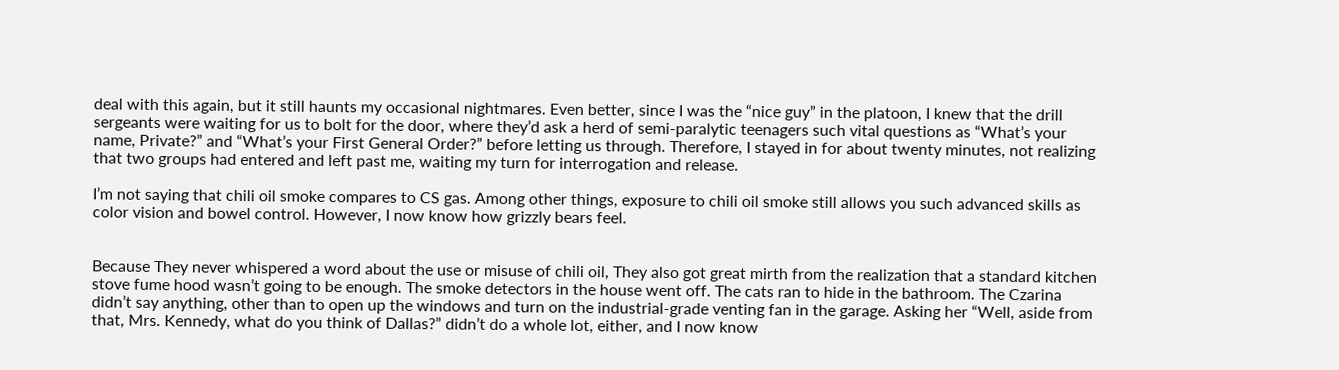deal with this again, but it still haunts my occasional nightmares. Even better, since I was the “nice guy” in the platoon, I knew that the drill sergeants were waiting for us to bolt for the door, where they’d ask a herd of semi-paralytic teenagers such vital questions as “What’s your name, Private?” and “What’s your First General Order?” before letting us through. Therefore, I stayed in for about twenty minutes, not realizing that two groups had entered and left past me, waiting my turn for interrogation and release.

I’m not saying that chili oil smoke compares to CS gas. Among other things, exposure to chili oil smoke still allows you such advanced skills as color vision and bowel control. However, I now know how grizzly bears feel.


Because They never whispered a word about the use or misuse of chili oil, They also got great mirth from the realization that a standard kitchen stove fume hood wasn’t going to be enough. The smoke detectors in the house went off. The cats ran to hide in the bathroom. The Czarina didn’t say anything, other than to open up the windows and turn on the industrial-grade venting fan in the garage. Asking her “Well, aside from that, Mrs. Kennedy, what do you think of Dallas?” didn’t do a whole lot, either, and I now know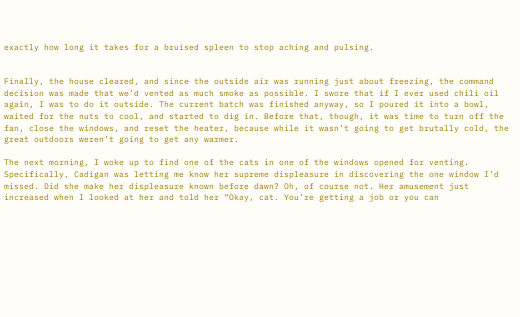exactly how long it takes for a bruised spleen to stop aching and pulsing.


Finally, the house cleared, and since the outside air was running just about freezing, the command decision was made that we’d vented as much smoke as possible. I swore that if I ever used chili oil again, I was to do it outside. The current batch was finished anyway, so I poured it into a bowl, waited for the nuts to cool, and started to dig in. Before that, though, it was time to turn off the fan, close the windows, and reset the heater, because while it wasn’t going to get brutally cold, the great outdoors weren’t going to get any warmer.

The next morning, I woke up to find one of the cats in one of the windows opened for venting. Specifically, Cadigan was letting me know her supreme displeasure in discovering the one window I’d missed. Did she make her displeasure known before dawn? Oh, of course not. Her amusement just increased when I looked at her and told her “Okay, cat. You’re getting a job or you can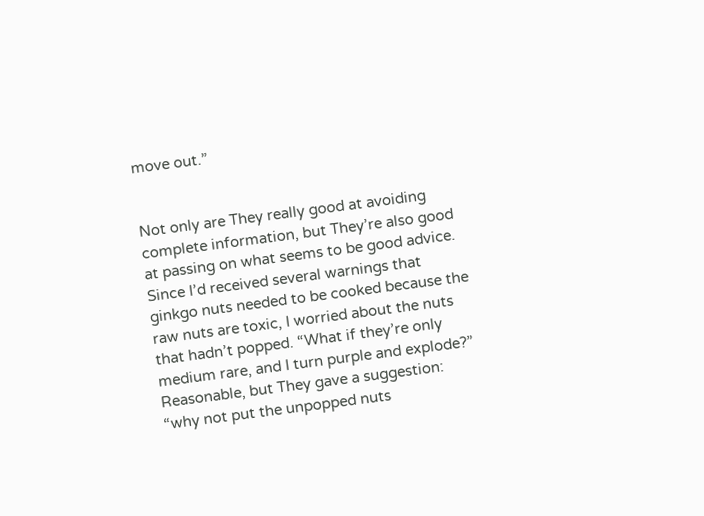move out.”


Not only are They really good at avoiding complete information, but They’re also good at passing on what seems to be good advice. Since I’d received several warnings that ginkgo nuts needed to be cooked because the raw nuts are toxic, I worried about the nuts that hadn’t popped. “What if they’re only medium rare, and I turn purple and explode?” Reasonable, but They gave a suggestion: “why not put the unpopped nuts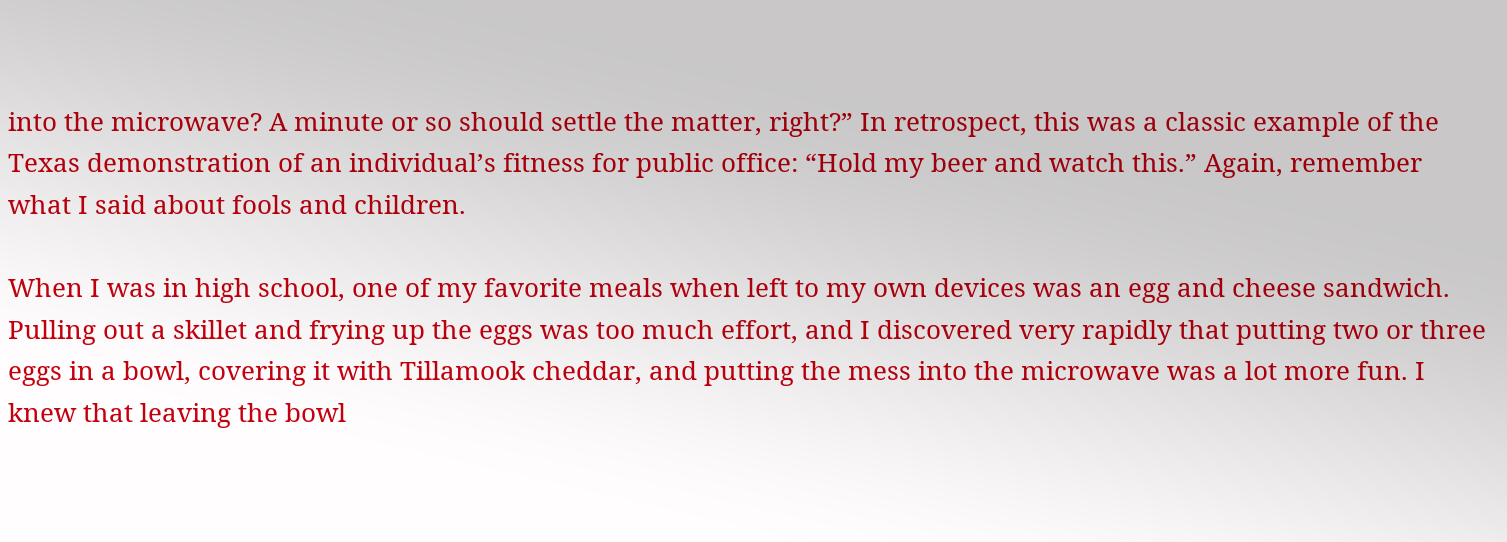into the microwave? A minute or so should settle the matter, right?” In retrospect, this was a classic example of the Texas demonstration of an individual’s fitness for public office: “Hold my beer and watch this.” Again, remember what I said about fools and children.

When I was in high school, one of my favorite meals when left to my own devices was an egg and cheese sandwich. Pulling out a skillet and frying up the eggs was too much effort, and I discovered very rapidly that putting two or three eggs in a bowl, covering it with Tillamook cheddar, and putting the mess into the microwave was a lot more fun. I knew that leaving the bowl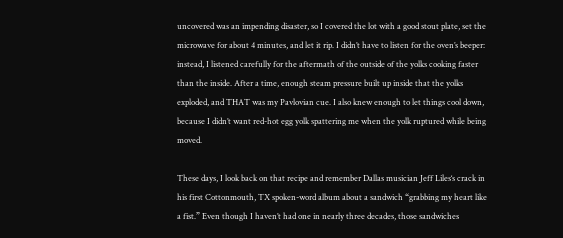uncovered was an impending disaster, so I covered the lot with a good stout plate, set the microwave for about 4 minutes, and let it rip. I didn’t have to listen for the oven’s beeper: instead, I listened carefully for the aftermath of the outside of the yolks cooking faster than the inside. After a time, enough steam pressure built up inside that the yolks exploded, and THAT was my Pavlovian cue. I also knew enough to let things cool down, because I didn’t want red-hot egg yolk spattering me when the yolk ruptured while being moved.

These days, I look back on that recipe and remember Dallas musician Jeff Liles‘s crack in his first Cottonmouth, TX spoken-word album about a sandwich “grabbing my heart like a fist.” Even though I haven’t had one in nearly three decades, those sandwiches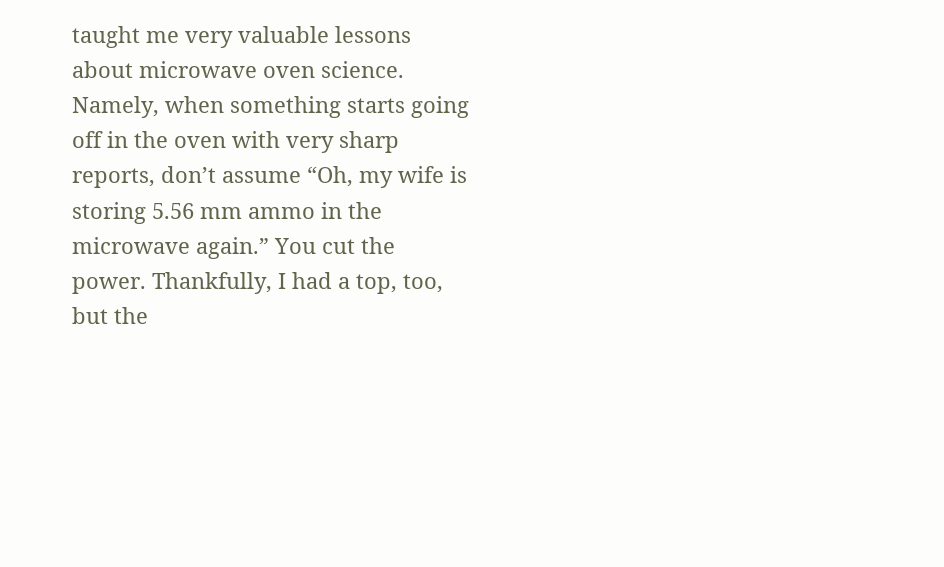taught me very valuable lessons about microwave oven science. Namely, when something starts going off in the oven with very sharp reports, don’t assume “Oh, my wife is storing 5.56 mm ammo in the microwave again.” You cut the power. Thankfully, I had a top, too, but the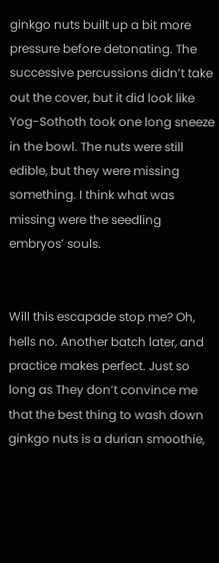ginkgo nuts built up a bit more pressure before detonating. The successive percussions didn’t take out the cover, but it did look like Yog-Sothoth took one long sneeze in the bowl. The nuts were still edible, but they were missing something. I think what was missing were the seedling embryos’ souls.


Will this escapade stop me? Oh, hells no. Another batch later, and practice makes perfect. Just so long as They don’t convince me that the best thing to wash down ginkgo nuts is a durian smoothie,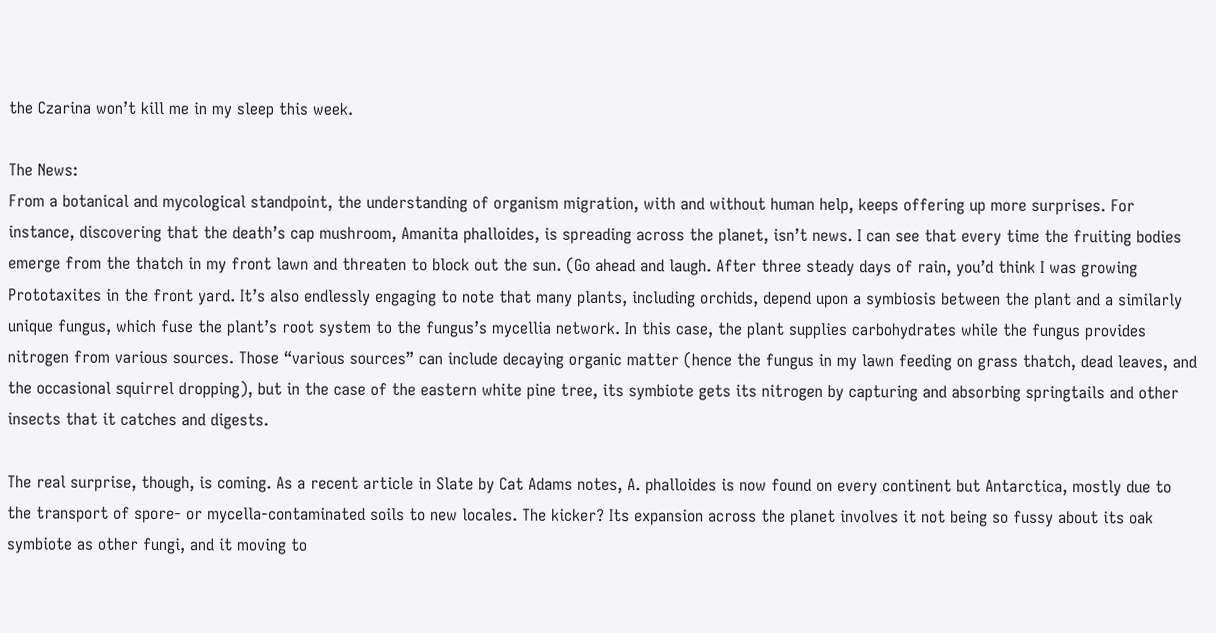the Czarina won’t kill me in my sleep this week.

The News:
From a botanical and mycological standpoint, the understanding of organism migration, with and without human help, keeps offering up more surprises. For instance, discovering that the death’s cap mushroom, Amanita phalloides, is spreading across the planet, isn’t news. I can see that every time the fruiting bodies emerge from the thatch in my front lawn and threaten to block out the sun. (Go ahead and laugh. After three steady days of rain, you’d think I was growing Prototaxites in the front yard. It’s also endlessly engaging to note that many plants, including orchids, depend upon a symbiosis between the plant and a similarly unique fungus, which fuse the plant’s root system to the fungus’s mycellia network. In this case, the plant supplies carbohydrates while the fungus provides nitrogen from various sources. Those “various sources” can include decaying organic matter (hence the fungus in my lawn feeding on grass thatch, dead leaves, and the occasional squirrel dropping), but in the case of the eastern white pine tree, its symbiote gets its nitrogen by capturing and absorbing springtails and other insects that it catches and digests.

The real surprise, though, is coming. As a recent article in Slate by Cat Adams notes, A. phalloides is now found on every continent but Antarctica, mostly due to the transport of spore- or mycella-contaminated soils to new locales. The kicker? Its expansion across the planet involves it not being so fussy about its oak symbiote as other fungi, and it moving to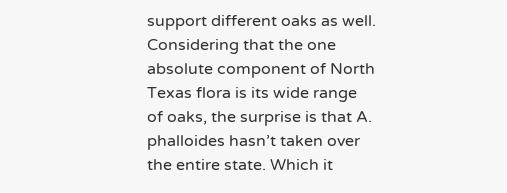support different oaks as well. Considering that the one absolute component of North Texas flora is its wide range of oaks, the surprise is that A. phalloides hasn’t taken over the entire state. Which it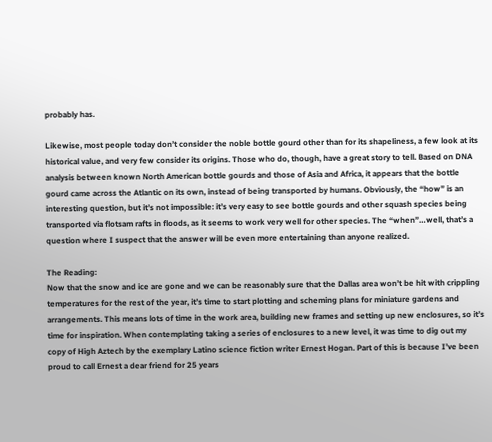probably has.

Likewise, most people today don’t consider the noble bottle gourd other than for its shapeliness, a few look at its historical value, and very few consider its origins. Those who do, though, have a great story to tell. Based on DNA analysis between known North American bottle gourds and those of Asia and Africa, it appears that the bottle gourd came across the Atlantic on its own, instead of being transported by humans. Obviously, the “how” is an interesting question, but it’s not impossible: it’s very easy to see bottle gourds and other squash species being transported via flotsam rafts in floods, as it seems to work very well for other species. The “when”…well, that’s a question where I suspect that the answer will be even more entertaining than anyone realized.

The Reading:
Now that the snow and ice are gone and we can be reasonably sure that the Dallas area won’t be hit with crippling temperatures for the rest of the year, it’s time to start plotting and scheming plans for miniature gardens and arrangements. This means lots of time in the work area, building new frames and setting up new enclosures, so it’s time for inspiration. When contemplating taking a series of enclosures to a new level, it was time to dig out my copy of High Aztech by the exemplary Latino science fiction writer Ernest Hogan. Part of this is because I’ve been proud to call Ernest a dear friend for 25 years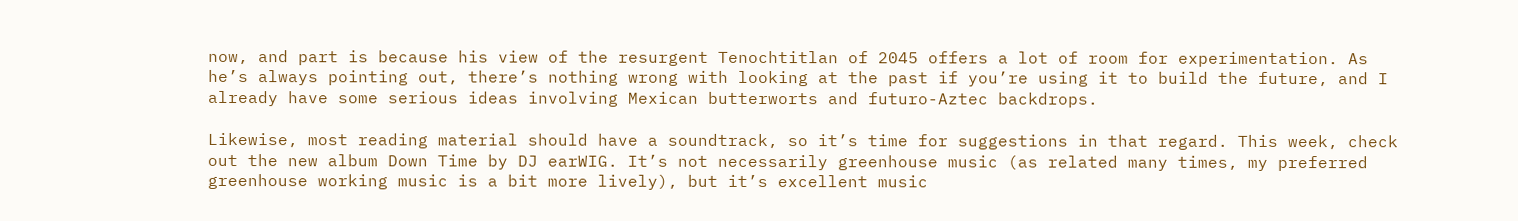now, and part is because his view of the resurgent Tenochtitlan of 2045 offers a lot of room for experimentation. As he’s always pointing out, there’s nothing wrong with looking at the past if you’re using it to build the future, and I already have some serious ideas involving Mexican butterworts and futuro-Aztec backdrops.

Likewise, most reading material should have a soundtrack, so it’s time for suggestions in that regard. This week, check out the new album Down Time by DJ earWIG. It’s not necessarily greenhouse music (as related many times, my preferred greenhouse working music is a bit more lively), but it’s excellent music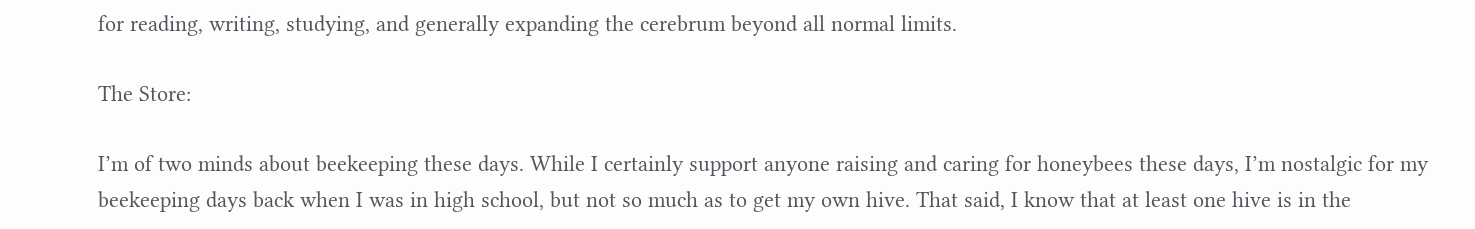for reading, writing, studying, and generally expanding the cerebrum beyond all normal limits.

The Store:

I’m of two minds about beekeeping these days. While I certainly support anyone raising and caring for honeybees these days, I’m nostalgic for my beekeeping days back when I was in high school, but not so much as to get my own hive. That said, I know that at least one hive is in the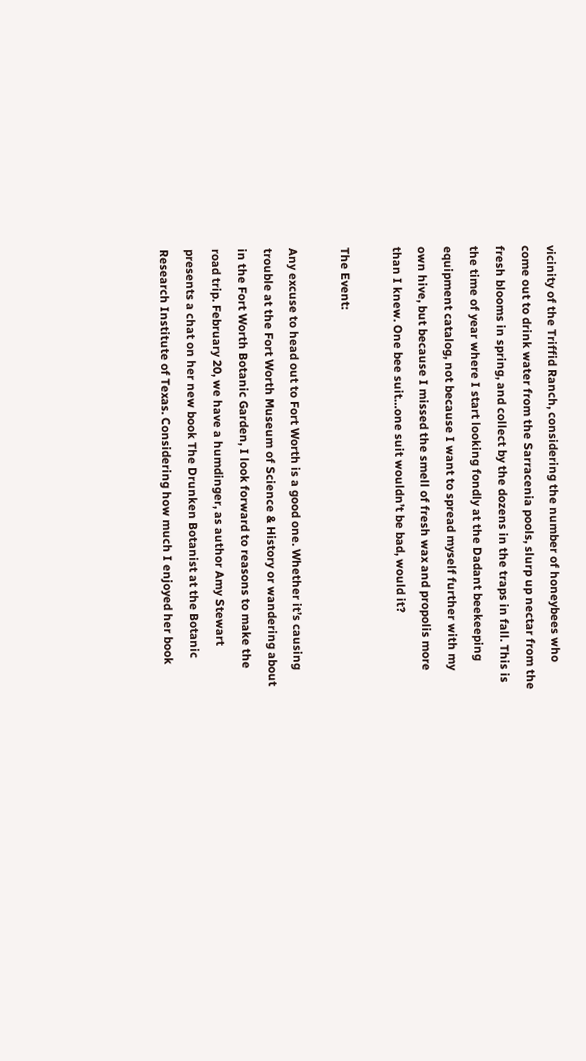vicinity of the Triffid Ranch, considering the number of honeybees who come out to drink water from the Sarracenia pools, slurp up nectar from the fresh blooms in spring, and collect by the dozens in the traps in fall. This is the time of year where I start looking fondly at the Dadant beekeeping equipment catalog, not because I want to spread myself further with my own hive, but because I missed the smell of fresh wax and propolis more than I knew. One bee suit…one suit wouldn’t be bad, would it?

The Event:

Any excuse to head out to Fort Worth is a good one. Whether it’s causing trouble at the Fort Worth Museum of Science & History or wandering about in the Fort Worth Botanic Garden, I look forward to reasons to make the road trip. February 20, we have a humdinger, as author Amy Stewart presents a chat on her new book The Drunken Botanist at the Botanic Research Institute of Texas. Considering how much I enjoyed her book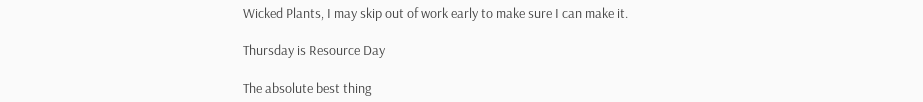Wicked Plants, I may skip out of work early to make sure I can make it.

Thursday is Resource Day

The absolute best thing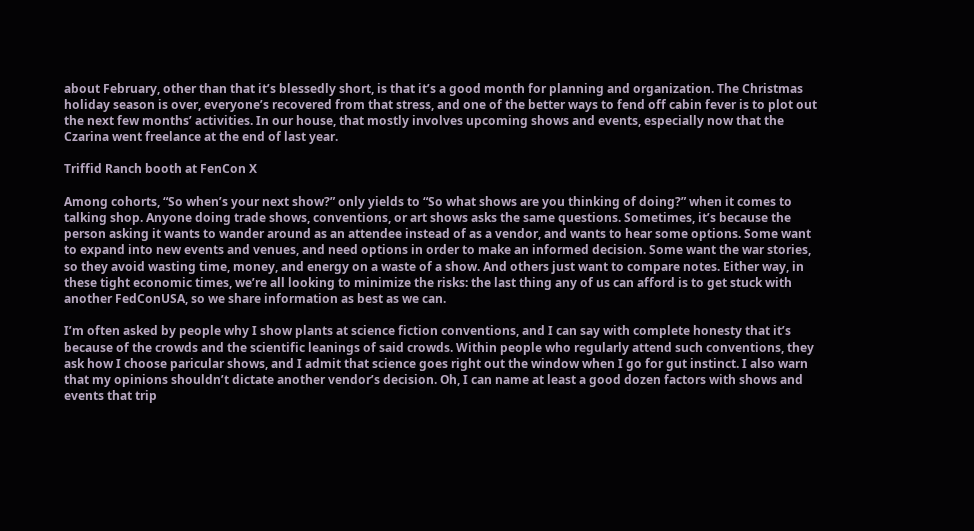about February, other than that it’s blessedly short, is that it’s a good month for planning and organization. The Christmas holiday season is over, everyone’s recovered from that stress, and one of the better ways to fend off cabin fever is to plot out the next few months’ activities. In our house, that mostly involves upcoming shows and events, especially now that the Czarina went freelance at the end of last year.

Triffid Ranch booth at FenCon X

Among cohorts, “So when’s your next show?” only yields to “So what shows are you thinking of doing?” when it comes to talking shop. Anyone doing trade shows, conventions, or art shows asks the same questions. Sometimes, it’s because the person asking it wants to wander around as an attendee instead of as a vendor, and wants to hear some options. Some want to expand into new events and venues, and need options in order to make an informed decision. Some want the war stories, so they avoid wasting time, money, and energy on a waste of a show. And others just want to compare notes. Either way, in these tight economic times, we’re all looking to minimize the risks: the last thing any of us can afford is to get stuck with another FedConUSA, so we share information as best as we can.

I’m often asked by people why I show plants at science fiction conventions, and I can say with complete honesty that it’s because of the crowds and the scientific leanings of said crowds. Within people who regularly attend such conventions, they ask how I choose paricular shows, and I admit that science goes right out the window when I go for gut instinct. I also warn that my opinions shouldn’t dictate another vendor’s decision. Oh, I can name at least a good dozen factors with shows and events that trip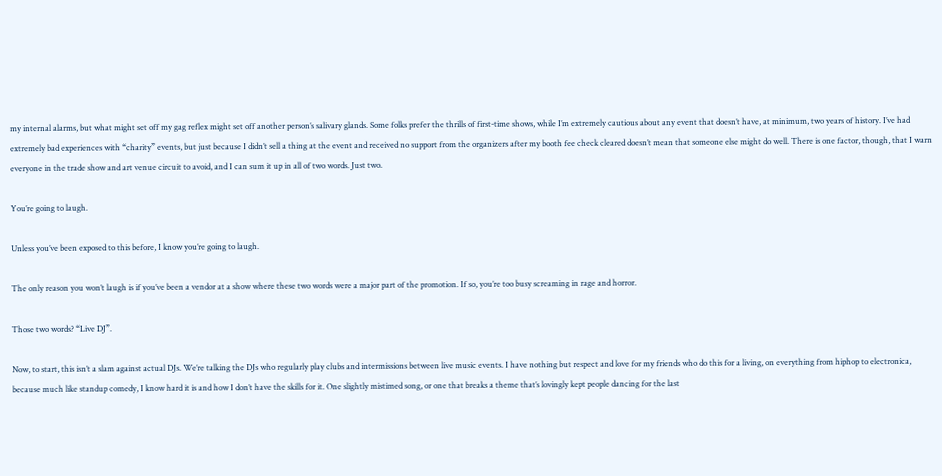my internal alarms, but what might set off my gag reflex might set off another person’s salivary glands. Some folks prefer the thrills of first-time shows, while I’m extremely cautious about any event that doesn’t have, at minimum, two years of history. I’ve had extremely bad experiences with “charity” events, but just because I didn’t sell a thing at the event and received no support from the organizers after my booth fee check cleared doesn’t mean that someone else might do well. There is one factor, though, that I warn everyone in the trade show and art venue circuit to avoid, and I can sum it up in all of two words. Just two.

You’re going to laugh.

Unless you’ve been exposed to this before, I know you’re going to laugh.

The only reason you won’t laugh is if you’ve been a vendor at a show where these two words were a major part of the promotion. If so, you’re too busy screaming in rage and horror.

Those two words? “Live DJ”.

Now, to start, this isn’t a slam against actual DJs. We’re talking the DJs who regularly play clubs and intermissions between live music events. I have nothing but respect and love for my friends who do this for a living, on everything from hiphop to electronica, because much like standup comedy, I know hard it is and how I don’t have the skills for it. One slightly mistimed song, or one that breaks a theme that’s lovingly kept people dancing for the last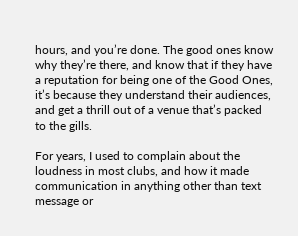hours, and you’re done. The good ones know why they’re there, and know that if they have a reputation for being one of the Good Ones, it’s because they understand their audiences, and get a thrill out of a venue that’s packed to the gills.

For years, I used to complain about the loudness in most clubs, and how it made communication in anything other than text message or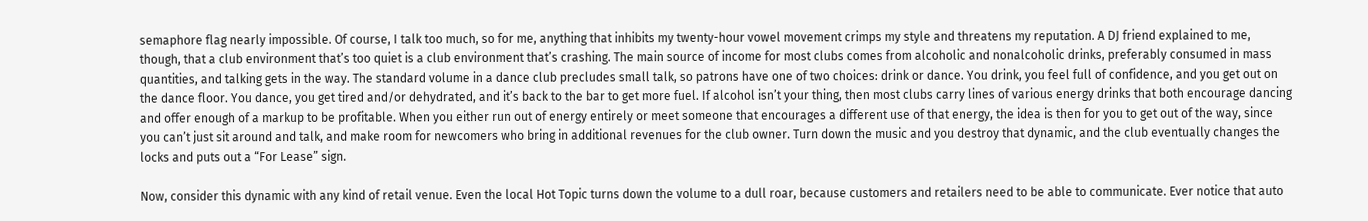semaphore flag nearly impossible. Of course, I talk too much, so for me, anything that inhibits my twenty-hour vowel movement crimps my style and threatens my reputation. A DJ friend explained to me, though, that a club environment that’s too quiet is a club environment that’s crashing. The main source of income for most clubs comes from alcoholic and nonalcoholic drinks, preferably consumed in mass quantities, and talking gets in the way. The standard volume in a dance club precludes small talk, so patrons have one of two choices: drink or dance. You drink, you feel full of confidence, and you get out on the dance floor. You dance, you get tired and/or dehydrated, and it’s back to the bar to get more fuel. If alcohol isn’t your thing, then most clubs carry lines of various energy drinks that both encourage dancing and offer enough of a markup to be profitable. When you either run out of energy entirely or meet someone that encourages a different use of that energy, the idea is then for you to get out of the way, since you can’t just sit around and talk, and make room for newcomers who bring in additional revenues for the club owner. Turn down the music and you destroy that dynamic, and the club eventually changes the locks and puts out a “For Lease” sign.

Now, consider this dynamic with any kind of retail venue. Even the local Hot Topic turns down the volume to a dull roar, because customers and retailers need to be able to communicate. Ever notice that auto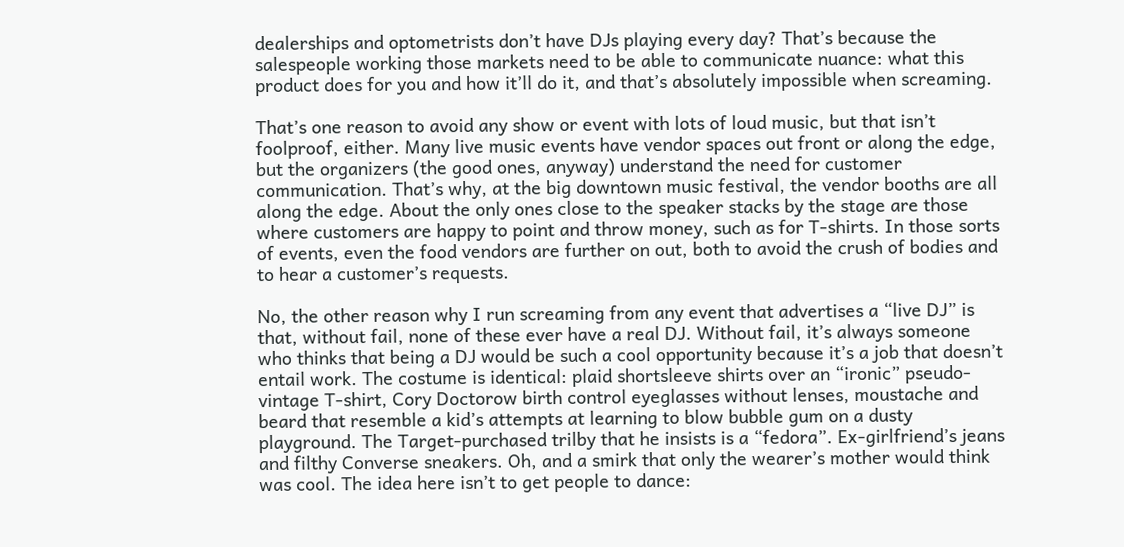dealerships and optometrists don’t have DJs playing every day? That’s because the salespeople working those markets need to be able to communicate nuance: what this product does for you and how it’ll do it, and that’s absolutely impossible when screaming.

That’s one reason to avoid any show or event with lots of loud music, but that isn’t foolproof, either. Many live music events have vendor spaces out front or along the edge, but the organizers (the good ones, anyway) understand the need for customer communication. That’s why, at the big downtown music festival, the vendor booths are all along the edge. About the only ones close to the speaker stacks by the stage are those where customers are happy to point and throw money, such as for T-shirts. In those sorts of events, even the food vendors are further on out, both to avoid the crush of bodies and to hear a customer’s requests.

No, the other reason why I run screaming from any event that advertises a “live DJ” is that, without fail, none of these ever have a real DJ. Without fail, it’s always someone who thinks that being a DJ would be such a cool opportunity because it’s a job that doesn’t entail work. The costume is identical: plaid shortsleeve shirts over an “ironic” pseudo-vintage T-shirt, Cory Doctorow birth control eyeglasses without lenses, moustache and beard that resemble a kid’s attempts at learning to blow bubble gum on a dusty playground. The Target-purchased trilby that he insists is a “fedora”. Ex-girlfriend’s jeans and filthy Converse sneakers. Oh, and a smirk that only the wearer’s mother would think was cool. The idea here isn’t to get people to dance: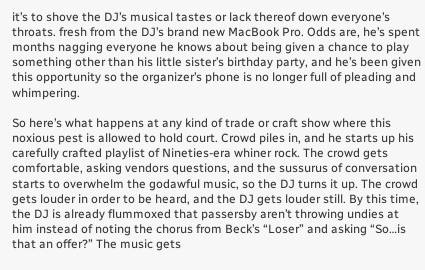it’s to shove the DJ’s musical tastes or lack thereof down everyone’s throats. fresh from the DJ’s brand new MacBook Pro. Odds are, he’s spent months nagging everyone he knows about being given a chance to play something other than his little sister’s birthday party, and he’s been given this opportunity so the organizer’s phone is no longer full of pleading and whimpering.

So here’s what happens at any kind of trade or craft show where this noxious pest is allowed to hold court. Crowd piles in, and he starts up his carefully crafted playlist of Nineties-era whiner rock. The crowd gets comfortable, asking vendors questions, and the sussurus of conversation starts to overwhelm the godawful music, so the DJ turns it up. The crowd gets louder in order to be heard, and the DJ gets louder still. By this time, the DJ is already flummoxed that passersby aren’t throwing undies at him instead of noting the chorus from Beck’s “Loser” and asking “So…is that an offer?” The music gets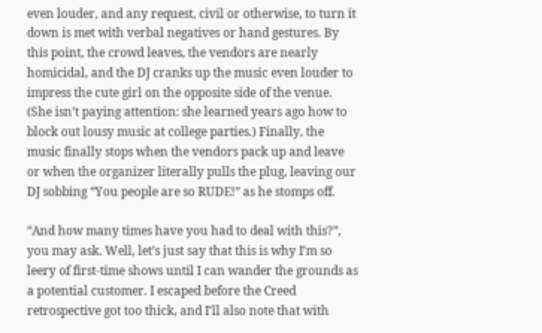even louder, and any request, civil or otherwise, to turn it down is met with verbal negatives or hand gestures. By this point, the crowd leaves, the vendors are nearly homicidal, and the DJ cranks up the music even louder to impress the cute girl on the opposite side of the venue. (She isn’t paying attention: she learned years ago how to block out lousy music at college parties.) Finally, the music finally stops when the vendors pack up and leave or when the organizer literally pulls the plug, leaving our DJ sobbing “You people are so RUDE!” as he stomps off.

“And how many times have you had to deal with this?”, you may ask. Well, let’s just say that this is why I’m so leery of first-time shows until I can wander the grounds as a potential customer. I escaped before the Creed retrospective got too thick, and I’ll also note that with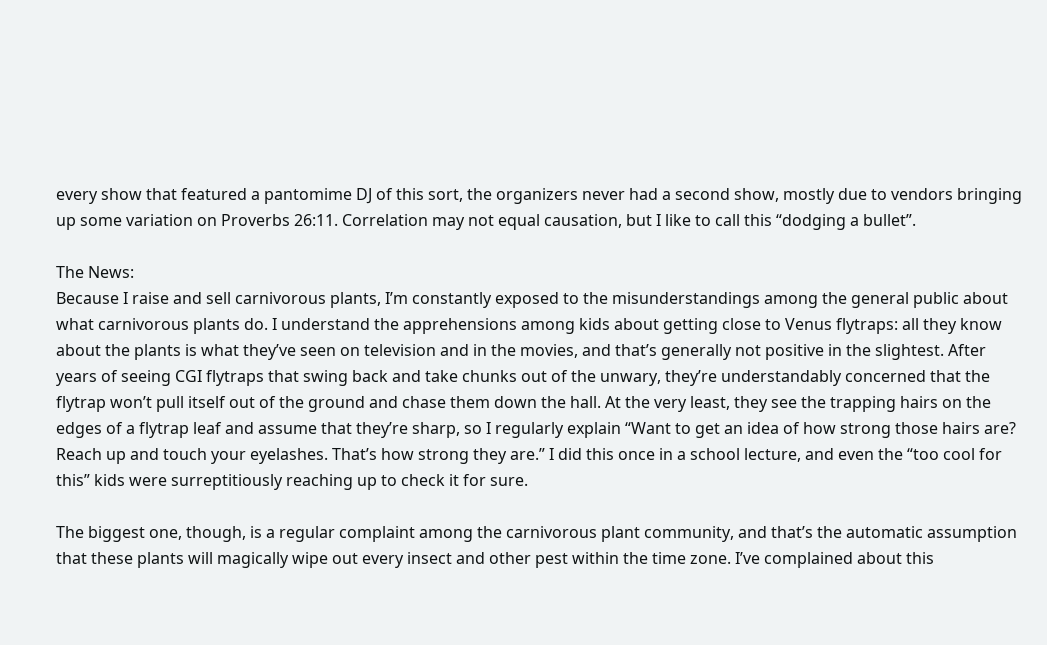every show that featured a pantomime DJ of this sort, the organizers never had a second show, mostly due to vendors bringing up some variation on Proverbs 26:11. Correlation may not equal causation, but I like to call this “dodging a bullet”.

The News:
Because I raise and sell carnivorous plants, I’m constantly exposed to the misunderstandings among the general public about what carnivorous plants do. I understand the apprehensions among kids about getting close to Venus flytraps: all they know about the plants is what they’ve seen on television and in the movies, and that’s generally not positive in the slightest. After years of seeing CGI flytraps that swing back and take chunks out of the unwary, they’re understandably concerned that the flytrap won’t pull itself out of the ground and chase them down the hall. At the very least, they see the trapping hairs on the edges of a flytrap leaf and assume that they’re sharp, so I regularly explain “Want to get an idea of how strong those hairs are? Reach up and touch your eyelashes. That’s how strong they are.” I did this once in a school lecture, and even the “too cool for this” kids were surreptitiously reaching up to check it for sure.

The biggest one, though, is a regular complaint among the carnivorous plant community, and that’s the automatic assumption that these plants will magically wipe out every insect and other pest within the time zone. I’ve complained about this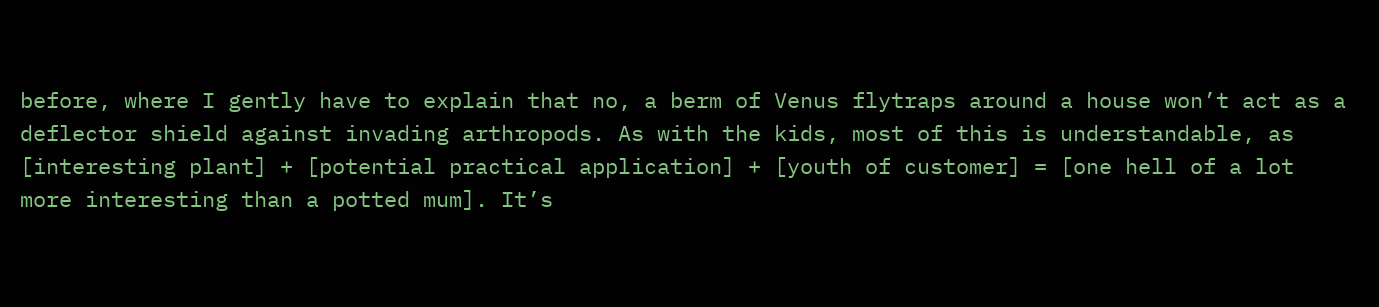before, where I gently have to explain that no, a berm of Venus flytraps around a house won’t act as a deflector shield against invading arthropods. As with the kids, most of this is understandable, as [interesting plant] + [potential practical application] + [youth of customer] = [one hell of a lot more interesting than a potted mum]. It’s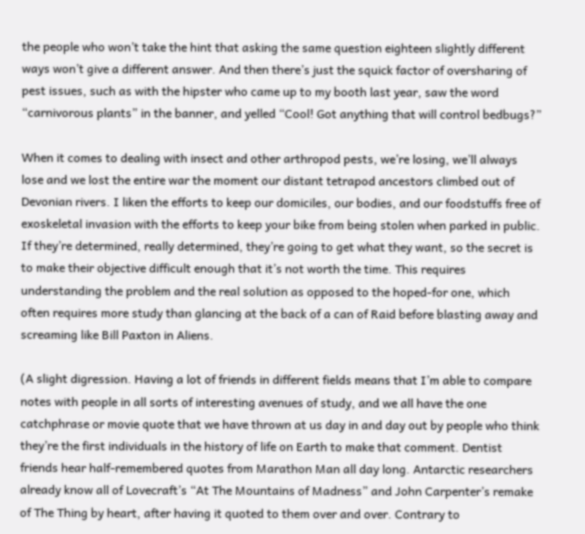the people who won’t take the hint that asking the same question eighteen slightly different ways won’t give a different answer. And then there’s just the squick factor of oversharing of pest issues, such as with the hipster who came up to my booth last year, saw the word “carnivorous plants” in the banner, and yelled “Cool! Got anything that will control bedbugs?”

When it comes to dealing with insect and other arthropod pests, we’re losing, we’ll always lose and we lost the entire war the moment our distant tetrapod ancestors climbed out of Devonian rivers. I liken the efforts to keep our domiciles, our bodies, and our foodstuffs free of exoskeletal invasion with the efforts to keep your bike from being stolen when parked in public. If they’re determined, really determined, they’re going to get what they want, so the secret is to make their objective difficult enough that it’s not worth the time. This requires understanding the problem and the real solution as opposed to the hoped-for one, which often requires more study than glancing at the back of a can of Raid before blasting away and screaming like Bill Paxton in Aliens.

(A slight digression. Having a lot of friends in different fields means that I’m able to compare notes with people in all sorts of interesting avenues of study, and we all have the one catchphrase or movie quote that we have thrown at us day in and day out by people who think they’re the first individuals in the history of life on Earth to make that comment. Dentist friends hear half-remembered quotes from Marathon Man all day long. Antarctic researchers already know all of Lovecraft’s “At The Mountains of Madness” and John Carpenter’s remake of The Thing by heart, after having it quoted to them over and over. Contrary to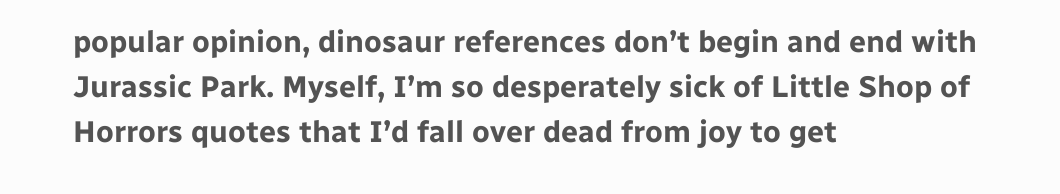popular opinion, dinosaur references don’t begin and end with Jurassic Park. Myself, I’m so desperately sick of Little Shop of Horrors quotes that I’d fall over dead from joy to get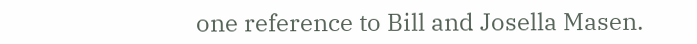one reference to Bill and Josella Masen.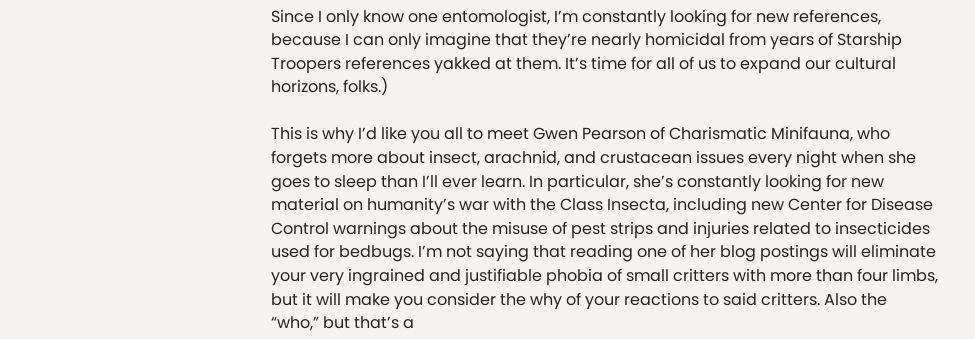Since I only know one entomologist, I’m constantly looking for new references, because I can only imagine that they’re nearly homicidal from years of Starship Troopers references yakked at them. It’s time for all of us to expand our cultural horizons, folks.)

This is why I’d like you all to meet Gwen Pearson of Charismatic Minifauna, who forgets more about insect, arachnid, and crustacean issues every night when she goes to sleep than I’ll ever learn. In particular, she’s constantly looking for new material on humanity’s war with the Class Insecta, including new Center for Disease Control warnings about the misuse of pest strips and injuries related to insecticides used for bedbugs. I’m not saying that reading one of her blog postings will eliminate your very ingrained and justifiable phobia of small critters with more than four limbs, but it will make you consider the why of your reactions to said critters. Also the “who,” but that’s a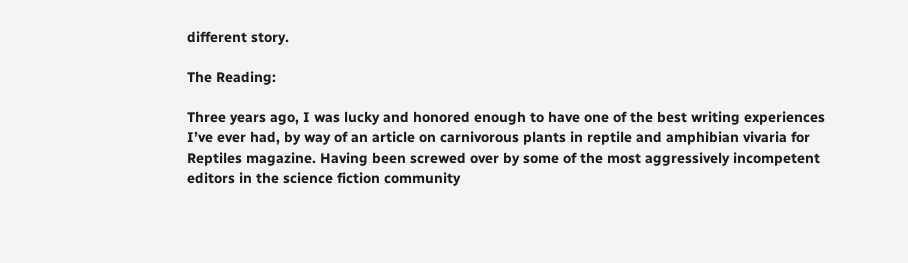different story.

The Reading:

Three years ago, I was lucky and honored enough to have one of the best writing experiences I’ve ever had, by way of an article on carnivorous plants in reptile and amphibian vivaria for Reptiles magazine. Having been screwed over by some of the most aggressively incompetent editors in the science fiction community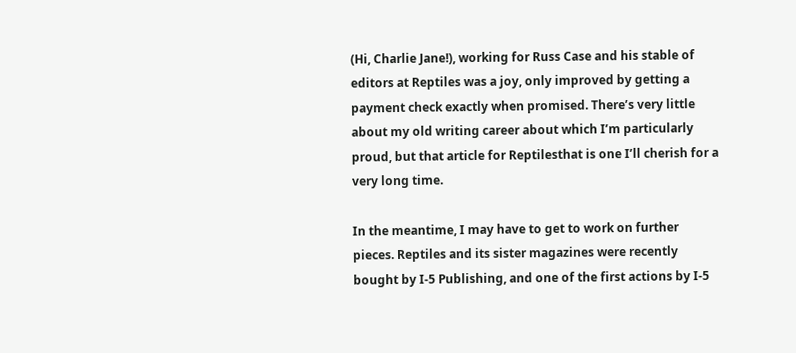(Hi, Charlie Jane!), working for Russ Case and his stable of editors at Reptiles was a joy, only improved by getting a payment check exactly when promised. There’s very little about my old writing career about which I’m particularly proud, but that article for Reptilesthat is one I’ll cherish for a very long time.

In the meantime, I may have to get to work on further pieces. Reptiles and its sister magazines were recently bought by I-5 Publishing, and one of the first actions by I-5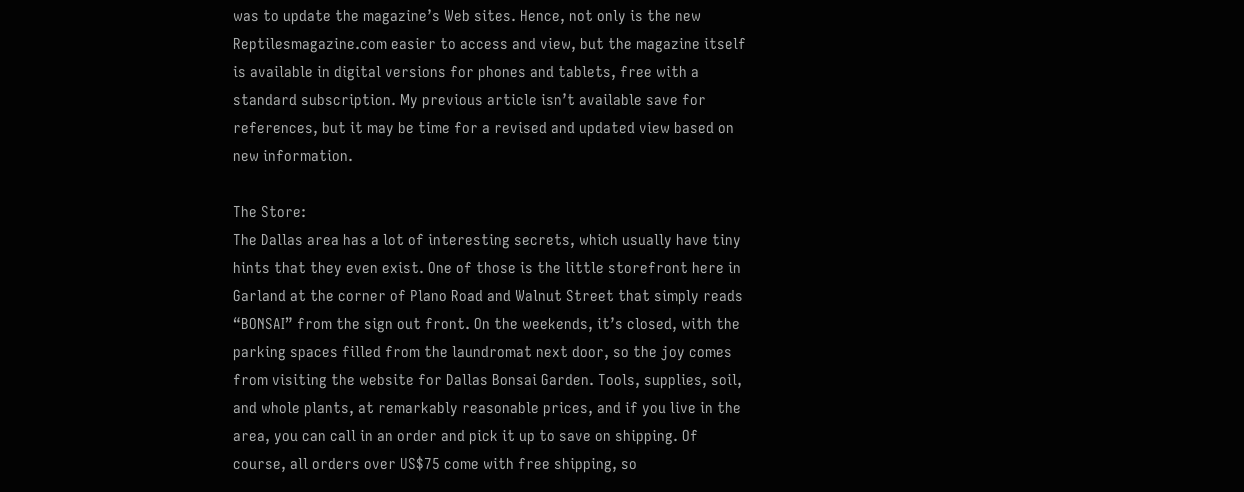was to update the magazine’s Web sites. Hence, not only is the new Reptilesmagazine.com easier to access and view, but the magazine itself is available in digital versions for phones and tablets, free with a standard subscription. My previous article isn’t available save for references, but it may be time for a revised and updated view based on new information.

The Store:
The Dallas area has a lot of interesting secrets, which usually have tiny hints that they even exist. One of those is the little storefront here in Garland at the corner of Plano Road and Walnut Street that simply reads “BONSAI” from the sign out front. On the weekends, it’s closed, with the parking spaces filled from the laundromat next door, so the joy comes from visiting the website for Dallas Bonsai Garden. Tools, supplies, soil, and whole plants, at remarkably reasonable prices, and if you live in the area, you can call in an order and pick it up to save on shipping. Of course, all orders over US$75 come with free shipping, so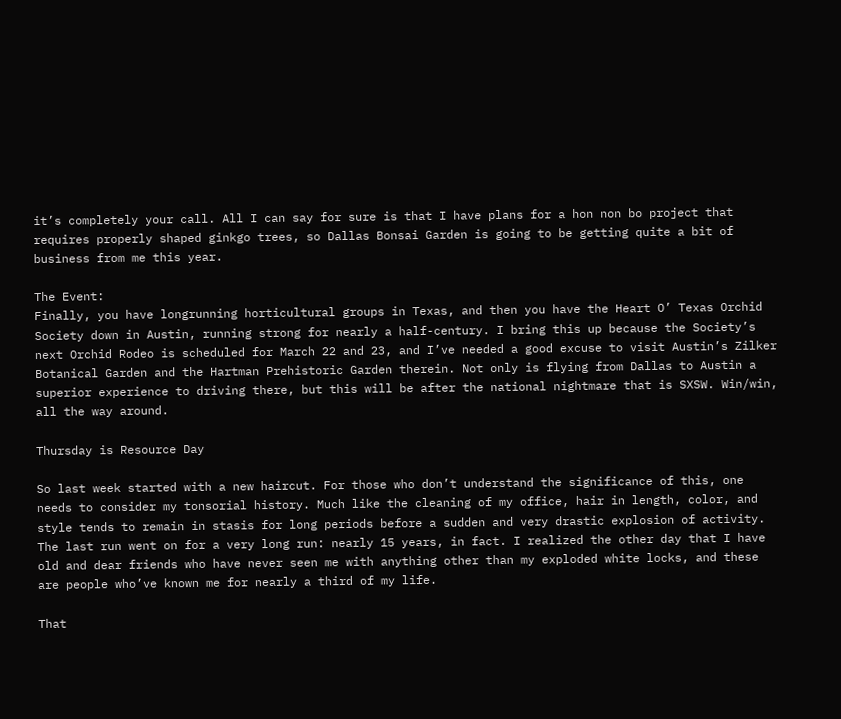it’s completely your call. All I can say for sure is that I have plans for a hon non bo project that requires properly shaped ginkgo trees, so Dallas Bonsai Garden is going to be getting quite a bit of business from me this year.

The Event:
Finally, you have longrunning horticultural groups in Texas, and then you have the Heart O’ Texas Orchid Society down in Austin, running strong for nearly a half-century. I bring this up because the Society’s next Orchid Rodeo is scheduled for March 22 and 23, and I’ve needed a good excuse to visit Austin’s Zilker Botanical Garden and the Hartman Prehistoric Garden therein. Not only is flying from Dallas to Austin a superior experience to driving there, but this will be after the national nightmare that is SXSW. Win/win, all the way around.

Thursday is Resource Day

So last week started with a new haircut. For those who don’t understand the significance of this, one needs to consider my tonsorial history. Much like the cleaning of my office, hair in length, color, and style tends to remain in stasis for long periods before a sudden and very drastic explosion of activity. The last run went on for a very long run: nearly 15 years, in fact. I realized the other day that I have old and dear friends who have never seen me with anything other than my exploded white locks, and these are people who’ve known me for nearly a third of my life.

That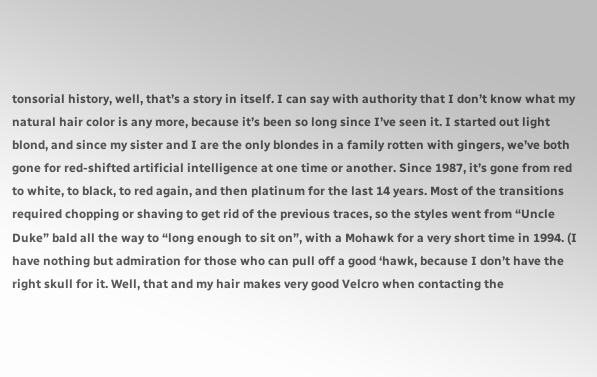tonsorial history, well, that’s a story in itself. I can say with authority that I don’t know what my natural hair color is any more, because it’s been so long since I’ve seen it. I started out light blond, and since my sister and I are the only blondes in a family rotten with gingers, we’ve both gone for red-shifted artificial intelligence at one time or another. Since 1987, it’s gone from red to white, to black, to red again, and then platinum for the last 14 years. Most of the transitions required chopping or shaving to get rid of the previous traces, so the styles went from “Uncle Duke” bald all the way to “long enough to sit on”, with a Mohawk for a very short time in 1994. (I have nothing but admiration for those who can pull off a good ‘hawk, because I don’t have the right skull for it. Well, that and my hair makes very good Velcro when contacting the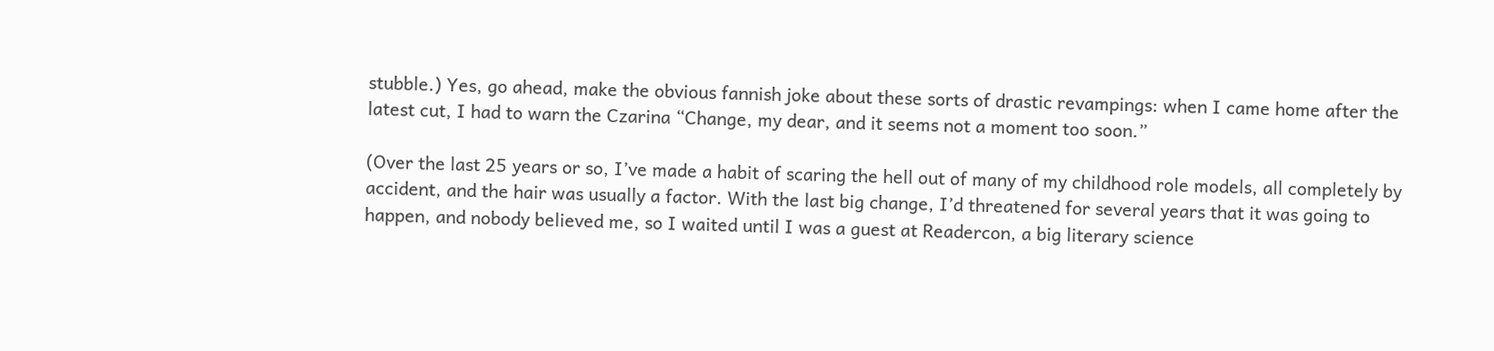stubble.) Yes, go ahead, make the obvious fannish joke about these sorts of drastic revampings: when I came home after the latest cut, I had to warn the Czarina “Change, my dear, and it seems not a moment too soon.”

(Over the last 25 years or so, I’ve made a habit of scaring the hell out of many of my childhood role models, all completely by accident, and the hair was usually a factor. With the last big change, I’d threatened for several years that it was going to happen, and nobody believed me, so I waited until I was a guest at Readercon, a big literary science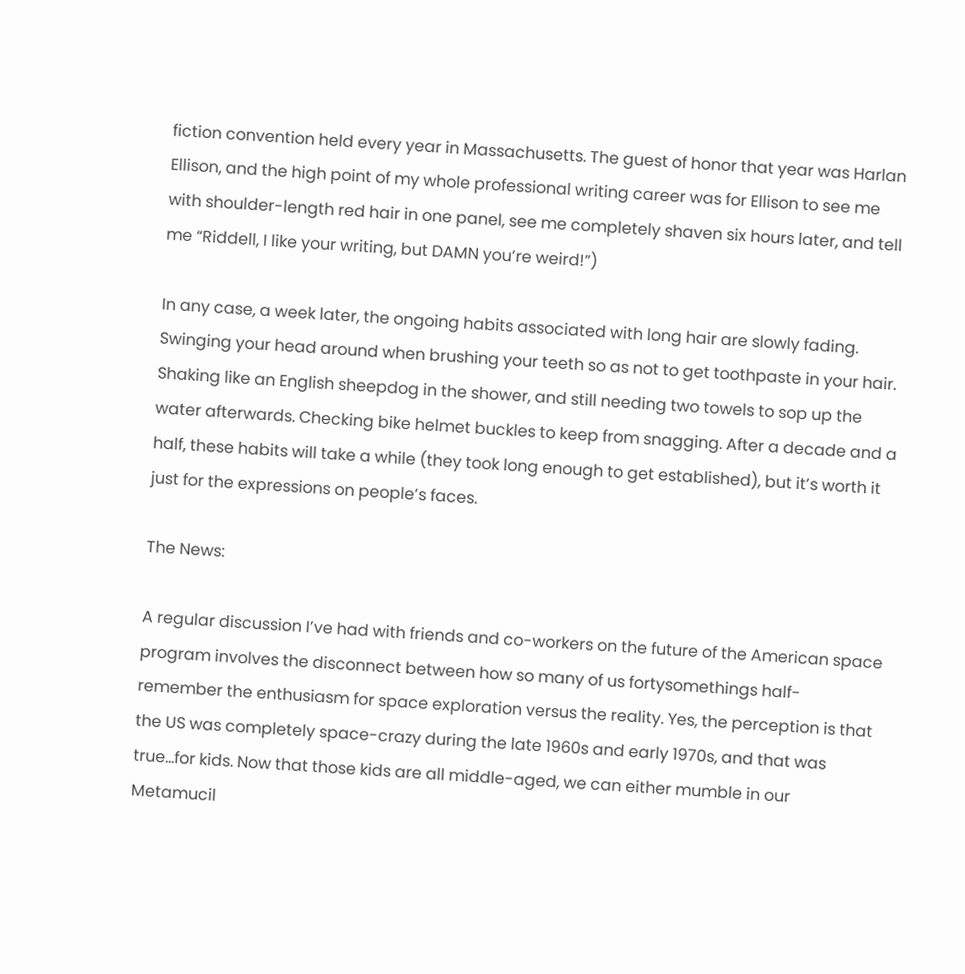fiction convention held every year in Massachusetts. The guest of honor that year was Harlan Ellison, and the high point of my whole professional writing career was for Ellison to see me with shoulder-length red hair in one panel, see me completely shaven six hours later, and tell me “Riddell, I like your writing, but DAMN you’re weird!”)

In any case, a week later, the ongoing habits associated with long hair are slowly fading. Swinging your head around when brushing your teeth so as not to get toothpaste in your hair. Shaking like an English sheepdog in the shower, and still needing two towels to sop up the water afterwards. Checking bike helmet buckles to keep from snagging. After a decade and a half, these habits will take a while (they took long enough to get established), but it’s worth it just for the expressions on people’s faces.

The News:

A regular discussion I’ve had with friends and co-workers on the future of the American space program involves the disconnect between how so many of us fortysomethings half-remember the enthusiasm for space exploration versus the reality. Yes, the perception is that the US was completely space-crazy during the late 1960s and early 1970s, and that was true…for kids. Now that those kids are all middle-aged, we can either mumble in our Metamucil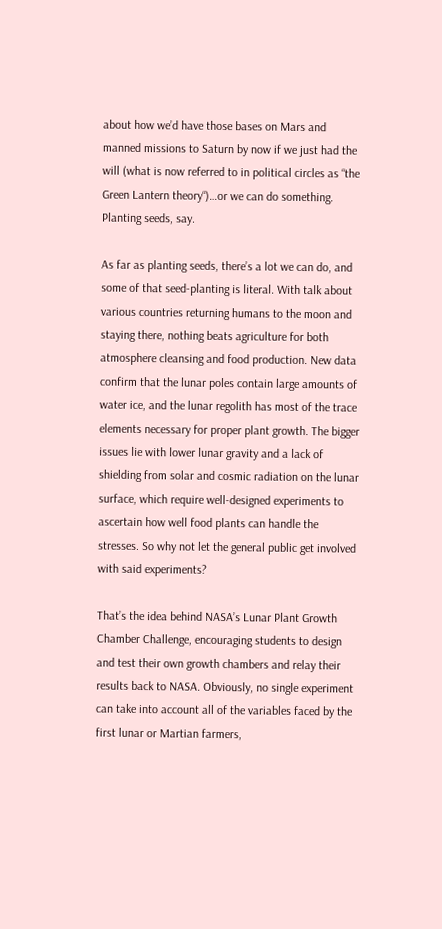about how we’d have those bases on Mars and manned missions to Saturn by now if we just had the will (what is now referred to in political circles as “the Green Lantern theory“)…or we can do something. Planting seeds, say.

As far as planting seeds, there’s a lot we can do, and some of that seed-planting is literal. With talk about various countries returning humans to the moon and staying there, nothing beats agriculture for both atmosphere cleansing and food production. New data confirm that the lunar poles contain large amounts of water ice, and the lunar regolith has most of the trace elements necessary for proper plant growth. The bigger issues lie with lower lunar gravity and a lack of shielding from solar and cosmic radiation on the lunar surface, which require well-designed experiments to ascertain how well food plants can handle the stresses. So why not let the general public get involved with said experiments?

That’s the idea behind NASA’s Lunar Plant Growth Chamber Challenge, encouraging students to design and test their own growth chambers and relay their results back to NASA. Obviously, no single experiment can take into account all of the variables faced by the first lunar or Martian farmers,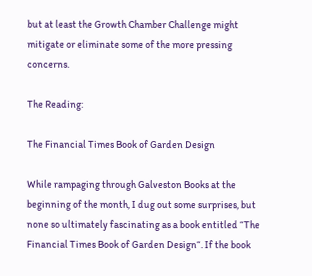but at least the Growth Chamber Challenge might mitigate or eliminate some of the more pressing concerns.

The Reading:

The Financial Times Book of Garden Design

While rampaging through Galveston Books at the beginning of the month, I dug out some surprises, but none so ultimately fascinating as a book entitled “The Financial Times Book of Garden Design“. If the book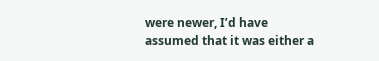were newer, I’d have assumed that it was either a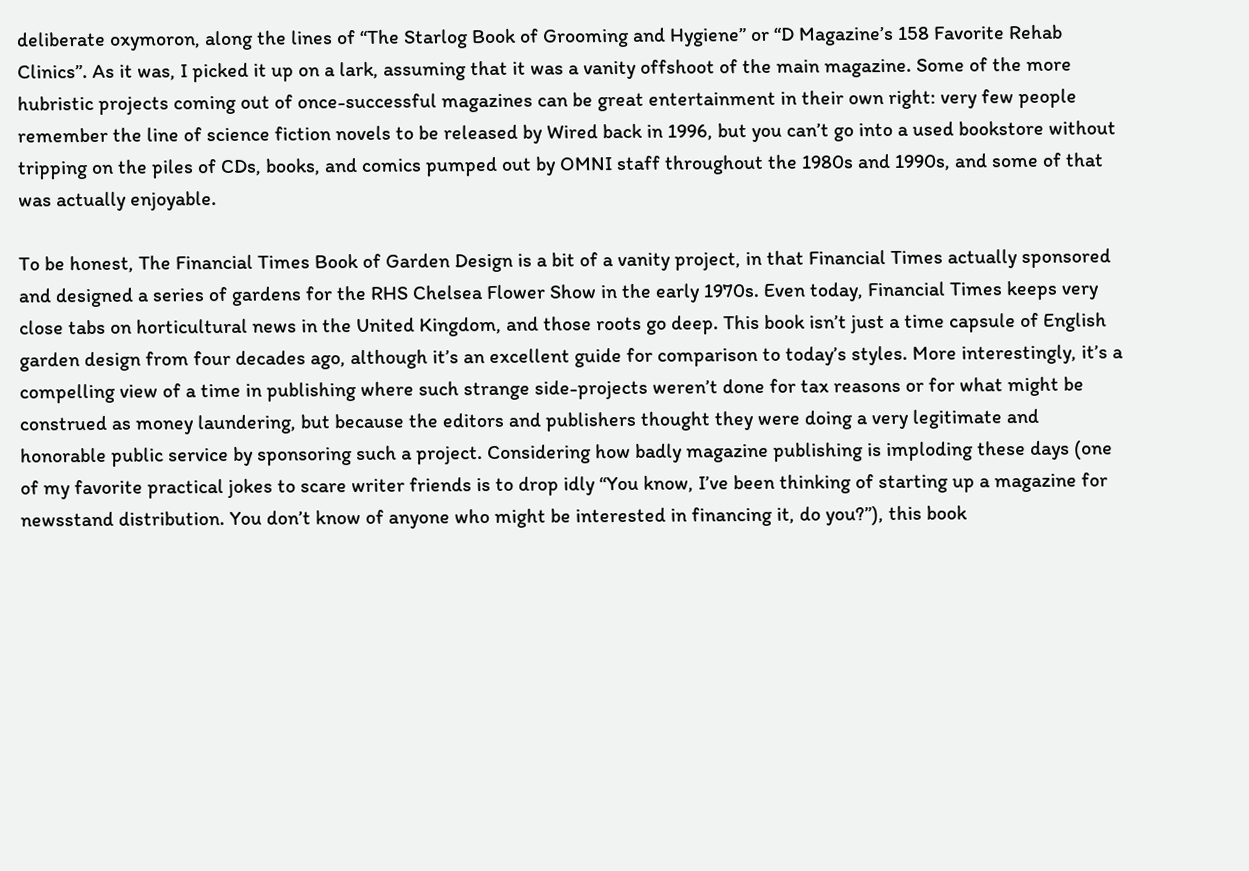deliberate oxymoron, along the lines of “The Starlog Book of Grooming and Hygiene” or “D Magazine’s 158 Favorite Rehab Clinics”. As it was, I picked it up on a lark, assuming that it was a vanity offshoot of the main magazine. Some of the more hubristic projects coming out of once-successful magazines can be great entertainment in their own right: very few people remember the line of science fiction novels to be released by Wired back in 1996, but you can’t go into a used bookstore without tripping on the piles of CDs, books, and comics pumped out by OMNI staff throughout the 1980s and 1990s, and some of that was actually enjoyable.

To be honest, The Financial Times Book of Garden Design is a bit of a vanity project, in that Financial Times actually sponsored and designed a series of gardens for the RHS Chelsea Flower Show in the early 1970s. Even today, Financial Times keeps very close tabs on horticultural news in the United Kingdom, and those roots go deep. This book isn’t just a time capsule of English garden design from four decades ago, although it’s an excellent guide for comparison to today’s styles. More interestingly, it’s a compelling view of a time in publishing where such strange side-projects weren’t done for tax reasons or for what might be construed as money laundering, but because the editors and publishers thought they were doing a very legitimate and honorable public service by sponsoring such a project. Considering how badly magazine publishing is imploding these days (one of my favorite practical jokes to scare writer friends is to drop idly “You know, I’ve been thinking of starting up a magazine for newsstand distribution. You don’t know of anyone who might be interested in financing it, do you?”), this book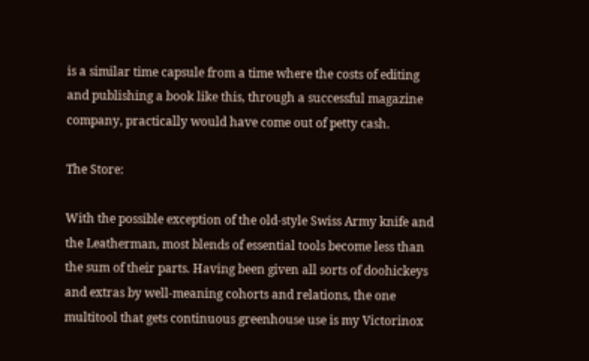is a similar time capsule from a time where the costs of editing and publishing a book like this, through a successful magazine company, practically would have come out of petty cash.

The Store:

With the possible exception of the old-style Swiss Army knife and the Leatherman, most blends of essential tools become less than the sum of their parts. Having been given all sorts of doohickeys and extras by well-meaning cohorts and relations, the one multitool that gets continuous greenhouse use is my Victorinox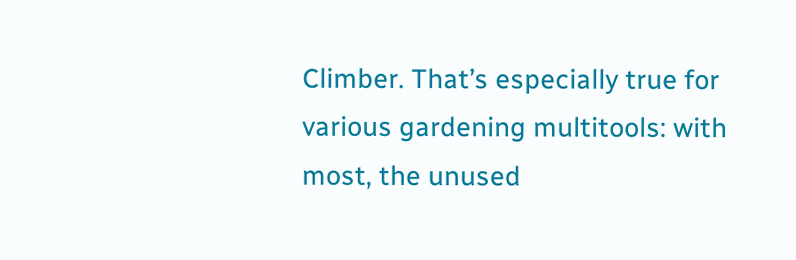Climber. That’s especially true for various gardening multitools: with most, the unused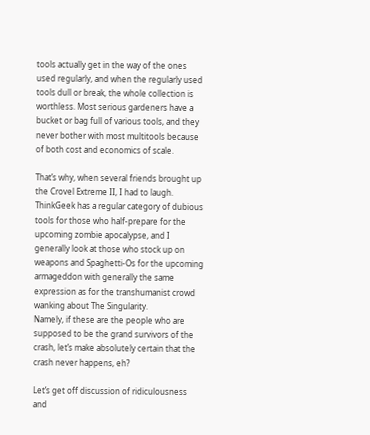tools actually get in the way of the ones used regularly, and when the regularly used tools dull or break, the whole collection is worthless. Most serious gardeners have a bucket or bag full of various tools, and they never bother with most multitools because of both cost and economics of scale.

That’s why, when several friends brought up the Crovel Extreme II, I had to laugh. ThinkGeek has a regular category of dubious tools for those who half-prepare for the upcoming zombie apocalypse, and I generally look at those who stock up on weapons and Spaghetti-Os for the upcoming armageddon with generally the same expression as for the transhumanist crowd wanking about The Singularity.
Namely, if these are the people who are supposed to be the grand survivors of the crash, let’s make absolutely certain that the crash never happens, eh?

Let’s get off discussion of ridiculousness and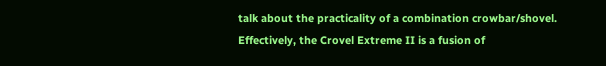talk about the practicality of a combination crowbar/shovel. Effectively, the Crovel Extreme II is a fusion of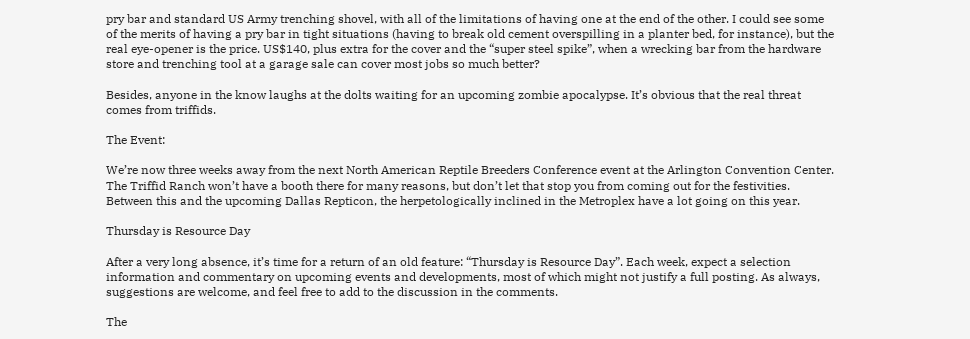pry bar and standard US Army trenching shovel, with all of the limitations of having one at the end of the other. I could see some of the merits of having a pry bar in tight situations (having to break old cement overspilling in a planter bed, for instance), but the real eye-opener is the price. US$140, plus extra for the cover and the “super steel spike”, when a wrecking bar from the hardware store and trenching tool at a garage sale can cover most jobs so much better?

Besides, anyone in the know laughs at the dolts waiting for an upcoming zombie apocalypse. It’s obvious that the real threat comes from triffids.

The Event:

We’re now three weeks away from the next North American Reptile Breeders Conference event at the Arlington Convention Center. The Triffid Ranch won’t have a booth there for many reasons, but don’t let that stop you from coming out for the festivities. Between this and the upcoming Dallas Repticon, the herpetologically inclined in the Metroplex have a lot going on this year.

Thursday is Resource Day

After a very long absence, it’s time for a return of an old feature: “Thursday is Resource Day”. Each week, expect a selection information and commentary on upcoming events and developments, most of which might not justify a full posting. As always, suggestions are welcome, and feel free to add to the discussion in the comments.

The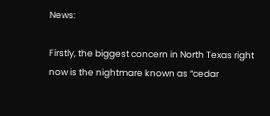News:

Firstly, the biggest concern in North Texas right now is the nightmare known as “cedar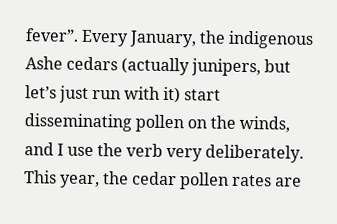fever”. Every January, the indigenous Ashe cedars (actually junipers, but let’s just run with it) start disseminating pollen on the winds, and I use the verb very deliberately. This year, the cedar pollen rates are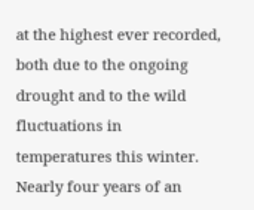at the highest ever recorded, both due to the ongoing drought and to the wild fluctuations in temperatures this winter. Nearly four years of an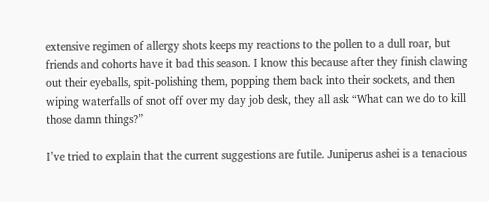extensive regimen of allergy shots keeps my reactions to the pollen to a dull roar, but friends and cohorts have it bad this season. I know this because after they finish clawing out their eyeballs, spit-polishing them, popping them back into their sockets, and then wiping waterfalls of snot off over my day job desk, they all ask “What can we do to kill those damn things?”

I’ve tried to explain that the current suggestions are futile. Juniperus ashei is a tenacious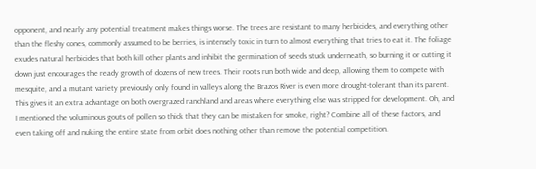opponent, and nearly any potential treatment makes things worse. The trees are resistant to many herbicides, and everything other than the fleshy cones, commonly assumed to be berries, is intensely toxic in turn to almost everything that tries to eat it. The foliage exudes natural herbicides that both kill other plants and inhibit the germination of seeds stuck underneath, so burning it or cutting it down just encourages the ready growth of dozens of new trees. Their roots run both wide and deep, allowing them to compete with mesquite, and a mutant variety previously only found in valleys along the Brazos River is even more drought-tolerant than its parent. This gives it an extra advantage on both overgrazed ranchland and areas where everything else was stripped for development. Oh, and I mentioned the voluminous gouts of pollen so thick that they can be mistaken for smoke, right? Combine all of these factors, and even taking off and nuking the entire state from orbit does nothing other than remove the potential competition.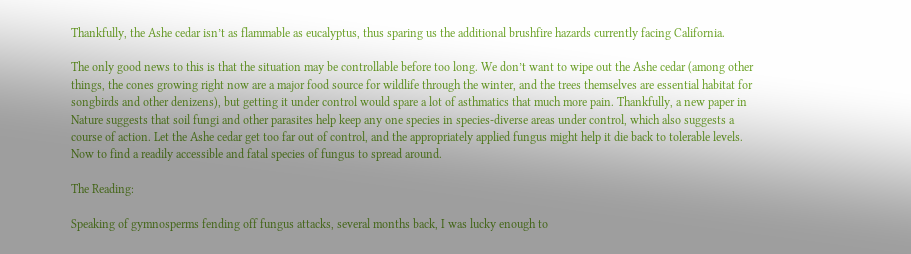Thankfully, the Ashe cedar isn’t as flammable as eucalyptus, thus sparing us the additional brushfire hazards currently facing California.

The only good news to this is that the situation may be controllable before too long. We don’t want to wipe out the Ashe cedar (among other things, the cones growing right now are a major food source for wildlife through the winter, and the trees themselves are essential habitat for songbirds and other denizens), but getting it under control would spare a lot of asthmatics that much more pain. Thankfully, a new paper in Nature suggests that soil fungi and other parasites help keep any one species in species-diverse areas under control, which also suggests a course of action. Let the Ashe cedar get too far out of control, and the appropriately applied fungus might help it die back to tolerable levels. Now to find a readily accessible and fatal species of fungus to spread around.

The Reading:

Speaking of gymnosperms fending off fungus attacks, several months back, I was lucky enough to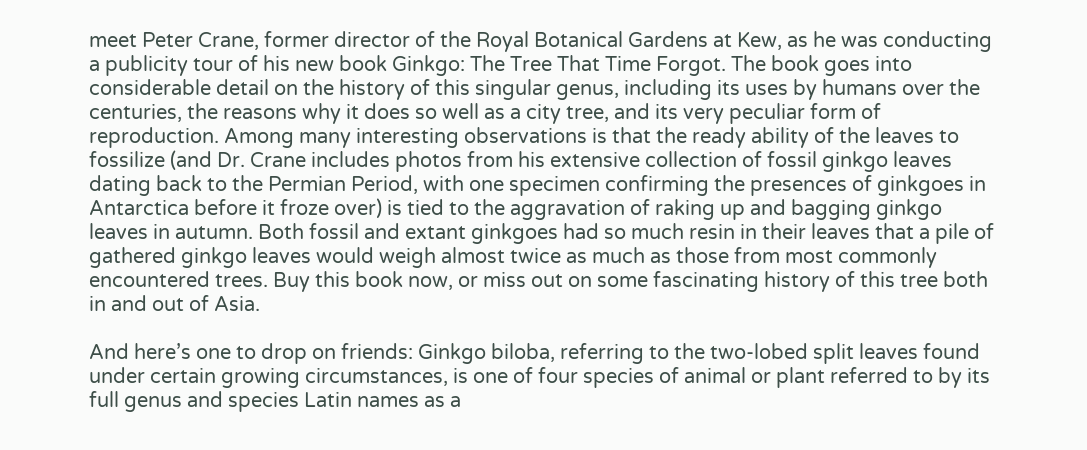meet Peter Crane, former director of the Royal Botanical Gardens at Kew, as he was conducting a publicity tour of his new book Ginkgo: The Tree That Time Forgot. The book goes into considerable detail on the history of this singular genus, including its uses by humans over the centuries, the reasons why it does so well as a city tree, and its very peculiar form of reproduction. Among many interesting observations is that the ready ability of the leaves to fossilize (and Dr. Crane includes photos from his extensive collection of fossil ginkgo leaves dating back to the Permian Period, with one specimen confirming the presences of ginkgoes in Antarctica before it froze over) is tied to the aggravation of raking up and bagging ginkgo leaves in autumn. Both fossil and extant ginkgoes had so much resin in their leaves that a pile of gathered ginkgo leaves would weigh almost twice as much as those from most commonly encountered trees. Buy this book now, or miss out on some fascinating history of this tree both in and out of Asia.

And here’s one to drop on friends: Ginkgo biloba, referring to the two-lobed split leaves found under certain growing circumstances, is one of four species of animal or plant referred to by its full genus and species Latin names as a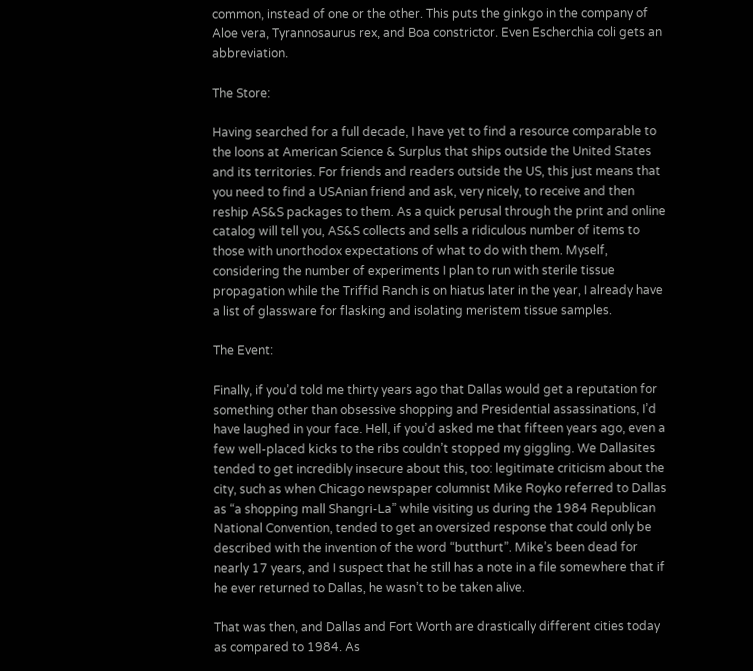common, instead of one or the other. This puts the ginkgo in the company of Aloe vera, Tyrannosaurus rex, and Boa constrictor. Even Escherchia coli gets an abbreviation.

The Store:

Having searched for a full decade, I have yet to find a resource comparable to the loons at American Science & Surplus that ships outside the United States and its territories. For friends and readers outside the US, this just means that you need to find a USAnian friend and ask, very nicely, to receive and then reship AS&S packages to them. As a quick perusal through the print and online catalog will tell you, AS&S collects and sells a ridiculous number of items to those with unorthodox expectations of what to do with them. Myself, considering the number of experiments I plan to run with sterile tissue propagation while the Triffid Ranch is on hiatus later in the year, I already have a list of glassware for flasking and isolating meristem tissue samples.

The Event:

Finally, if you’d told me thirty years ago that Dallas would get a reputation for something other than obsessive shopping and Presidential assassinations, I’d have laughed in your face. Hell, if you’d asked me that fifteen years ago, even a few well-placed kicks to the ribs couldn’t stopped my giggling. We Dallasites tended to get incredibly insecure about this, too: legitimate criticism about the city, such as when Chicago newspaper columnist Mike Royko referred to Dallas as “a shopping mall Shangri-La” while visiting us during the 1984 Republican National Convention, tended to get an oversized response that could only be described with the invention of the word “butthurt”. Mike’s been dead for nearly 17 years, and I suspect that he still has a note in a file somewhere that if he ever returned to Dallas, he wasn’t to be taken alive.

That was then, and Dallas and Fort Worth are drastically different cities today as compared to 1984. As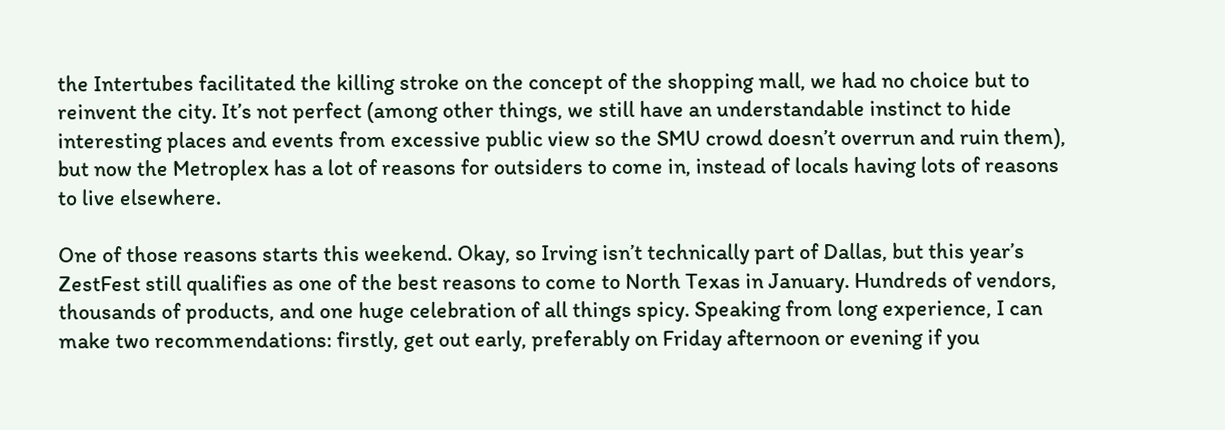the Intertubes facilitated the killing stroke on the concept of the shopping mall, we had no choice but to reinvent the city. It’s not perfect (among other things, we still have an understandable instinct to hide interesting places and events from excessive public view so the SMU crowd doesn’t overrun and ruin them), but now the Metroplex has a lot of reasons for outsiders to come in, instead of locals having lots of reasons to live elsewhere.

One of those reasons starts this weekend. Okay, so Irving isn’t technically part of Dallas, but this year’s ZestFest still qualifies as one of the best reasons to come to North Texas in January. Hundreds of vendors, thousands of products, and one huge celebration of all things spicy. Speaking from long experience, I can make two recommendations: firstly, get out early, preferably on Friday afternoon or evening if you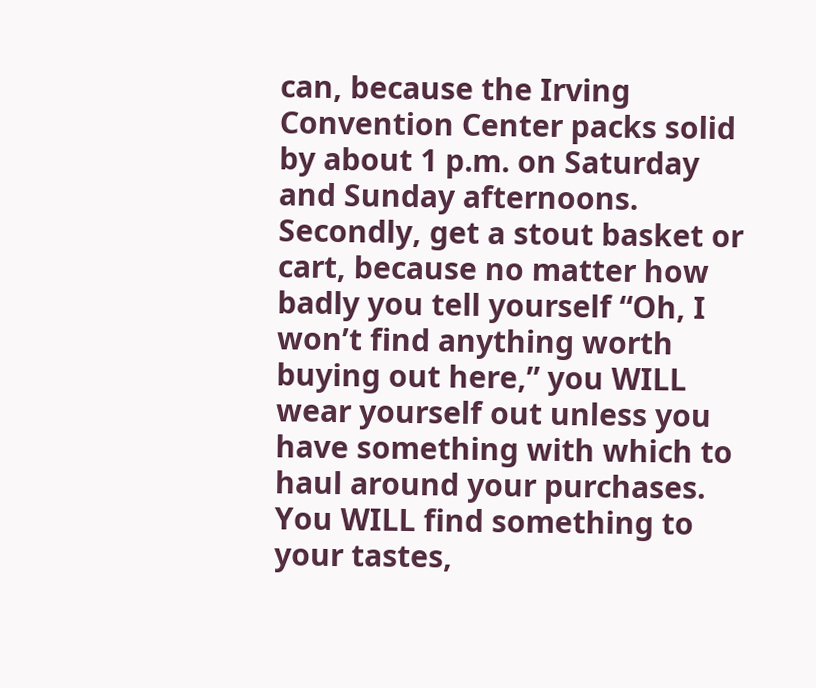can, because the Irving Convention Center packs solid by about 1 p.m. on Saturday and Sunday afternoons. Secondly, get a stout basket or cart, because no matter how badly you tell yourself “Oh, I won’t find anything worth buying out here,” you WILL wear yourself out unless you have something with which to haul around your purchases. You WILL find something to your tastes,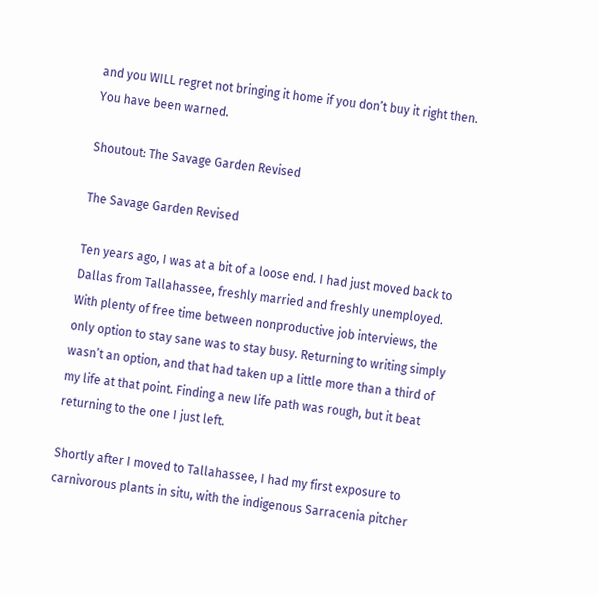and you WILL regret not bringing it home if you don’t buy it right then. You have been warned.

Shoutout: The Savage Garden Revised

The Savage Garden Revised

Ten years ago, I was at a bit of a loose end. I had just moved back to Dallas from Tallahassee, freshly married and freshly unemployed. With plenty of free time between nonproductive job interviews, the only option to stay sane was to stay busy. Returning to writing simply wasn’t an option, and that had taken up a little more than a third of my life at that point. Finding a new life path was rough, but it beat returning to the one I just left.

Shortly after I moved to Tallahassee, I had my first exposure to carnivorous plants in situ, with the indigenous Sarracenia pitcher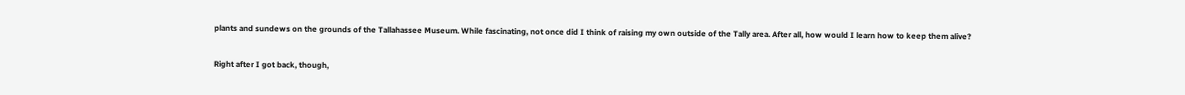plants and sundews on the grounds of the Tallahassee Museum. While fascinating, not once did I think of raising my own outside of the Tally area. After all, how would I learn how to keep them alive?

Right after I got back, though,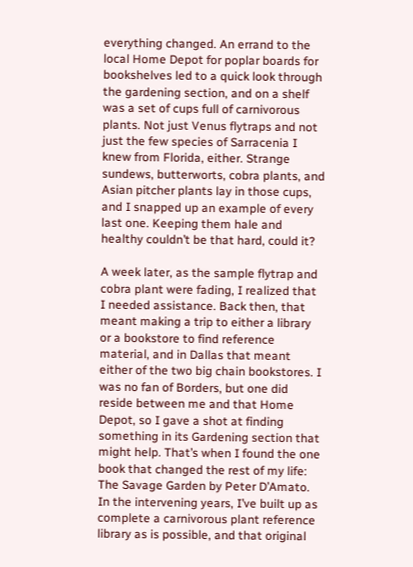everything changed. An errand to the local Home Depot for poplar boards for bookshelves led to a quick look through the gardening section, and on a shelf was a set of cups full of carnivorous plants. Not just Venus flytraps and not just the few species of Sarracenia I knew from Florida, either. Strange sundews, butterworts, cobra plants, and Asian pitcher plants lay in those cups, and I snapped up an example of every last one. Keeping them hale and healthy couldn’t be that hard, could it?

A week later, as the sample flytrap and cobra plant were fading, I realized that I needed assistance. Back then, that meant making a trip to either a library or a bookstore to find reference material, and in Dallas that meant either of the two big chain bookstores. I was no fan of Borders, but one did reside between me and that Home Depot, so I gave a shot at finding something in its Gardening section that might help. That’s when I found the one book that changed the rest of my life: The Savage Garden by Peter D’Amato. In the intervening years, I’ve built up as complete a carnivorous plant reference library as is possible, and that original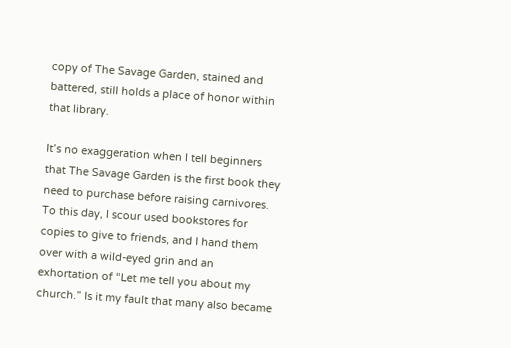copy of The Savage Garden, stained and battered, still holds a place of honor within that library.

It’s no exaggeration when I tell beginners that The Savage Garden is the first book they need to purchase before raising carnivores. To this day, I scour used bookstores for copies to give to friends, and I hand them over with a wild-eyed grin and an exhortation of “Let me tell you about my church.” Is it my fault that many also became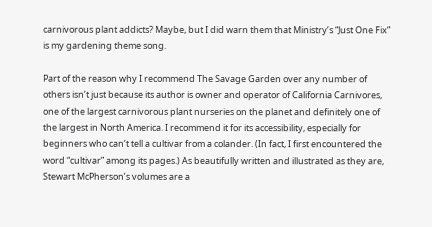carnivorous plant addicts? Maybe, but I did warn them that Ministry’s “Just One Fix” is my gardening theme song.

Part of the reason why I recommend The Savage Garden over any number of others isn’t just because its author is owner and operator of California Carnivores, one of the largest carnivorous plant nurseries on the planet and definitely one of the largest in North America. I recommend it for its accessibility, especially for beginners who can’t tell a cultivar from a colander. (In fact, I first encountered the word “cultivar” among its pages.) As beautifully written and illustrated as they are, Stewart McPherson’s volumes are a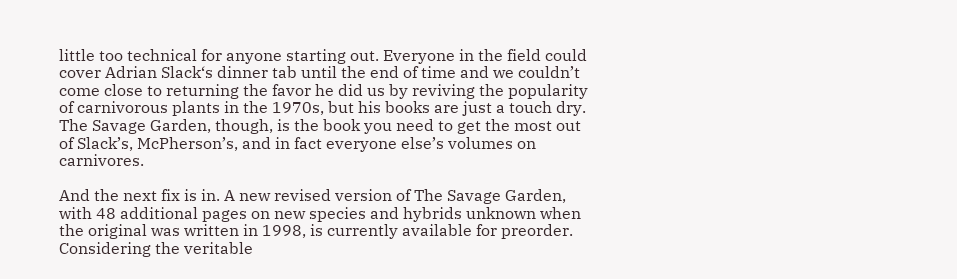little too technical for anyone starting out. Everyone in the field could cover Adrian Slack‘s dinner tab until the end of time and we couldn’t come close to returning the favor he did us by reviving the popularity of carnivorous plants in the 1970s, but his books are just a touch dry. The Savage Garden, though, is the book you need to get the most out of Slack’s, McPherson’s, and in fact everyone else’s volumes on carnivores.

And the next fix is in. A new revised version of The Savage Garden, with 48 additional pages on new species and hybrids unknown when the original was written in 1998, is currently available for preorder. Considering the veritable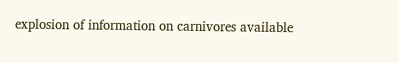explosion of information on carnivores available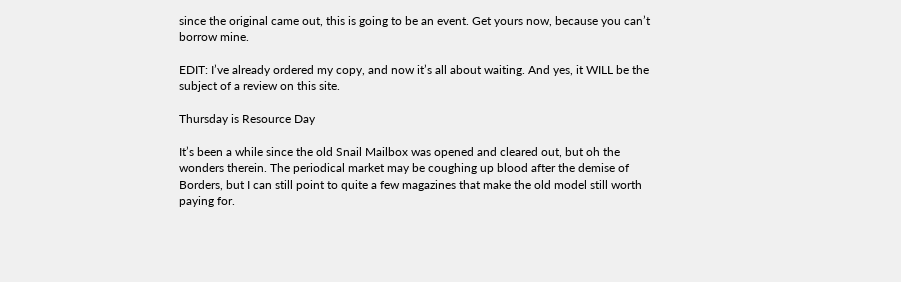since the original came out, this is going to be an event. Get yours now, because you can’t borrow mine.

EDIT: I’ve already ordered my copy, and now it’s all about waiting. And yes, it WILL be the subject of a review on this site.

Thursday is Resource Day

It’s been a while since the old Snail Mailbox was opened and cleared out, but oh the wonders therein. The periodical market may be coughing up blood after the demise of Borders, but I can still point to quite a few magazines that make the old model still worth paying for.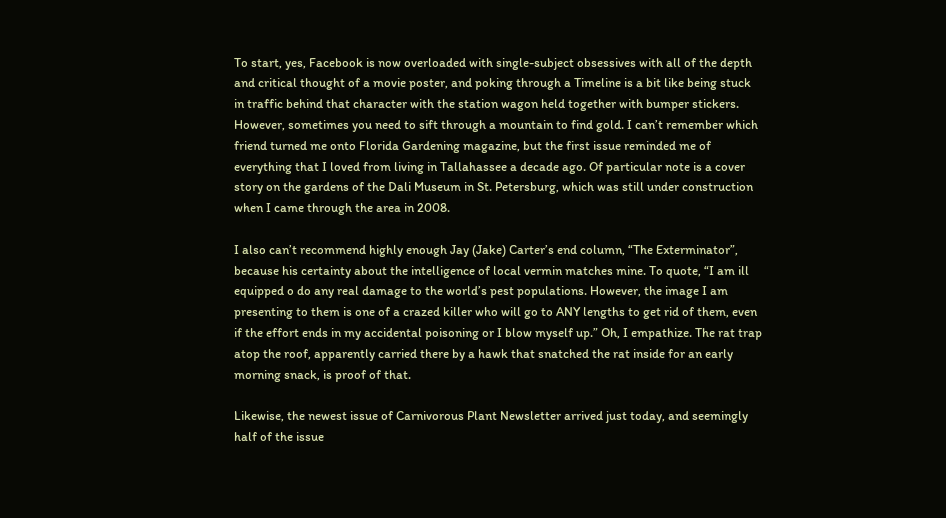To start, yes, Facebook is now overloaded with single-subject obsessives with all of the depth and critical thought of a movie poster, and poking through a Timeline is a bit like being stuck in traffic behind that character with the station wagon held together with bumper stickers. However, sometimes you need to sift through a mountain to find gold. I can’t remember which friend turned me onto Florida Gardening magazine, but the first issue reminded me of everything that I loved from living in Tallahassee a decade ago. Of particular note is a cover story on the gardens of the Dali Museum in St. Petersburg, which was still under construction when I came through the area in 2008.

I also can’t recommend highly enough Jay (Jake) Carter’s end column, “The Exterminator”, because his certainty about the intelligence of local vermin matches mine. To quote, “I am ill equipped o do any real damage to the world’s pest populations. However, the image I am presenting to them is one of a crazed killer who will go to ANY lengths to get rid of them, even if the effort ends in my accidental poisoning or I blow myself up.” Oh, I empathize. The rat trap atop the roof, apparently carried there by a hawk that snatched the rat inside for an early morning snack, is proof of that.

Likewise, the newest issue of Carnivorous Plant Newsletter arrived just today, and seemingly half of the issue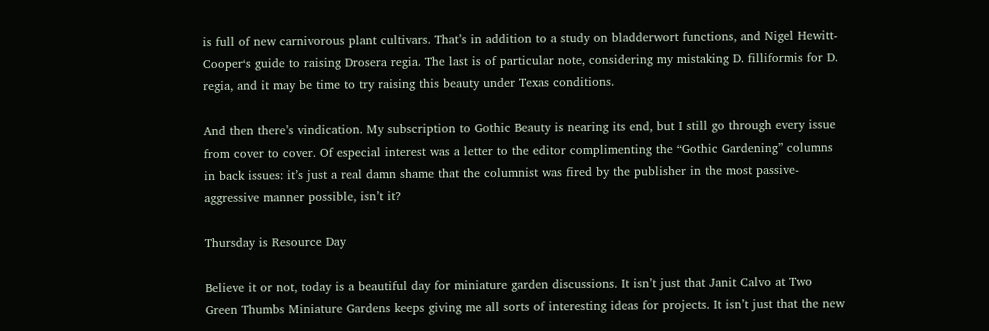is full of new carnivorous plant cultivars. That’s in addition to a study on bladderwort functions, and Nigel Hewitt-Cooper‘s guide to raising Drosera regia. The last is of particular note, considering my mistaking D. filliformis for D. regia, and it may be time to try raising this beauty under Texas conditions.

And then there’s vindication. My subscription to Gothic Beauty is nearing its end, but I still go through every issue from cover to cover. Of especial interest was a letter to the editor complimenting the “Gothic Gardening” columns in back issues: it’s just a real damn shame that the columnist was fired by the publisher in the most passive-aggressive manner possible, isn’t it?

Thursday is Resource Day

Believe it or not, today is a beautiful day for miniature garden discussions. It isn’t just that Janit Calvo at Two Green Thumbs Miniature Gardens keeps giving me all sorts of interesting ideas for projects. It isn’t just that the new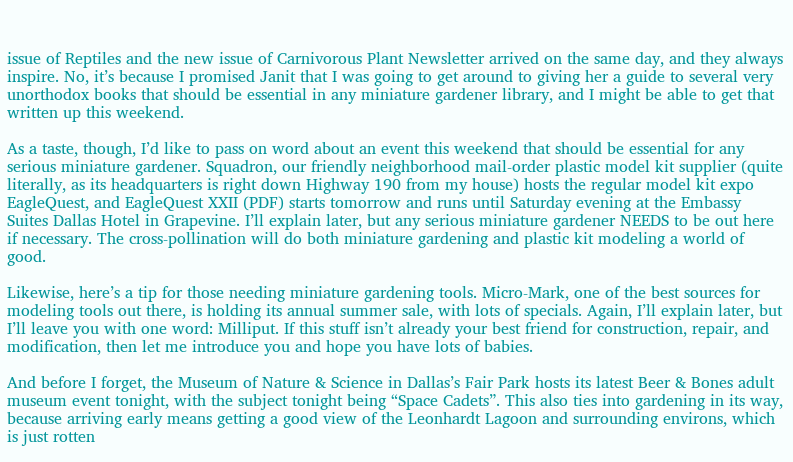issue of Reptiles and the new issue of Carnivorous Plant Newsletter arrived on the same day, and they always inspire. No, it’s because I promised Janit that I was going to get around to giving her a guide to several very unorthodox books that should be essential in any miniature gardener library, and I might be able to get that written up this weekend.

As a taste, though, I’d like to pass on word about an event this weekend that should be essential for any serious miniature gardener. Squadron, our friendly neighborhood mail-order plastic model kit supplier (quite literally, as its headquarters is right down Highway 190 from my house) hosts the regular model kit expo EagleQuest, and EagleQuest XXII (PDF) starts tomorrow and runs until Saturday evening at the Embassy Suites Dallas Hotel in Grapevine. I’ll explain later, but any serious miniature gardener NEEDS to be out here if necessary. The cross-pollination will do both miniature gardening and plastic kit modeling a world of good.

Likewise, here’s a tip for those needing miniature gardening tools. Micro-Mark, one of the best sources for modeling tools out there, is holding its annual summer sale, with lots of specials. Again, I’ll explain later, but I’ll leave you with one word: Milliput. If this stuff isn’t already your best friend for construction, repair, and modification, then let me introduce you and hope you have lots of babies.

And before I forget, the Museum of Nature & Science in Dallas’s Fair Park hosts its latest Beer & Bones adult museum event tonight, with the subject tonight being “Space Cadets”. This also ties into gardening in its way, because arriving early means getting a good view of the Leonhardt Lagoon and surrounding environs, which is just rotten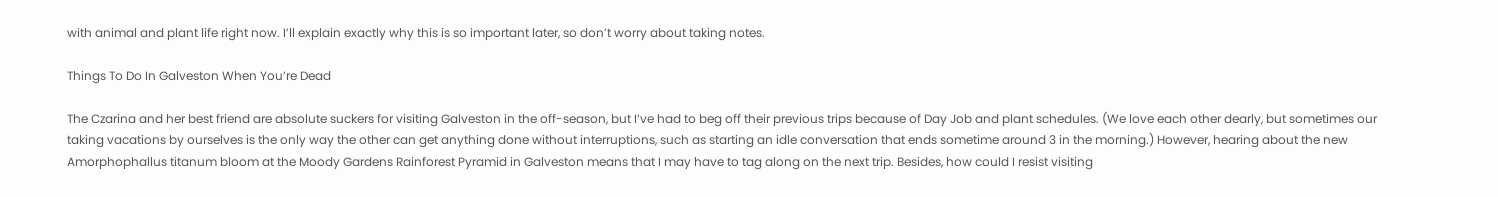with animal and plant life right now. I’ll explain exactly why this is so important later, so don’t worry about taking notes.

Things To Do In Galveston When You’re Dead

The Czarina and her best friend are absolute suckers for visiting Galveston in the off-season, but I’ve had to beg off their previous trips because of Day Job and plant schedules. (We love each other dearly, but sometimes our taking vacations by ourselves is the only way the other can get anything done without interruptions, such as starting an idle conversation that ends sometime around 3 in the morning.) However, hearing about the new Amorphophallus titanum bloom at the Moody Gardens Rainforest Pyramid in Galveston means that I may have to tag along on the next trip. Besides, how could I resist visiting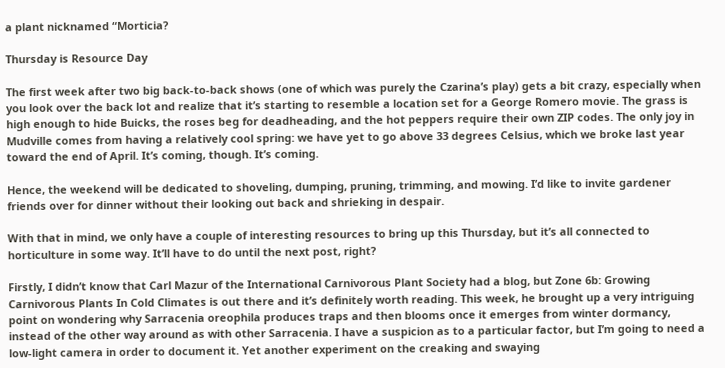a plant nicknamed “Morticia?

Thursday is Resource Day

The first week after two big back-to-back shows (one of which was purely the Czarina’s play) gets a bit crazy, especially when you look over the back lot and realize that it’s starting to resemble a location set for a George Romero movie. The grass is high enough to hide Buicks, the roses beg for deadheading, and the hot peppers require their own ZIP codes. The only joy in Mudville comes from having a relatively cool spring: we have yet to go above 33 degrees Celsius, which we broke last year toward the end of April. It’s coming, though. It’s coming.

Hence, the weekend will be dedicated to shoveling, dumping, pruning, trimming, and mowing. I’d like to invite gardener friends over for dinner without their looking out back and shrieking in despair.

With that in mind, we only have a couple of interesting resources to bring up this Thursday, but it’s all connected to horticulture in some way. It’ll have to do until the next post, right?

Firstly, I didn’t know that Carl Mazur of the International Carnivorous Plant Society had a blog, but Zone 6b: Growing Carnivorous Plants In Cold Climates is out there and it’s definitely worth reading. This week, he brought up a very intriguing point on wondering why Sarracenia oreophila produces traps and then blooms once it emerges from winter dormancy, instead of the other way around as with other Sarracenia. I have a suspicion as to a particular factor, but I’m going to need a low-light camera in order to document it. Yet another experiment on the creaking and swaying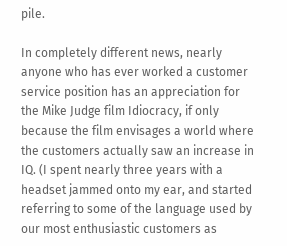pile.

In completely different news, nearly anyone who has ever worked a customer service position has an appreciation for the Mike Judge film Idiocracy, if only because the film envisages a world where the customers actually saw an increase in IQ. (I spent nearly three years with a headset jammed onto my ear, and started referring to some of the language used by our most enthusiastic customers as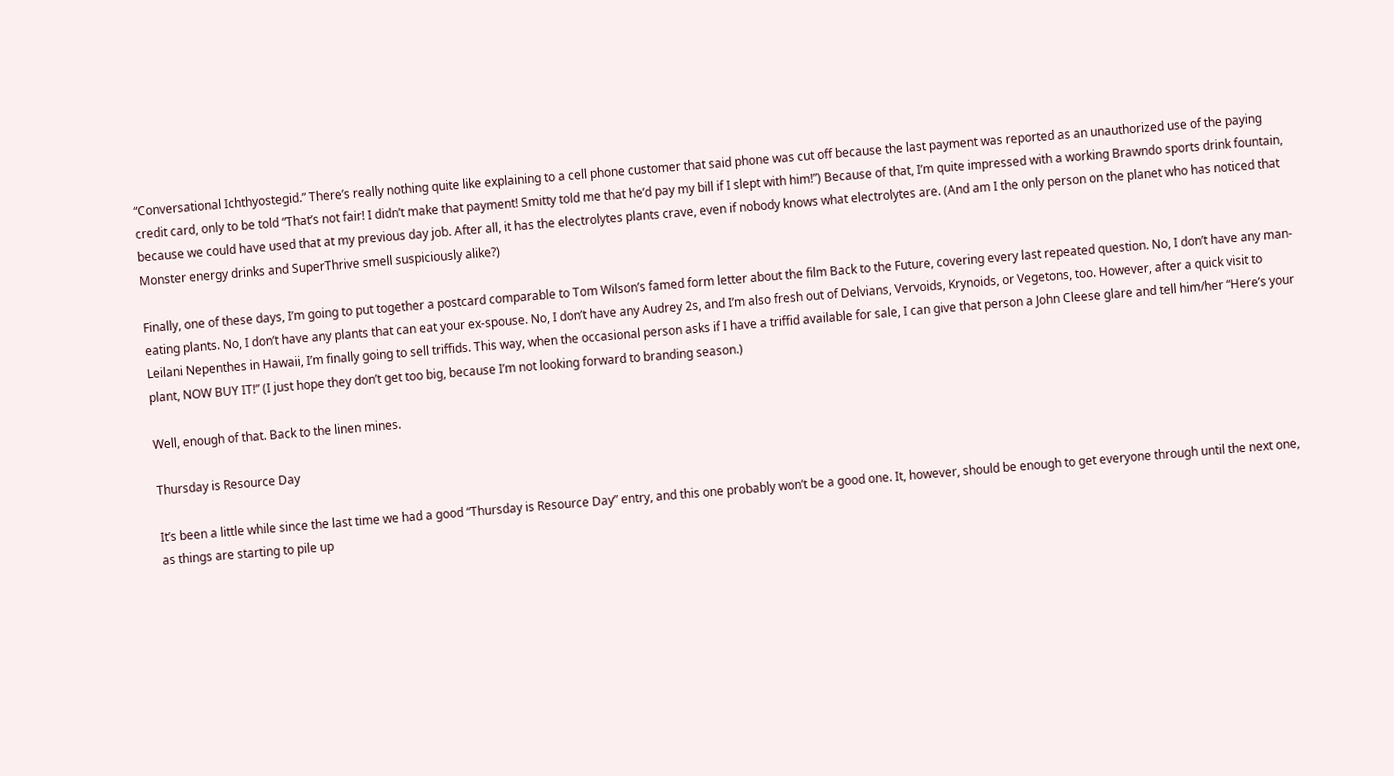“Conversational Ichthyostegid.” There’s really nothing quite like explaining to a cell phone customer that said phone was cut off because the last payment was reported as an unauthorized use of the paying credit card, only to be told “That’s not fair! I didn’t make that payment! Smitty told me that he’d pay my bill if I slept with him!”) Because of that, I’m quite impressed with a working Brawndo sports drink fountain, because we could have used that at my previous day job. After all, it has the electrolytes plants crave, even if nobody knows what electrolytes are. (And am I the only person on the planet who has noticed that Monster energy drinks and SuperThrive smell suspiciously alike?)

Finally, one of these days, I’m going to put together a postcard comparable to Tom Wilson’s famed form letter about the film Back to the Future, covering every last repeated question. No, I don’t have any man-eating plants. No, I don’t have any plants that can eat your ex-spouse. No, I don’t have any Audrey 2s, and I’m also fresh out of Delvians, Vervoids, Krynoids, or Vegetons, too. However, after a quick visit to Leilani Nepenthes in Hawaii, I’m finally going to sell triffids. This way, when the occasional person asks if I have a triffid available for sale, I can give that person a John Cleese glare and tell him/her “Here’s your plant, NOW BUY IT!” (I just hope they don’t get too big, because I’m not looking forward to branding season.)

Well, enough of that. Back to the linen mines.

Thursday is Resource Day

It’s been a little while since the last time we had a good “Thursday is Resource Day” entry, and this one probably won’t be a good one. It, however, should be enough to get everyone through until the next one, as things are starting to pile up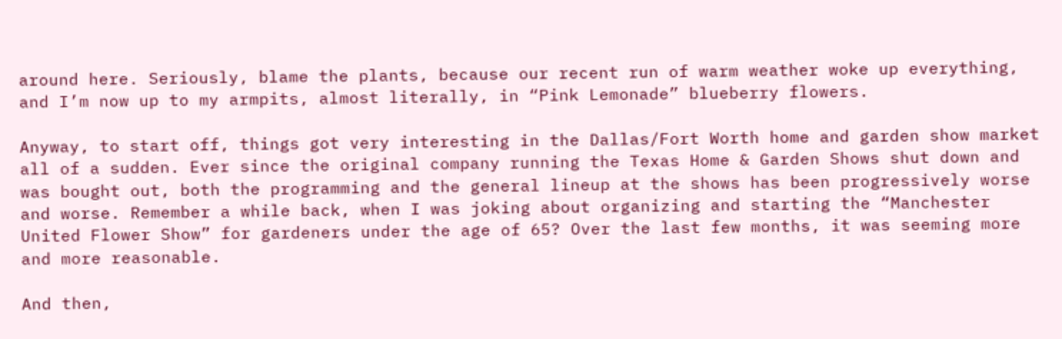around here. Seriously, blame the plants, because our recent run of warm weather woke up everything, and I’m now up to my armpits, almost literally, in “Pink Lemonade” blueberry flowers.

Anyway, to start off, things got very interesting in the Dallas/Fort Worth home and garden show market all of a sudden. Ever since the original company running the Texas Home & Garden Shows shut down and was bought out, both the programming and the general lineup at the shows has been progressively worse and worse. Remember a while back, when I was joking about organizing and starting the “Manchester United Flower Show” for gardeners under the age of 65? Over the last few months, it was seeming more and more reasonable.

And then,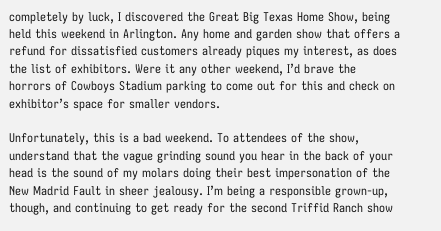completely by luck, I discovered the Great Big Texas Home Show, being held this weekend in Arlington. Any home and garden show that offers a refund for dissatisfied customers already piques my interest, as does the list of exhibitors. Were it any other weekend, I’d brave the horrors of Cowboys Stadium parking to come out for this and check on exhibitor’s space for smaller vendors.

Unfortunately, this is a bad weekend. To attendees of the show, understand that the vague grinding sound you hear in the back of your head is the sound of my molars doing their best impersonation of the New Madrid Fault in sheer jealousy. I’m being a responsible grown-up, though, and continuing to get ready for the second Triffid Ranch show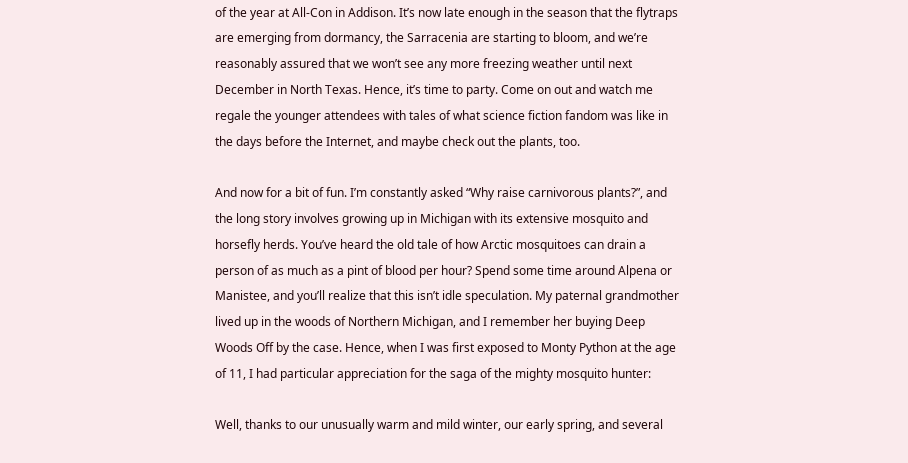of the year at All-Con in Addison. It’s now late enough in the season that the flytraps are emerging from dormancy, the Sarracenia are starting to bloom, and we’re reasonably assured that we won’t see any more freezing weather until next December in North Texas. Hence, it’s time to party. Come on out and watch me regale the younger attendees with tales of what science fiction fandom was like in the days before the Internet, and maybe check out the plants, too.

And now for a bit of fun. I’m constantly asked “Why raise carnivorous plants?”, and the long story involves growing up in Michigan with its extensive mosquito and horsefly herds. You’ve heard the old tale of how Arctic mosquitoes can drain a person of as much as a pint of blood per hour? Spend some time around Alpena or Manistee, and you’ll realize that this isn’t idle speculation. My paternal grandmother lived up in the woods of Northern Michigan, and I remember her buying Deep Woods Off by the case. Hence, when I was first exposed to Monty Python at the age of 11, I had particular appreciation for the saga of the mighty mosquito hunter:

Well, thanks to our unusually warm and mild winter, our early spring, and several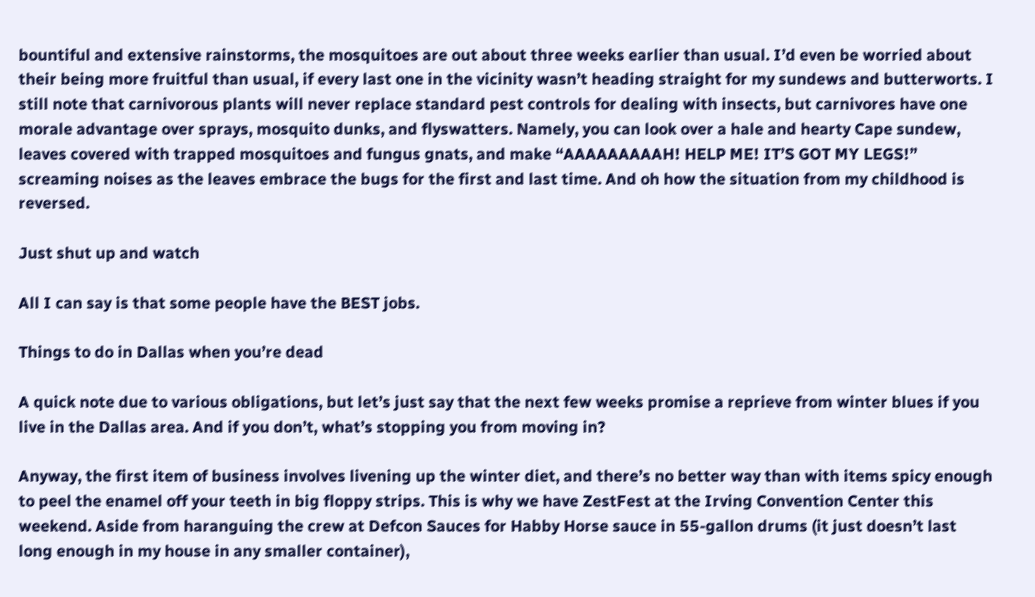bountiful and extensive rainstorms, the mosquitoes are out about three weeks earlier than usual. I’d even be worried about their being more fruitful than usual, if every last one in the vicinity wasn’t heading straight for my sundews and butterworts. I still note that carnivorous plants will never replace standard pest controls for dealing with insects, but carnivores have one morale advantage over sprays, mosquito dunks, and flyswatters. Namely, you can look over a hale and hearty Cape sundew, leaves covered with trapped mosquitoes and fungus gnats, and make “AAAAAAAAAH! HELP ME! IT’S GOT MY LEGS!” screaming noises as the leaves embrace the bugs for the first and last time. And oh how the situation from my childhood is reversed.

Just shut up and watch

All I can say is that some people have the BEST jobs.

Things to do in Dallas when you’re dead

A quick note due to various obligations, but let’s just say that the next few weeks promise a reprieve from winter blues if you live in the Dallas area. And if you don’t, what’s stopping you from moving in?

Anyway, the first item of business involves livening up the winter diet, and there’s no better way than with items spicy enough to peel the enamel off your teeth in big floppy strips. This is why we have ZestFest at the Irving Convention Center this weekend. Aside from haranguing the crew at Defcon Sauces for Habby Horse sauce in 55-gallon drums (it just doesn’t last long enough in my house in any smaller container),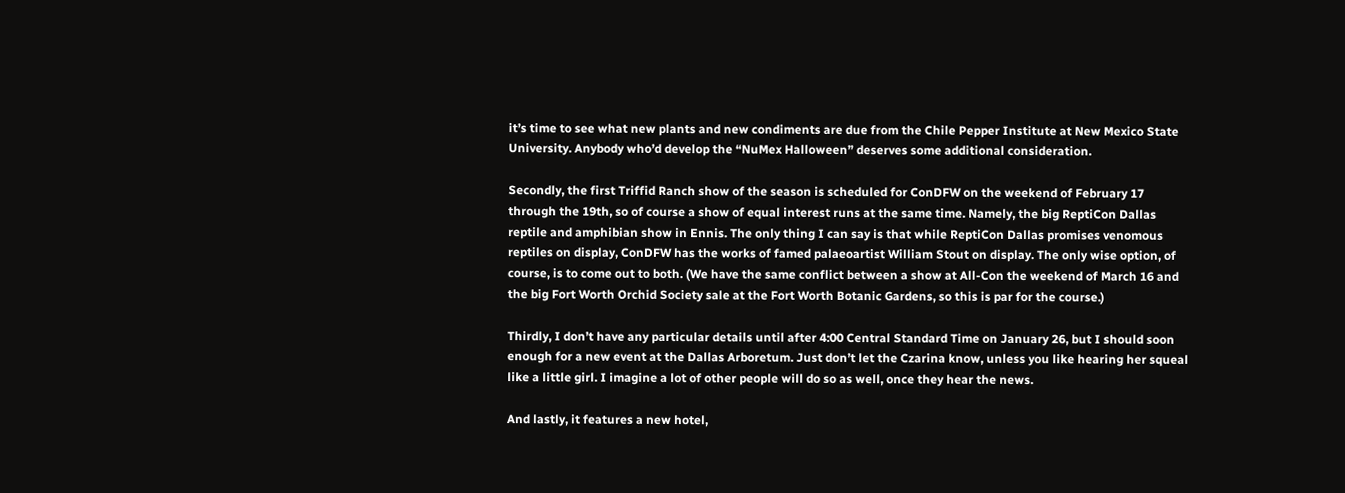it’s time to see what new plants and new condiments are due from the Chile Pepper Institute at New Mexico State University. Anybody who’d develop the “NuMex Halloween” deserves some additional consideration.

Secondly, the first Triffid Ranch show of the season is scheduled for ConDFW on the weekend of February 17 through the 19th, so of course a show of equal interest runs at the same time. Namely, the big ReptiCon Dallas reptile and amphibian show in Ennis. The only thing I can say is that while ReptiCon Dallas promises venomous reptiles on display, ConDFW has the works of famed palaeoartist William Stout on display. The only wise option, of course, is to come out to both. (We have the same conflict between a show at All-Con the weekend of March 16 and the big Fort Worth Orchid Society sale at the Fort Worth Botanic Gardens, so this is par for the course.)

Thirdly, I don’t have any particular details until after 4:00 Central Standard Time on January 26, but I should soon enough for a new event at the Dallas Arboretum. Just don’t let the Czarina know, unless you like hearing her squeal like a little girl. I imagine a lot of other people will do so as well, once they hear the news.

And lastly, it features a new hotel,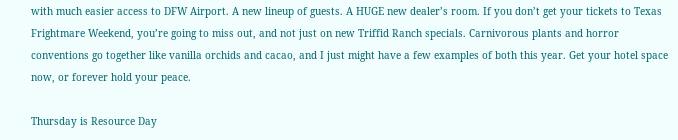with much easier access to DFW Airport. A new lineup of guests. A HUGE new dealer’s room. If you don’t get your tickets to Texas Frightmare Weekend, you’re going to miss out, and not just on new Triffid Ranch specials. Carnivorous plants and horror conventions go together like vanilla orchids and cacao, and I just might have a few examples of both this year. Get your hotel space now, or forever hold your peace.

Thursday is Resource Day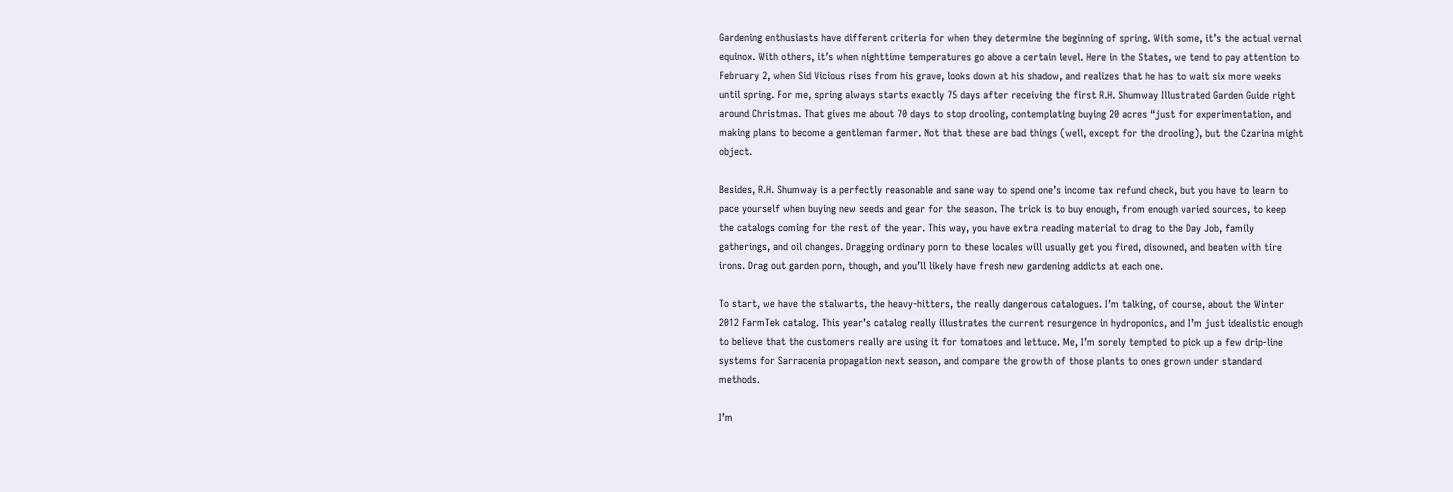Gardening enthusiasts have different criteria for when they determine the beginning of spring. With some, it’s the actual vernal equinox. With others, it’s when nighttime temperatures go above a certain level. Here in the States, we tend to pay attention to February 2, when Sid Vicious rises from his grave, looks down at his shadow, and realizes that he has to wait six more weeks until spring. For me, spring always starts exactly 75 days after receiving the first R.H. Shumway Illustrated Garden Guide right around Christmas. That gives me about 70 days to stop drooling, contemplating buying 20 acres “just for experimentation, and making plans to become a gentleman farmer. Not that these are bad things (well, except for the drooling), but the Czarina might object.

Besides, R.H. Shumway is a perfectly reasonable and sane way to spend one’s income tax refund check, but you have to learn to pace yourself when buying new seeds and gear for the season. The trick is to buy enough, from enough varied sources, to keep the catalogs coming for the rest of the year. This way, you have extra reading material to drag to the Day Job, family gatherings, and oil changes. Dragging ordinary porn to these locales will usually get you fired, disowned, and beaten with tire irons. Drag out garden porn, though, and you’ll likely have fresh new gardening addicts at each one.

To start, we have the stalwarts, the heavy-hitters, the really dangerous catalogues. I’m talking, of course, about the Winter 2012 FarmTek catalog. This year’s catalog really illustrates the current resurgence in hydroponics, and I’m just idealistic enough to believe that the customers really are using it for tomatoes and lettuce. Me, I’m sorely tempted to pick up a few drip-line systems for Sarracenia propagation next season, and compare the growth of those plants to ones grown under standard methods.

I’m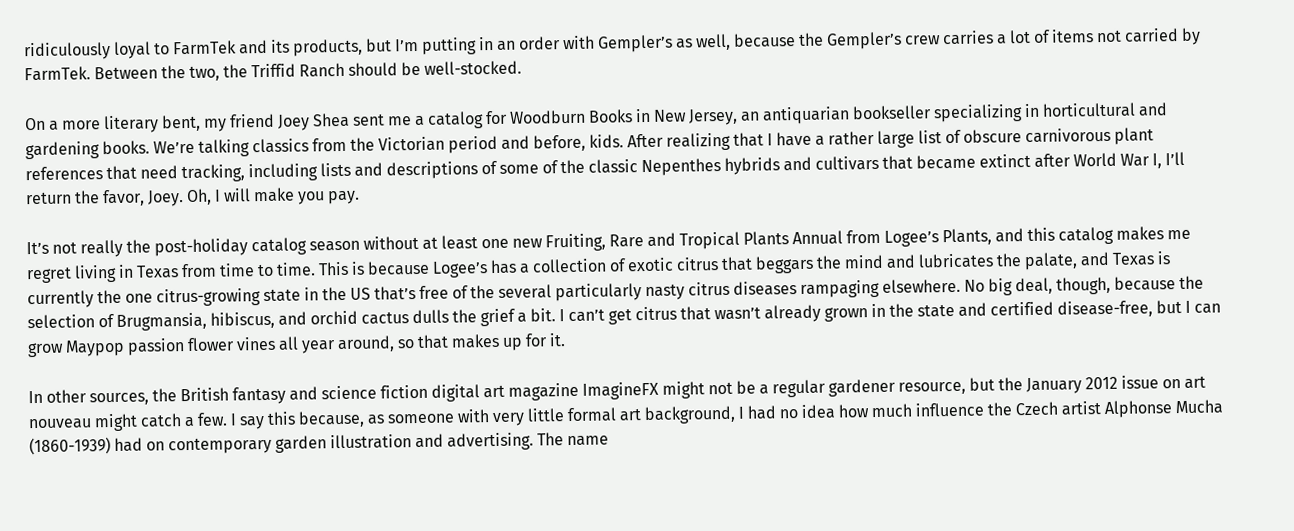ridiculously loyal to FarmTek and its products, but I’m putting in an order with Gempler’s as well, because the Gempler’s crew carries a lot of items not carried by FarmTek. Between the two, the Triffid Ranch should be well-stocked.

On a more literary bent, my friend Joey Shea sent me a catalog for Woodburn Books in New Jersey, an antiquarian bookseller specializing in horticultural and gardening books. We’re talking classics from the Victorian period and before, kids. After realizing that I have a rather large list of obscure carnivorous plant references that need tracking, including lists and descriptions of some of the classic Nepenthes hybrids and cultivars that became extinct after World War I, I’ll return the favor, Joey. Oh, I will make you pay.

It’s not really the post-holiday catalog season without at least one new Fruiting, Rare and Tropical Plants Annual from Logee’s Plants, and this catalog makes me regret living in Texas from time to time. This is because Logee’s has a collection of exotic citrus that beggars the mind and lubricates the palate, and Texas is currently the one citrus-growing state in the US that’s free of the several particularly nasty citrus diseases rampaging elsewhere. No big deal, though, because the selection of Brugmansia, hibiscus, and orchid cactus dulls the grief a bit. I can’t get citrus that wasn’t already grown in the state and certified disease-free, but I can grow Maypop passion flower vines all year around, so that makes up for it.

In other sources, the British fantasy and science fiction digital art magazine ImagineFX might not be a regular gardener resource, but the January 2012 issue on art nouveau might catch a few. I say this because, as someone with very little formal art background, I had no idea how much influence the Czech artist Alphonse Mucha (1860-1939) had on contemporary garden illustration and advertising. The name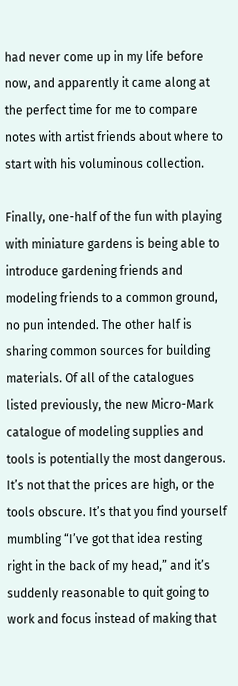had never come up in my life before now, and apparently it came along at the perfect time for me to compare notes with artist friends about where to start with his voluminous collection.

Finally, one-half of the fun with playing with miniature gardens is being able to introduce gardening friends and modeling friends to a common ground, no pun intended. The other half is sharing common sources for building materials. Of all of the catalogues listed previously, the new Micro-Mark catalogue of modeling supplies and tools is potentially the most dangerous. It’s not that the prices are high, or the tools obscure. It’s that you find yourself mumbling “I’ve got that idea resting right in the back of my head,” and it’s suddenly reasonable to quit going to work and focus instead of making that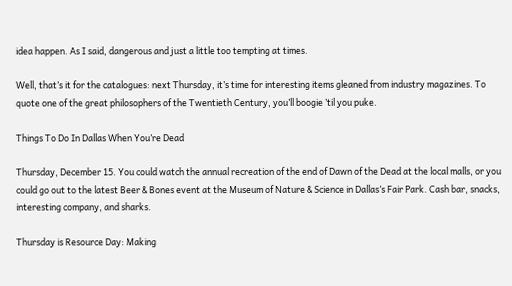idea happen. As I said, dangerous and just a little too tempting at times.

Well, that’s it for the catalogues: next Thursday, it’s time for interesting items gleaned from industry magazines. To quote one of the great philosophers of the Twentieth Century, you’ll boogie ’til you puke.

Things To Do In Dallas When You’re Dead

Thursday, December 15. You could watch the annual recreation of the end of Dawn of the Dead at the local malls, or you could go out to the latest Beer & Bones event at the Museum of Nature & Science in Dallas’s Fair Park. Cash bar, snacks, interesting company, and sharks.

Thursday is Resource Day: Making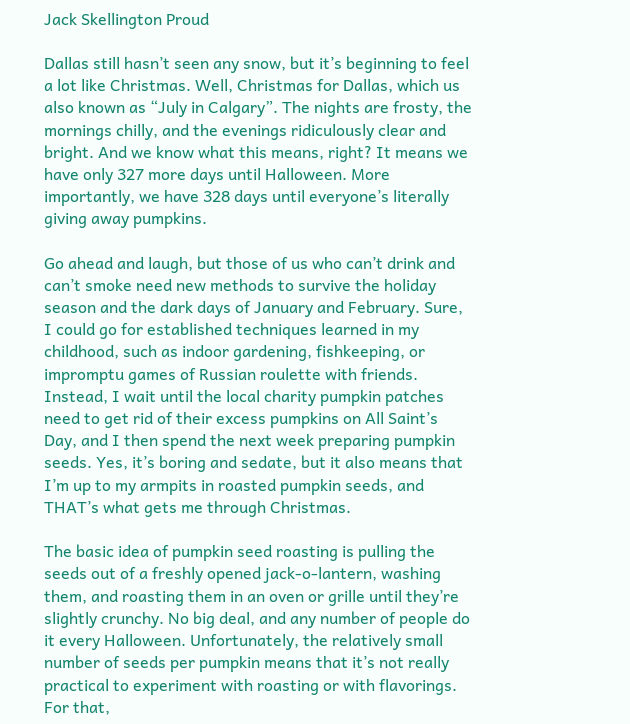Jack Skellington Proud

Dallas still hasn’t seen any snow, but it’s beginning to feel a lot like Christmas. Well, Christmas for Dallas, which us also known as “July in Calgary”. The nights are frosty, the mornings chilly, and the evenings ridiculously clear and bright. And we know what this means, right? It means we have only 327 more days until Halloween. More importantly, we have 328 days until everyone’s literally giving away pumpkins.

Go ahead and laugh, but those of us who can’t drink and can’t smoke need new methods to survive the holiday season and the dark days of January and February. Sure, I could go for established techniques learned in my childhood, such as indoor gardening, fishkeeping, or impromptu games of Russian roulette with friends. Instead, I wait until the local charity pumpkin patches need to get rid of their excess pumpkins on All Saint’s Day, and I then spend the next week preparing pumpkin seeds. Yes, it’s boring and sedate, but it also means that I’m up to my armpits in roasted pumpkin seeds, and THAT’s what gets me through Christmas.

The basic idea of pumpkin seed roasting is pulling the seeds out of a freshly opened jack-o-lantern, washing them, and roasting them in an oven or grille until they’re slightly crunchy. No big deal, and any number of people do it every Halloween. Unfortunately, the relatively small number of seeds per pumpkin means that it’s not really practical to experiment with roasting or with flavorings. For that,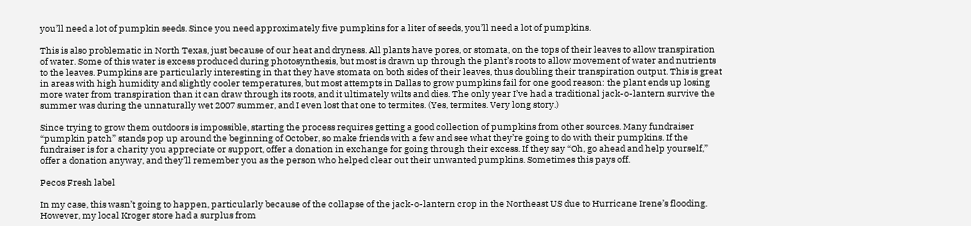you’ll need a lot of pumpkin seeds. Since you need approximately five pumpkins for a liter of seeds, you’ll need a lot of pumpkins.

This is also problematic in North Texas, just because of our heat and dryness. All plants have pores, or stomata, on the tops of their leaves to allow transpiration of water. Some of this water is excess produced during photosynthesis, but most is drawn up through the plant’s roots to allow movement of water and nutrients to the leaves. Pumpkins are particularly interesting in that they have stomata on both sides of their leaves, thus doubling their transpiration output. This is great in areas with high humidity and slightly cooler temperatures, but most attempts in Dallas to grow pumpkins fail for one good reason: the plant ends up losing more water from transpiration than it can draw through its roots, and it ultimately wilts and dies. The only year I’ve had a traditional jack-o-lantern survive the summer was during the unnaturally wet 2007 summer, and I even lost that one to termites. (Yes, termites. Very long story.)

Since trying to grow them outdoors is impossible, starting the process requires getting a good collection of pumpkins from other sources. Many fundraiser “pumpkin patch” stands pop up around the beginning of October, so make friends with a few and see what they’re going to do with their pumpkins. If the fundraiser is for a charity you appreciate or support, offer a donation in exchange for going through their excess. If they say “Oh, go ahead and help yourself,” offer a donation anyway, and they’ll remember you as the person who helped clear out their unwanted pumpkins. Sometimes this pays off.

Pecos Fresh label

In my case, this wasn’t going to happen, particularly because of the collapse of the jack-o-lantern crop in the Northeast US due to Hurricane Irene’s flooding. However, my local Kroger store had a surplus from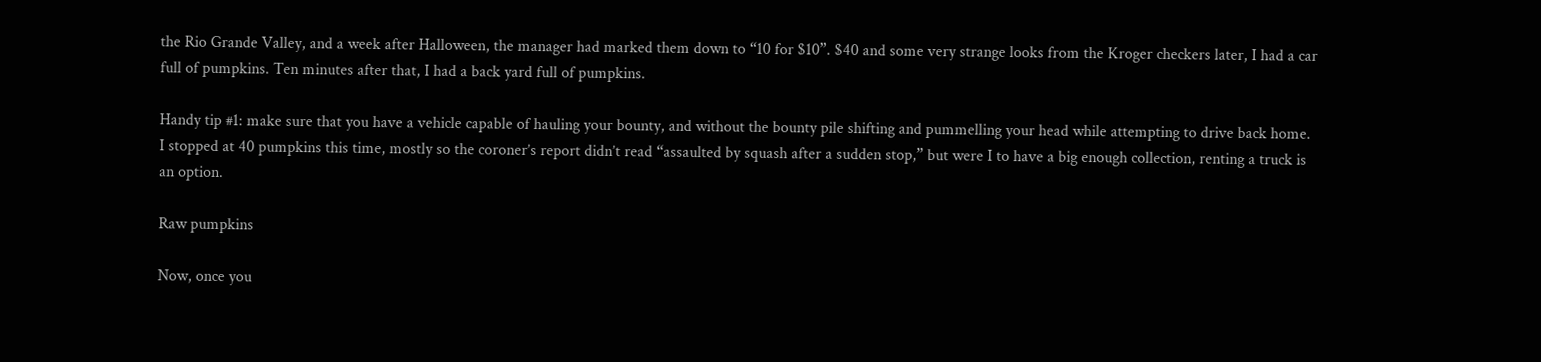the Rio Grande Valley, and a week after Halloween, the manager had marked them down to “10 for $10”. $40 and some very strange looks from the Kroger checkers later, I had a car full of pumpkins. Ten minutes after that, I had a back yard full of pumpkins.

Handy tip #1: make sure that you have a vehicle capable of hauling your bounty, and without the bounty pile shifting and pummelling your head while attempting to drive back home. I stopped at 40 pumpkins this time, mostly so the coroner’s report didn’t read “assaulted by squash after a sudden stop,” but were I to have a big enough collection, renting a truck is an option.

Raw pumpkins

Now, once you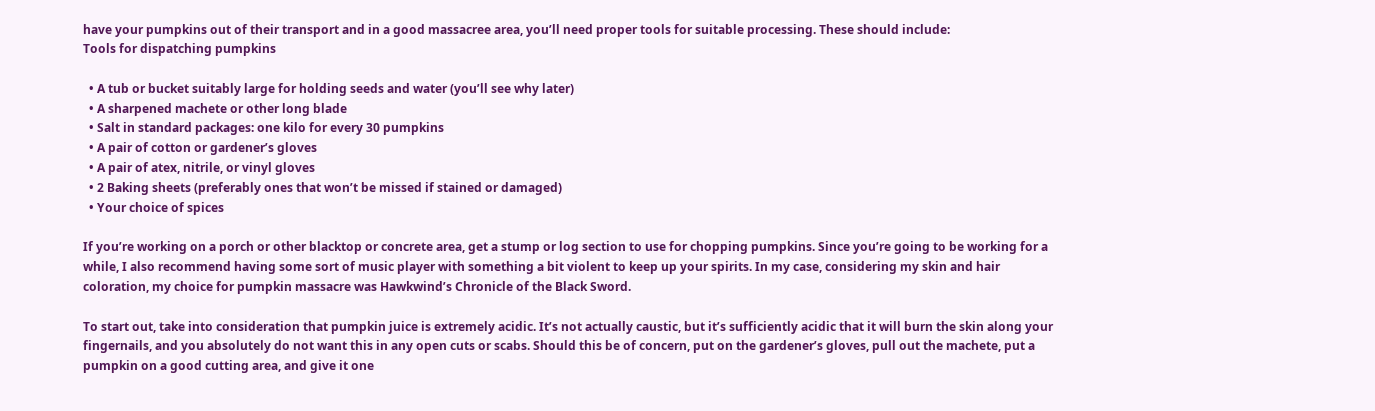have your pumpkins out of their transport and in a good massacree area, you’ll need proper tools for suitable processing. These should include:
Tools for dispatching pumpkins

  • A tub or bucket suitably large for holding seeds and water (you’ll see why later)
  • A sharpened machete or other long blade
  • Salt in standard packages: one kilo for every 30 pumpkins
  • A pair of cotton or gardener’s gloves
  • A pair of atex, nitrile, or vinyl gloves
  • 2 Baking sheets (preferably ones that won’t be missed if stained or damaged)
  • Your choice of spices

If you’re working on a porch or other blacktop or concrete area, get a stump or log section to use for chopping pumpkins. Since you’re going to be working for a while, I also recommend having some sort of music player with something a bit violent to keep up your spirits. In my case, considering my skin and hair coloration, my choice for pumpkin massacre was Hawkwind’s Chronicle of the Black Sword.

To start out, take into consideration that pumpkin juice is extremely acidic. It’s not actually caustic, but it’s sufficiently acidic that it will burn the skin along your fingernails, and you absolutely do not want this in any open cuts or scabs. Should this be of concern, put on the gardener’s gloves, pull out the machete, put a pumpkin on a good cutting area, and give it one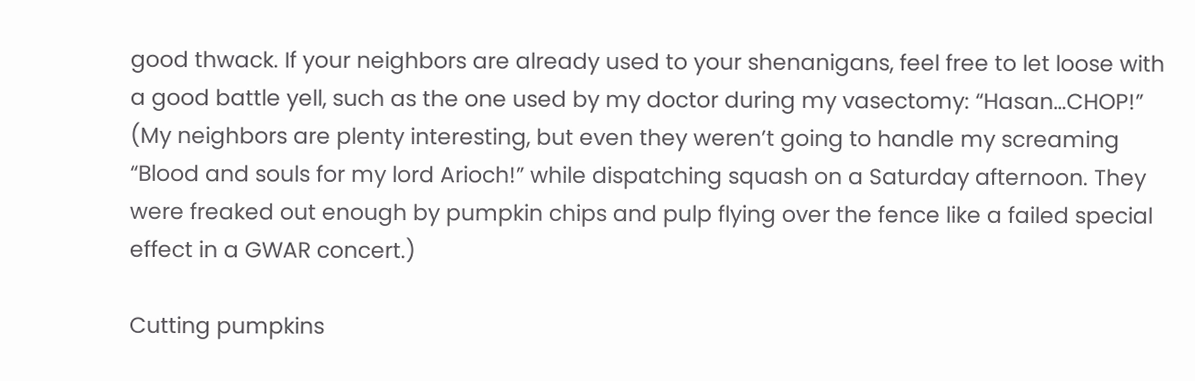good thwack. If your neighbors are already used to your shenanigans, feel free to let loose with a good battle yell, such as the one used by my doctor during my vasectomy: “Hasan…CHOP!” (My neighbors are plenty interesting, but even they weren’t going to handle my screaming “Blood and souls for my lord Arioch!” while dispatching squash on a Saturday afternoon. They were freaked out enough by pumpkin chips and pulp flying over the fence like a failed special effect in a GWAR concert.)

Cutting pumpkins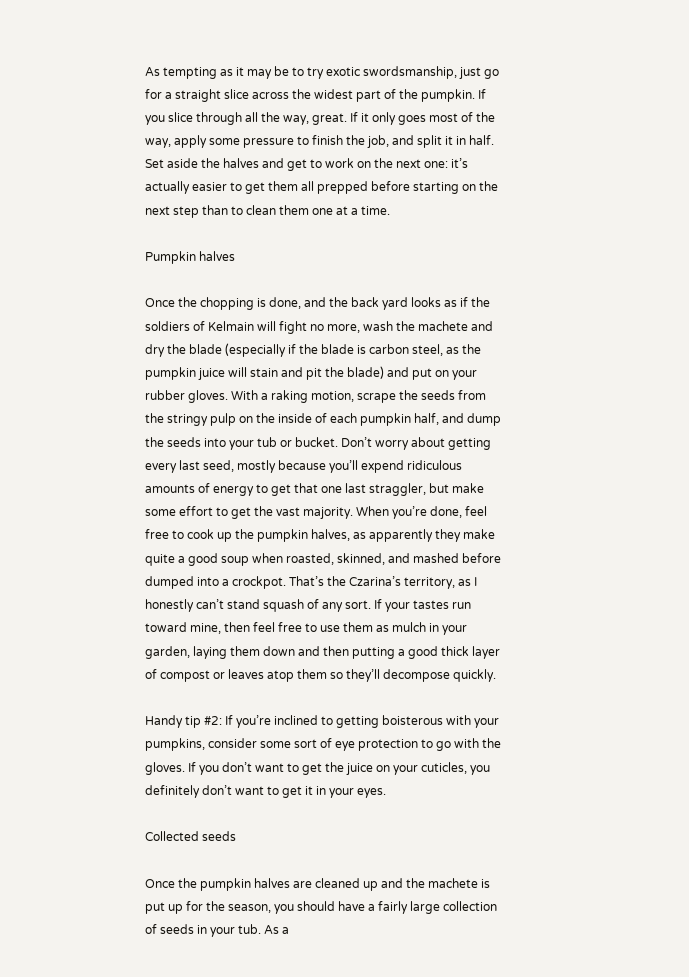As tempting as it may be to try exotic swordsmanship, just go for a straight slice across the widest part of the pumpkin. If you slice through all the way, great. If it only goes most of the way, apply some pressure to finish the job, and split it in half. Set aside the halves and get to work on the next one: it’s actually easier to get them all prepped before starting on the next step than to clean them one at a time.

Pumpkin halves

Once the chopping is done, and the back yard looks as if the soldiers of Kelmain will fight no more, wash the machete and dry the blade (especially if the blade is carbon steel, as the pumpkin juice will stain and pit the blade) and put on your rubber gloves. With a raking motion, scrape the seeds from the stringy pulp on the inside of each pumpkin half, and dump the seeds into your tub or bucket. Don’t worry about getting every last seed, mostly because you’ll expend ridiculous amounts of energy to get that one last straggler, but make some effort to get the vast majority. When you’re done, feel free to cook up the pumpkin halves, as apparently they make quite a good soup when roasted, skinned, and mashed before dumped into a crockpot. That’s the Czarina’s territory, as I honestly can’t stand squash of any sort. If your tastes run toward mine, then feel free to use them as mulch in your garden, laying them down and then putting a good thick layer of compost or leaves atop them so they’ll decompose quickly.

Handy tip #2: If you’re inclined to getting boisterous with your pumpkins, consider some sort of eye protection to go with the gloves. If you don’t want to get the juice on your cuticles, you definitely don’t want to get it in your eyes.

Collected seeds

Once the pumpkin halves are cleaned up and the machete is put up for the season, you should have a fairly large collection of seeds in your tub. As a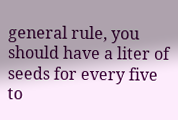general rule, you should have a liter of seeds for every five to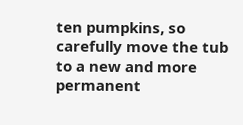ten pumpkins, so carefully move the tub to a new and more permanent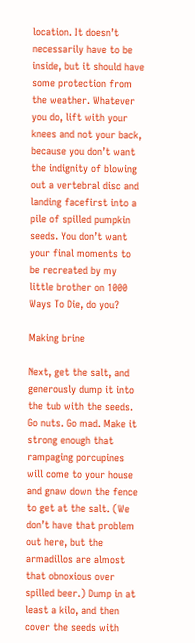location. It doesn’t necessarily have to be inside, but it should have some protection from the weather. Whatever you do, lift with your knees and not your back, because you don’t want the indignity of blowing out a vertebral disc and landing facefirst into a pile of spilled pumpkin seeds. You don’t want your final moments to be recreated by my little brother on 1000 Ways To Die, do you?

Making brine

Next, get the salt, and generously dump it into the tub with the seeds. Go nuts. Go mad. Make it strong enough that rampaging porcupines will come to your house and gnaw down the fence to get at the salt. (We don’t have that problem out here, but the armadillos are almost that obnoxious over spilled beer.) Dump in at least a kilo, and then cover the seeds with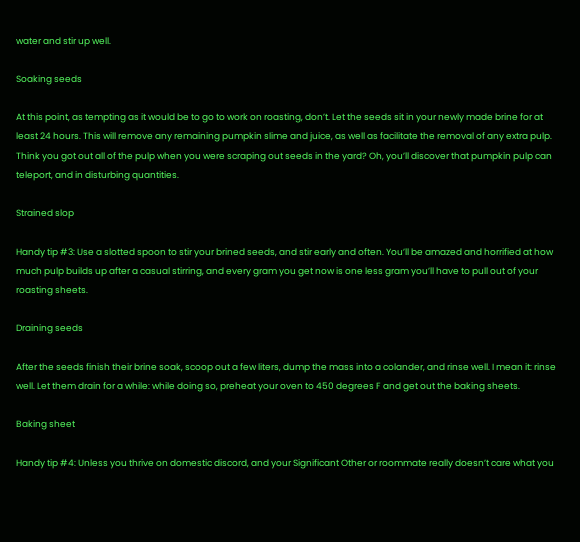water and stir up well.

Soaking seeds

At this point, as tempting as it would be to go to work on roasting, don’t. Let the seeds sit in your newly made brine for at least 24 hours. This will remove any remaining pumpkin slime and juice, as well as facilitate the removal of any extra pulp. Think you got out all of the pulp when you were scraping out seeds in the yard? Oh, you’ll discover that pumpkin pulp can teleport, and in disturbing quantities.

Strained slop

Handy tip #3: Use a slotted spoon to stir your brined seeds, and stir early and often. You’ll be amazed and horrified at how much pulp builds up after a casual stirring, and every gram you get now is one less gram you’ll have to pull out of your roasting sheets.

Draining seeds

After the seeds finish their brine soak, scoop out a few liters, dump the mass into a colander, and rinse well. I mean it: rinse well. Let them drain for a while: while doing so, preheat your oven to 450 degrees F and get out the baking sheets.

Baking sheet

Handy tip #4: Unless you thrive on domestic discord, and your Significant Other or roommate really doesn’t care what you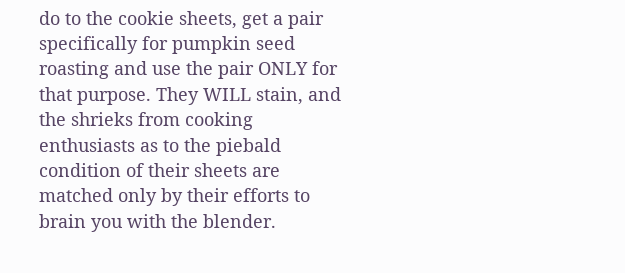do to the cookie sheets, get a pair specifically for pumpkin seed roasting and use the pair ONLY for that purpose. They WILL stain, and the shrieks from cooking enthusiasts as to the piebald condition of their sheets are matched only by their efforts to brain you with the blender.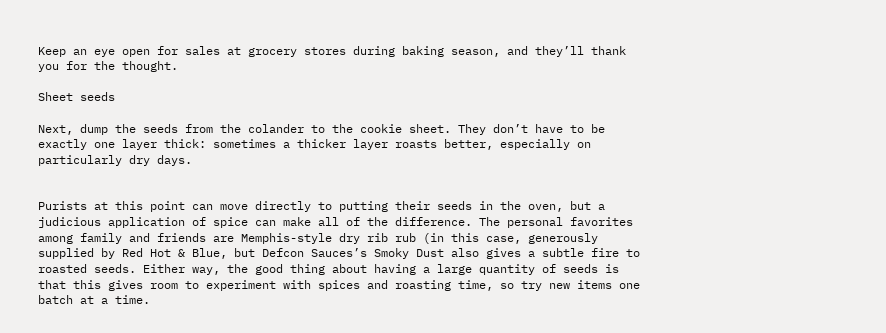Keep an eye open for sales at grocery stores during baking season, and they’ll thank you for the thought.

Sheet seeds

Next, dump the seeds from the colander to the cookie sheet. They don’t have to be exactly one layer thick: sometimes a thicker layer roasts better, especially on particularly dry days.


Purists at this point can move directly to putting their seeds in the oven, but a judicious application of spice can make all of the difference. The personal favorites among family and friends are Memphis-style dry rib rub (in this case, generously supplied by Red Hot & Blue, but Defcon Sauces’s Smoky Dust also gives a subtle fire to roasted seeds. Either way, the good thing about having a large quantity of seeds is that this gives room to experiment with spices and roasting time, so try new items one batch at a time.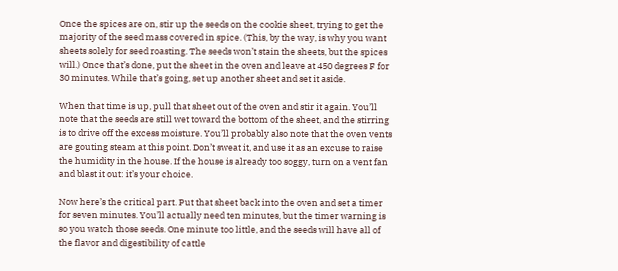Once the spices are on, stir up the seeds on the cookie sheet, trying to get the majority of the seed mass covered in spice. (This, by the way, is why you want sheets solely for seed roasting. The seeds won’t stain the sheets, but the spices will.) Once that’s done, put the sheet in the oven and leave at 450 degrees F for 30 minutes. While that’s going, set up another sheet and set it aside.

When that time is up, pull that sheet out of the oven and stir it again. You’ll note that the seeds are still wet toward the bottom of the sheet, and the stirring is to drive off the excess moisture. You’ll probably also note that the oven vents are gouting steam at this point. Don’t sweat it, and use it as an excuse to raise the humidity in the house. If the house is already too soggy, turn on a vent fan and blast it out: it’s your choice.

Now here’s the critical part. Put that sheet back into the oven and set a timer for seven minutes. You’ll actually need ten minutes, but the timer warning is so you watch those seeds. One minute too little, and the seeds will have all of the flavor and digestibility of cattle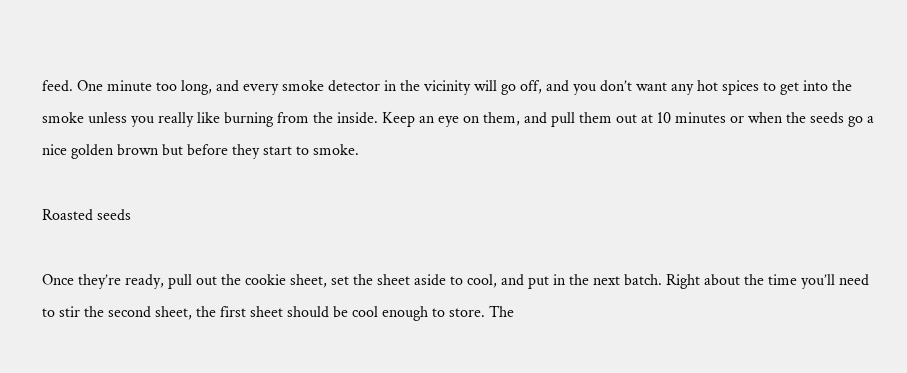feed. One minute too long, and every smoke detector in the vicinity will go off, and you don’t want any hot spices to get into the smoke unless you really like burning from the inside. Keep an eye on them, and pull them out at 10 minutes or when the seeds go a nice golden brown but before they start to smoke.

Roasted seeds

Once they’re ready, pull out the cookie sheet, set the sheet aside to cool, and put in the next batch. Right about the time you’ll need to stir the second sheet, the first sheet should be cool enough to store. The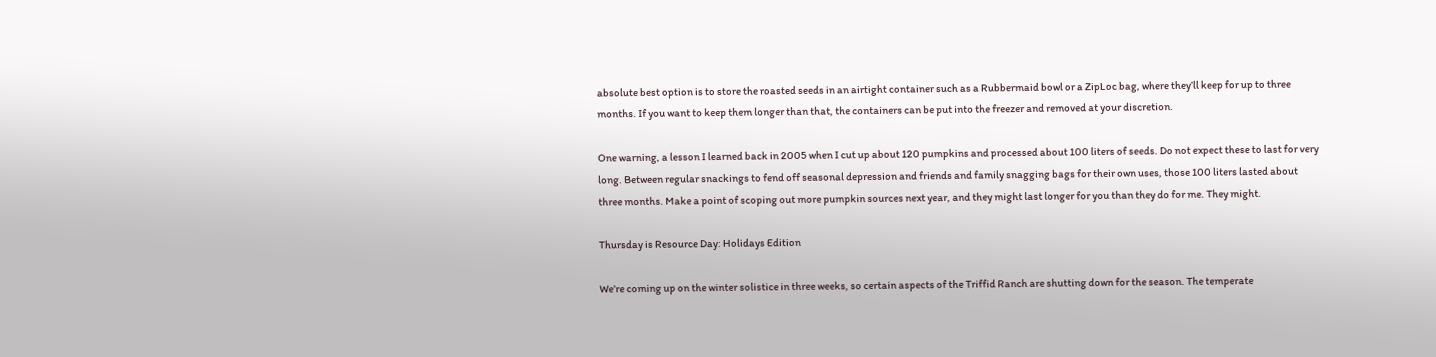absolute best option is to store the roasted seeds in an airtight container such as a Rubbermaid bowl or a ZipLoc bag, where they’ll keep for up to three months. If you want to keep them longer than that, the containers can be put into the freezer and removed at your discretion.

One warning, a lesson I learned back in 2005 when I cut up about 120 pumpkins and processed about 100 liters of seeds. Do not expect these to last for very long. Between regular snackings to fend off seasonal depression and friends and family snagging bags for their own uses, those 100 liters lasted about three months. Make a point of scoping out more pumpkin sources next year, and they might last longer for you than they do for me. They might.

Thursday is Resource Day: Holidays Edition

We’re coming up on the winter solistice in three weeks, so certain aspects of the Triffid Ranch are shutting down for the season. The temperate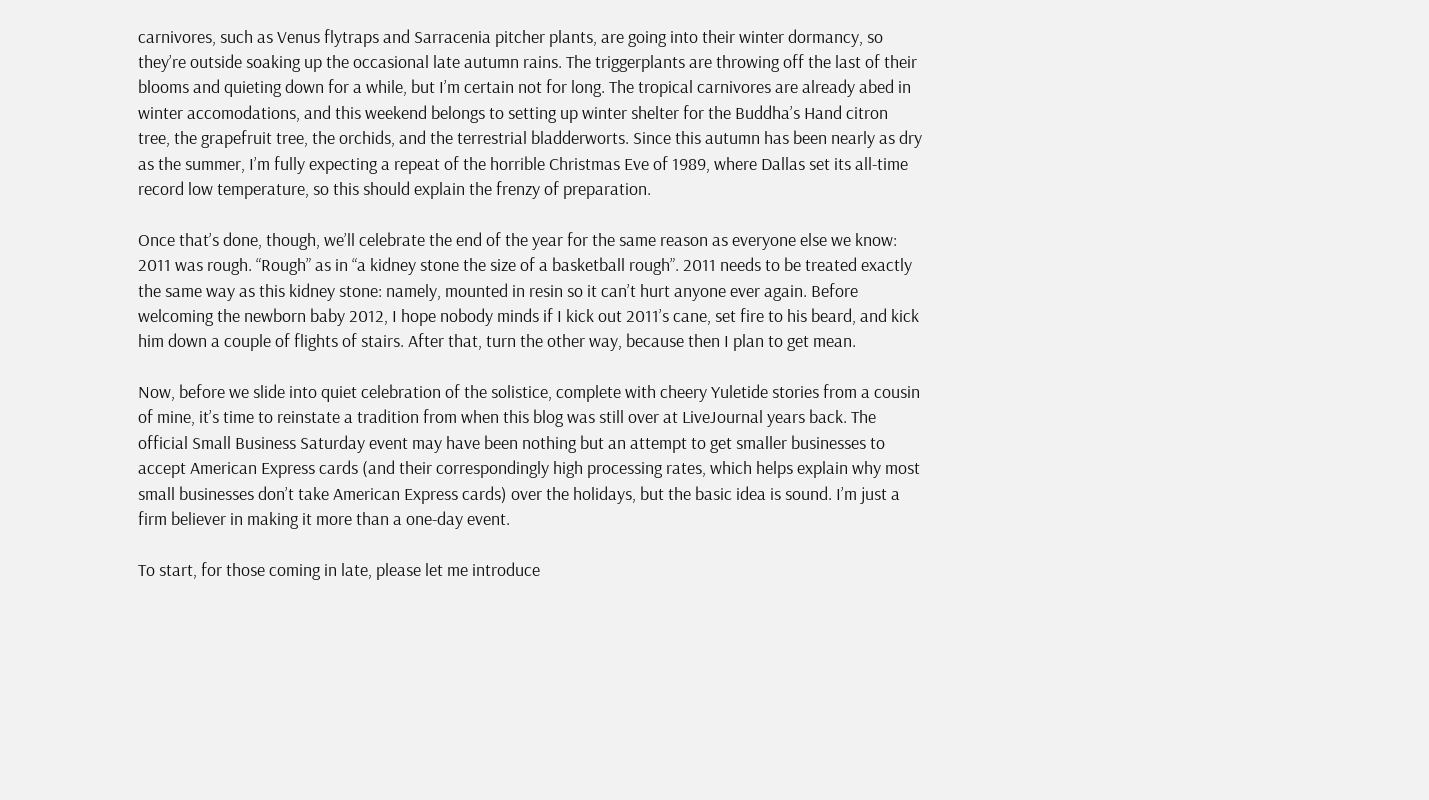carnivores, such as Venus flytraps and Sarracenia pitcher plants, are going into their winter dormancy, so they’re outside soaking up the occasional late autumn rains. The triggerplants are throwing off the last of their blooms and quieting down for a while, but I’m certain not for long. The tropical carnivores are already abed in winter accomodations, and this weekend belongs to setting up winter shelter for the Buddha’s Hand citron tree, the grapefruit tree, the orchids, and the terrestrial bladderworts. Since this autumn has been nearly as dry as the summer, I’m fully expecting a repeat of the horrible Christmas Eve of 1989, where Dallas set its all-time record low temperature, so this should explain the frenzy of preparation.

Once that’s done, though, we’ll celebrate the end of the year for the same reason as everyone else we know: 2011 was rough. “Rough” as in “a kidney stone the size of a basketball rough”. 2011 needs to be treated exactly the same way as this kidney stone: namely, mounted in resin so it can’t hurt anyone ever again. Before welcoming the newborn baby 2012, I hope nobody minds if I kick out 2011’s cane, set fire to his beard, and kick him down a couple of flights of stairs. After that, turn the other way, because then I plan to get mean.

Now, before we slide into quiet celebration of the solistice, complete with cheery Yuletide stories from a cousin of mine, it’s time to reinstate a tradition from when this blog was still over at LiveJournal years back. The official Small Business Saturday event may have been nothing but an attempt to get smaller businesses to accept American Express cards (and their correspondingly high processing rates, which helps explain why most small businesses don’t take American Express cards) over the holidays, but the basic idea is sound. I’m just a firm believer in making it more than a one-day event.

To start, for those coming in late, please let me introduce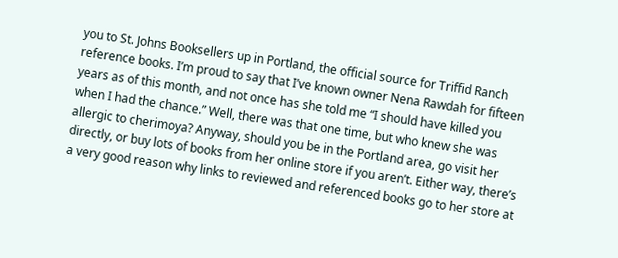you to St. Johns Booksellers up in Portland, the official source for Triffid Ranch reference books. I’m proud to say that I’ve known owner Nena Rawdah for fifteen years as of this month, and not once has she told me “I should have killed you when I had the chance.” Well, there was that one time, but who knew she was allergic to cherimoya? Anyway, should you be in the Portland area, go visit her directly, or buy lots of books from her online store if you aren’t. Either way, there’s a very good reason why links to reviewed and referenced books go to her store at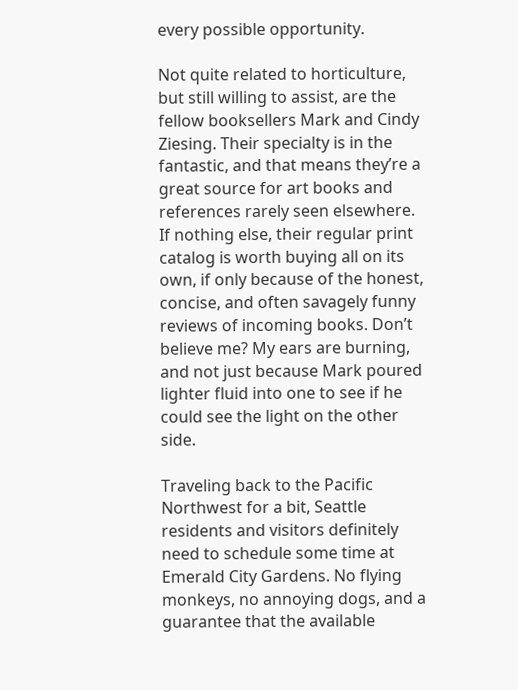every possible opportunity.

Not quite related to horticulture, but still willing to assist, are the fellow booksellers Mark and Cindy Ziesing. Their specialty is in the fantastic, and that means they’re a great source for art books and references rarely seen elsewhere. If nothing else, their regular print catalog is worth buying all on its own, if only because of the honest, concise, and often savagely funny reviews of incoming books. Don’t believe me? My ears are burning, and not just because Mark poured lighter fluid into one to see if he could see the light on the other side.

Traveling back to the Pacific Northwest for a bit, Seattle residents and visitors definitely need to schedule some time at Emerald City Gardens. No flying monkeys, no annoying dogs, and a guarantee that the available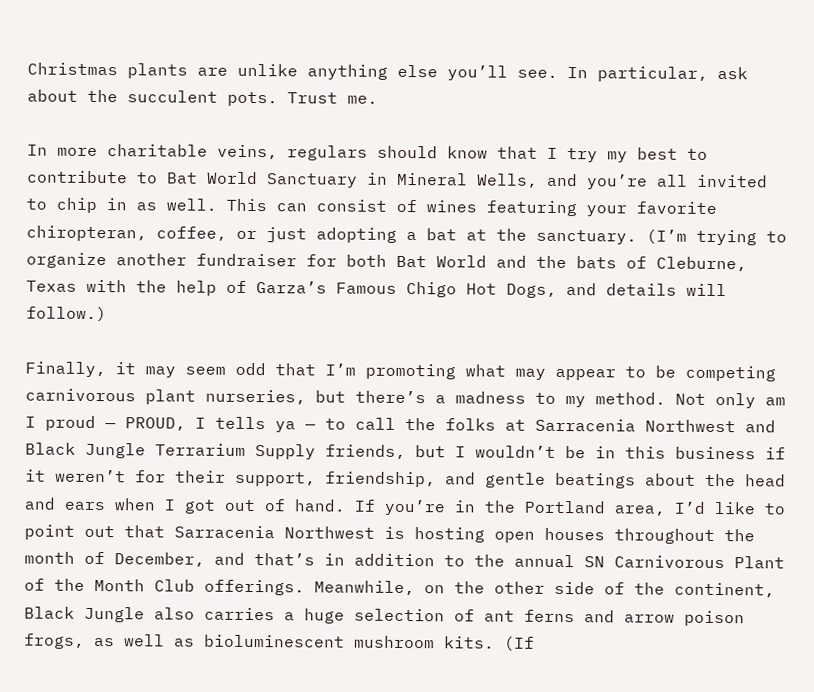Christmas plants are unlike anything else you’ll see. In particular, ask about the succulent pots. Trust me.

In more charitable veins, regulars should know that I try my best to contribute to Bat World Sanctuary in Mineral Wells, and you’re all invited to chip in as well. This can consist of wines featuring your favorite chiropteran, coffee, or just adopting a bat at the sanctuary. (I’m trying to organize another fundraiser for both Bat World and the bats of Cleburne, Texas with the help of Garza’s Famous Chigo Hot Dogs, and details will follow.)

Finally, it may seem odd that I’m promoting what may appear to be competing carnivorous plant nurseries, but there’s a madness to my method. Not only am I proud — PROUD, I tells ya — to call the folks at Sarracenia Northwest and Black Jungle Terrarium Supply friends, but I wouldn’t be in this business if it weren’t for their support, friendship, and gentle beatings about the head and ears when I got out of hand. If you’re in the Portland area, I’d like to point out that Sarracenia Northwest is hosting open houses throughout the month of December, and that’s in addition to the annual SN Carnivorous Plant of the Month Club offerings. Meanwhile, on the other side of the continent, Black Jungle also carries a huge selection of ant ferns and arrow poison frogs, as well as bioluminescent mushroom kits. (If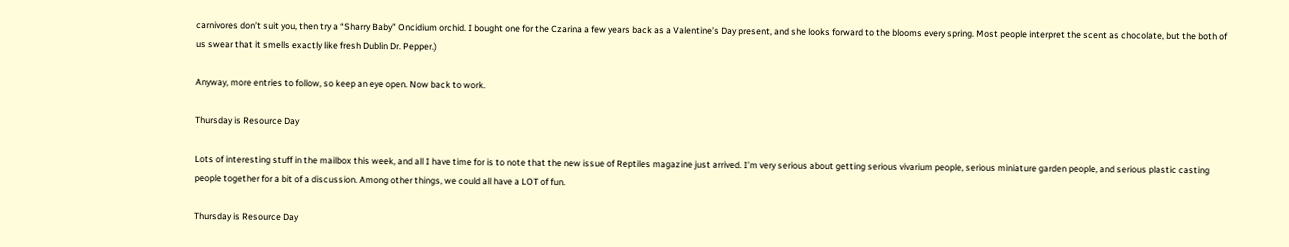carnivores don’t suit you, then try a “Sharry Baby” Oncidium orchid. I bought one for the Czarina a few years back as a Valentine’s Day present, and she looks forward to the blooms every spring. Most people interpret the scent as chocolate, but the both of us swear that it smells exactly like fresh Dublin Dr. Pepper.)

Anyway, more entries to follow, so keep an eye open. Now back to work.

Thursday is Resource Day

Lots of interesting stuff in the mailbox this week, and all I have time for is to note that the new issue of Reptiles magazine just arrived. I’m very serious about getting serious vivarium people, serious miniature garden people, and serious plastic casting people together for a bit of a discussion. Among other things, we could all have a LOT of fun.

Thursday is Resource Day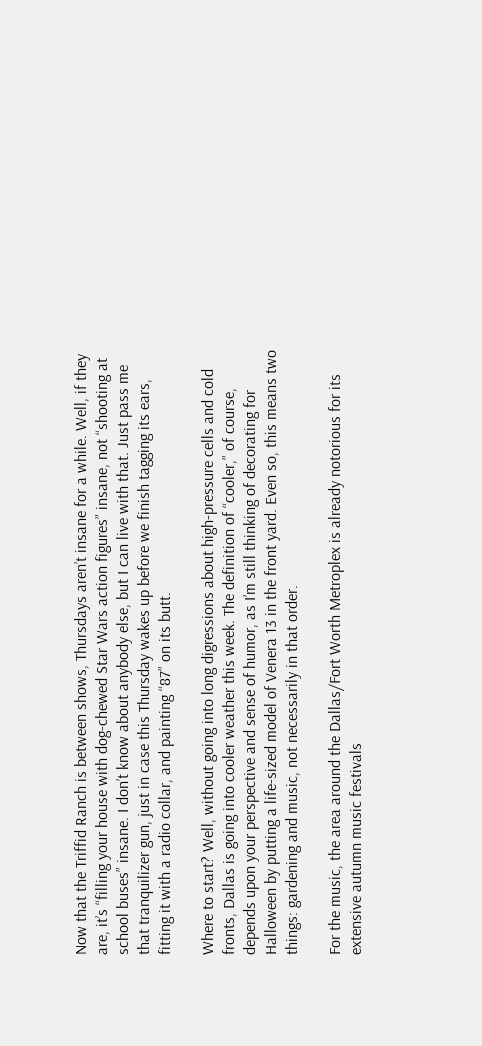Now that the Triffid Ranch is between shows, Thursdays aren’t insane for a while. Well, if they are, it’s “filling your house with dog-chewed Star Wars action figures” insane, not “shooting at school buses” insane. I don’t know about anybody else, but I can live with that. Just pass me that tranquilizer gun, just in case this Thursday wakes up before we finish tagging its ears, fitting it with a radio collar, and painting “87” on its butt.

Where to start? Well, without going into long digressions about high-pressure cells and cold fronts, Dallas is going into cooler weather this week. The definition of “cooler,” of course, depends upon your perspective and sense of humor, as I’m still thinking of decorating for Halloween by putting a life-sized model of Venera 13 in the front yard. Even so, this means two things: gardening and music, not necessarily in that order.

For the music, the area around the Dallas/Fort Worth Metroplex is already notorious for its extensive autumn music festivals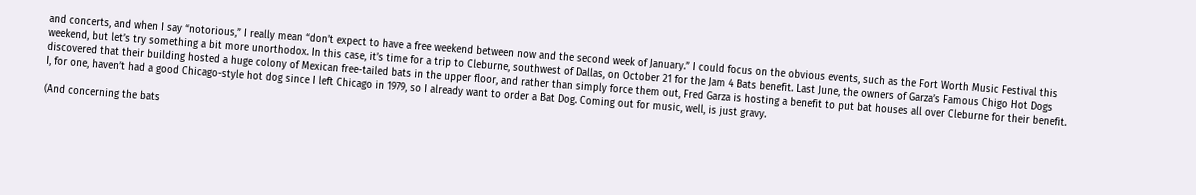and concerts, and when I say “notorious,” I really mean “don’t expect to have a free weekend between now and the second week of January.” I could focus on the obvious events, such as the Fort Worth Music Festival this weekend, but let’s try something a bit more unorthodox. In this case, it’s time for a trip to Cleburne, southwest of Dallas, on October 21 for the Jam 4 Bats benefit. Last June, the owners of Garza’s Famous Chigo Hot Dogs discovered that their building hosted a huge colony of Mexican free-tailed bats in the upper floor, and rather than simply force them out, Fred Garza is hosting a benefit to put bat houses all over Cleburne for their benefit. I, for one, haven’t had a good Chicago-style hot dog since I left Chicago in 1979, so I already want to order a Bat Dog. Coming out for music, well, is just gravy.

(And concerning the bats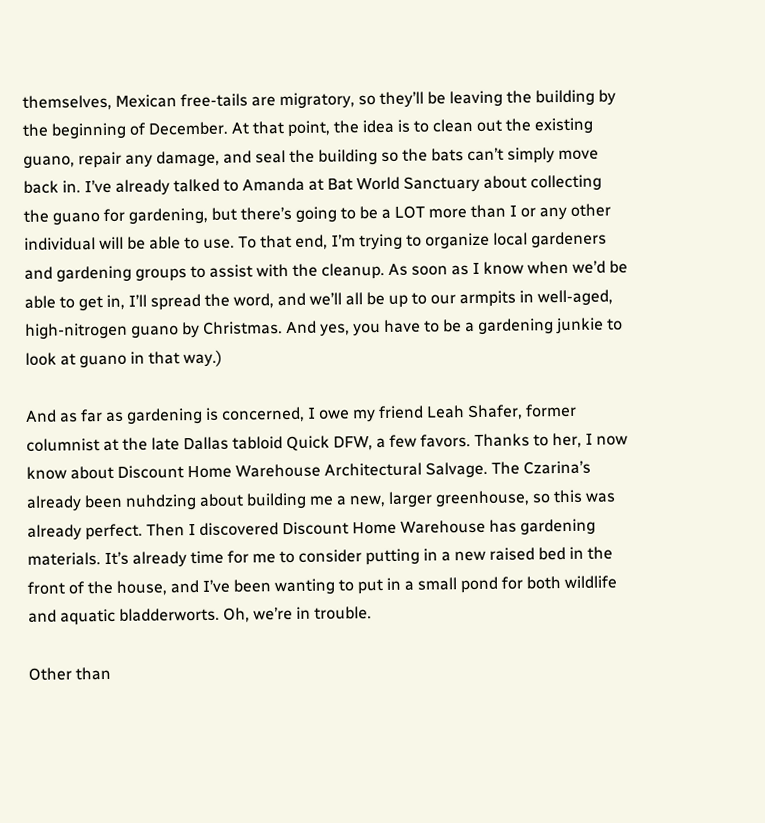themselves, Mexican free-tails are migratory, so they’ll be leaving the building by the beginning of December. At that point, the idea is to clean out the existing guano, repair any damage, and seal the building so the bats can’t simply move back in. I’ve already talked to Amanda at Bat World Sanctuary about collecting the guano for gardening, but there’s going to be a LOT more than I or any other individual will be able to use. To that end, I’m trying to organize local gardeners and gardening groups to assist with the cleanup. As soon as I know when we’d be able to get in, I’ll spread the word, and we’ll all be up to our armpits in well-aged, high-nitrogen guano by Christmas. And yes, you have to be a gardening junkie to look at guano in that way.)

And as far as gardening is concerned, I owe my friend Leah Shafer, former columnist at the late Dallas tabloid Quick DFW, a few favors. Thanks to her, I now know about Discount Home Warehouse Architectural Salvage. The Czarina’s already been nuhdzing about building me a new, larger greenhouse, so this was already perfect. Then I discovered Discount Home Warehouse has gardening materials. It’s already time for me to consider putting in a new raised bed in the front of the house, and I’ve been wanting to put in a small pond for both wildlife and aquatic bladderworts. Oh, we’re in trouble.

Other than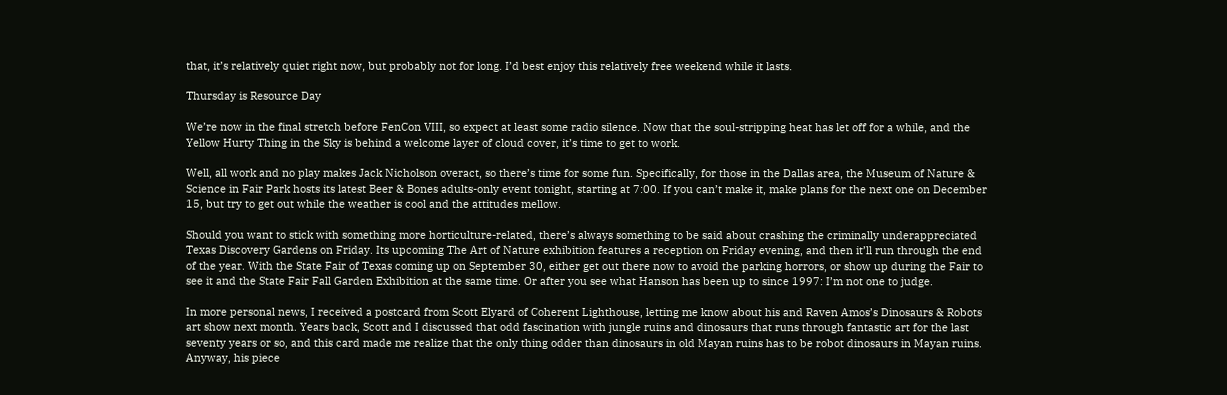that, it’s relatively quiet right now, but probably not for long. I’d best enjoy this relatively free weekend while it lasts.

Thursday is Resource Day

We’re now in the final stretch before FenCon VIII, so expect at least some radio silence. Now that the soul-stripping heat has let off for a while, and the Yellow Hurty Thing in the Sky is behind a welcome layer of cloud cover, it’s time to get to work.

Well, all work and no play makes Jack Nicholson overact, so there’s time for some fun. Specifically, for those in the Dallas area, the Museum of Nature & Science in Fair Park hosts its latest Beer & Bones adults-only event tonight, starting at 7:00. If you can’t make it, make plans for the next one on December 15, but try to get out while the weather is cool and the attitudes mellow.

Should you want to stick with something more horticulture-related, there’s always something to be said about crashing the criminally underappreciated Texas Discovery Gardens on Friday. Its upcoming The Art of Nature exhibition features a reception on Friday evening, and then it’ll run through the end of the year. With the State Fair of Texas coming up on September 30, either get out there now to avoid the parking horrors, or show up during the Fair to see it and the State Fair Fall Garden Exhibition at the same time. Or after you see what Hanson has been up to since 1997: I’m not one to judge.

In more personal news, I received a postcard from Scott Elyard of Coherent Lighthouse, letting me know about his and Raven Amos’s Dinosaurs & Robots art show next month. Years back, Scott and I discussed that odd fascination with jungle ruins and dinosaurs that runs through fantastic art for the last seventy years or so, and this card made me realize that the only thing odder than dinosaurs in old Mayan ruins has to be robot dinosaurs in Mayan ruins. Anyway, his piece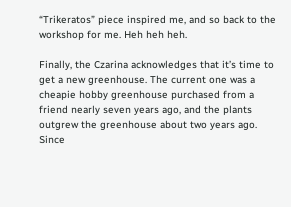“Trikeratos” piece inspired me, and so back to the workshop for me. Heh heh heh.

Finally, the Czarina acknowledges that it’s time to get a new greenhouse. The current one was a cheapie hobby greenhouse purchased from a friend nearly seven years ago, and the plants outgrew the greenhouse about two years ago. Since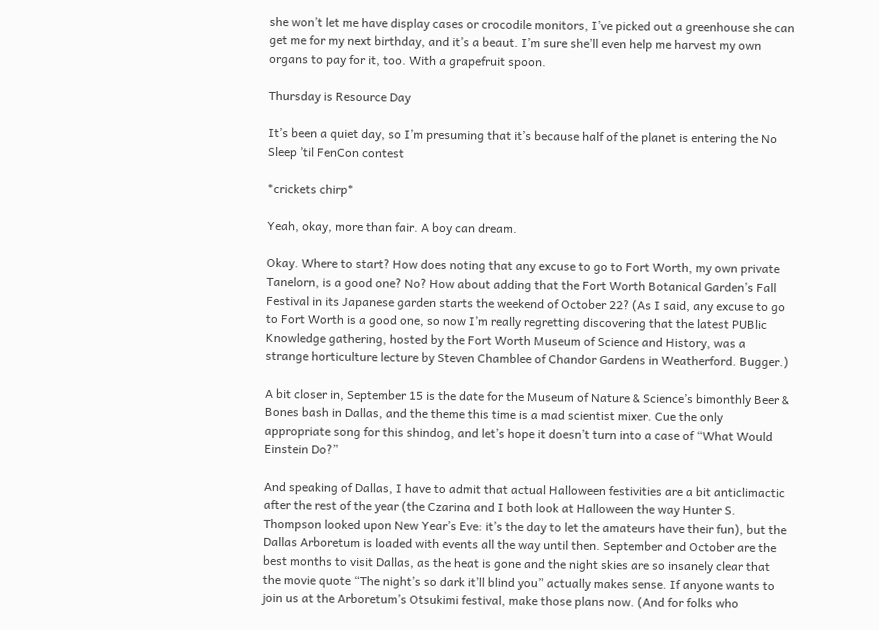she won’t let me have display cases or crocodile monitors, I’ve picked out a greenhouse she can get me for my next birthday, and it’s a beaut. I’m sure she’ll even help me harvest my own organs to pay for it, too. With a grapefruit spoon.

Thursday is Resource Day

It’s been a quiet day, so I’m presuming that it’s because half of the planet is entering the No Sleep ’til FenCon contest

*crickets chirp*

Yeah, okay, more than fair. A boy can dream.

Okay. Where to start? How does noting that any excuse to go to Fort Worth, my own private Tanelorn, is a good one? No? How about adding that the Fort Worth Botanical Garden’s Fall Festival in its Japanese garden starts the weekend of October 22? (As I said, any excuse to go to Fort Worth is a good one, so now I’m really regretting discovering that the latest PUBlic Knowledge gathering, hosted by the Fort Worth Museum of Science and History, was a strange horticulture lecture by Steven Chamblee of Chandor Gardens in Weatherford. Bugger.)

A bit closer in, September 15 is the date for the Museum of Nature & Science’s bimonthly Beer & Bones bash in Dallas, and the theme this time is a mad scientist mixer. Cue the only appropriate song for this shindog, and let’s hope it doesn’t turn into a case of “What Would Einstein Do?”

And speaking of Dallas, I have to admit that actual Halloween festivities are a bit anticlimactic after the rest of the year (the Czarina and I both look at Halloween the way Hunter S. Thompson looked upon New Year’s Eve: it’s the day to let the amateurs have their fun), but the Dallas Arboretum is loaded with events all the way until then. September and October are the best months to visit Dallas, as the heat is gone and the night skies are so insanely clear that the movie quote “The night’s so dark it’ll blind you” actually makes sense. If anyone wants to join us at the Arboretum’s Otsukimi festival, make those plans now. (And for folks who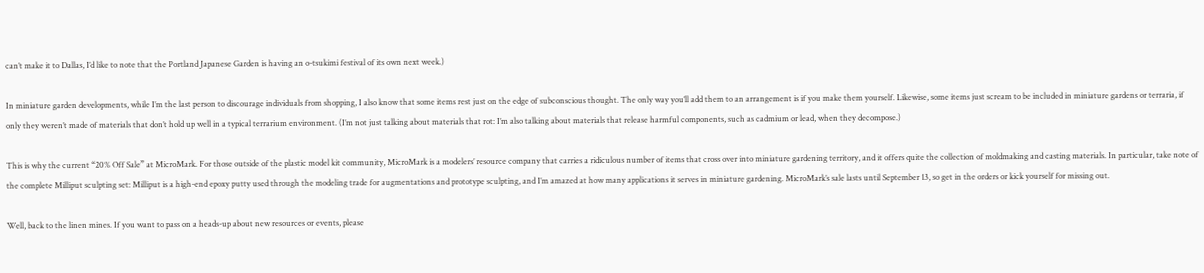can’t make it to Dallas, I’d like to note that the Portland Japanese Garden is having an o-tsukimi festival of its own next week.)

In miniature garden developments, while I’m the last person to discourage individuals from shopping, I also know that some items rest just on the edge of subconscious thought. The only way you’ll add them to an arrangement is if you make them yourself. Likewise, some items just scream to be included in miniature gardens or terraria, if only they weren’t made of materials that don’t hold up well in a typical terrarium environment. (I’m not just talking about materials that rot: I’m also talking about materials that release harmful components, such as cadmium or lead, when they decompose.)

This is why the current “20% Off Sale” at MicroMark. For those outside of the plastic model kit community, MicroMark is a modelers’ resource company that carries a ridiculous number of items that cross over into miniature gardening territory, and it offers quite the collection of moldmaking and casting materials. In particular, take note of the complete Milliput sculpting set: Milliput is a high-end epoxy putty used through the modeling trade for augmentations and prototype sculpting, and I’m amazed at how many applications it serves in miniature gardening. MicroMark’s sale lasts until September 13, so get in the orders or kick yourself for missing out.

Well, back to the linen mines. If you want to pass on a heads-up about new resources or events, please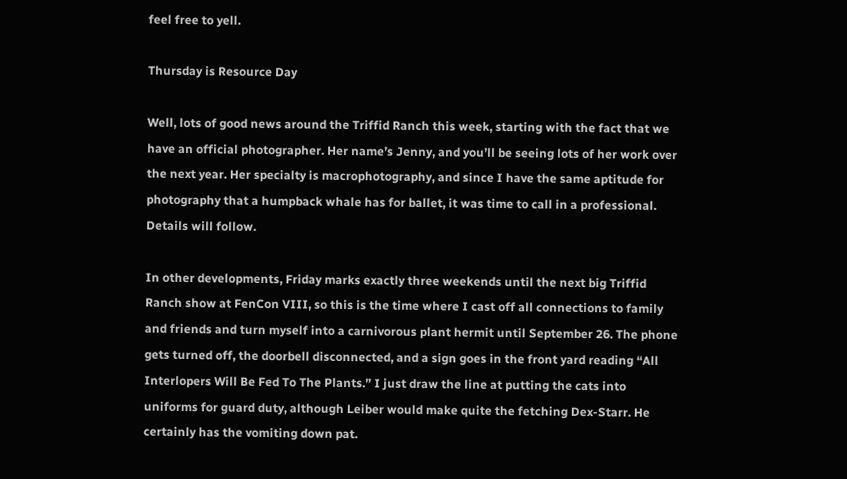feel free to yell.

Thursday is Resource Day

Well, lots of good news around the Triffid Ranch this week, starting with the fact that we have an official photographer. Her name’s Jenny, and you’ll be seeing lots of her work over the next year. Her specialty is macrophotography, and since I have the same aptitude for photography that a humpback whale has for ballet, it was time to call in a professional. Details will follow.

In other developments, Friday marks exactly three weekends until the next big Triffid Ranch show at FenCon VIII, so this is the time where I cast off all connections to family and friends and turn myself into a carnivorous plant hermit until September 26. The phone gets turned off, the doorbell disconnected, and a sign goes in the front yard reading “All Interlopers Will Be Fed To The Plants.” I just draw the line at putting the cats into uniforms for guard duty, although Leiber would make quite the fetching Dex-Starr. He certainly has the vomiting down pat.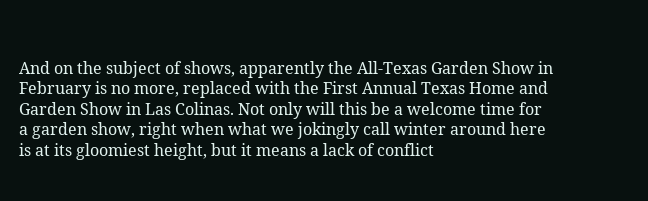And on the subject of shows, apparently the All-Texas Garden Show in February is no more, replaced with the First Annual Texas Home and Garden Show in Las Colinas. Not only will this be a welcome time for a garden show, right when what we jokingly call winter around here is at its gloomiest height, but it means a lack of conflict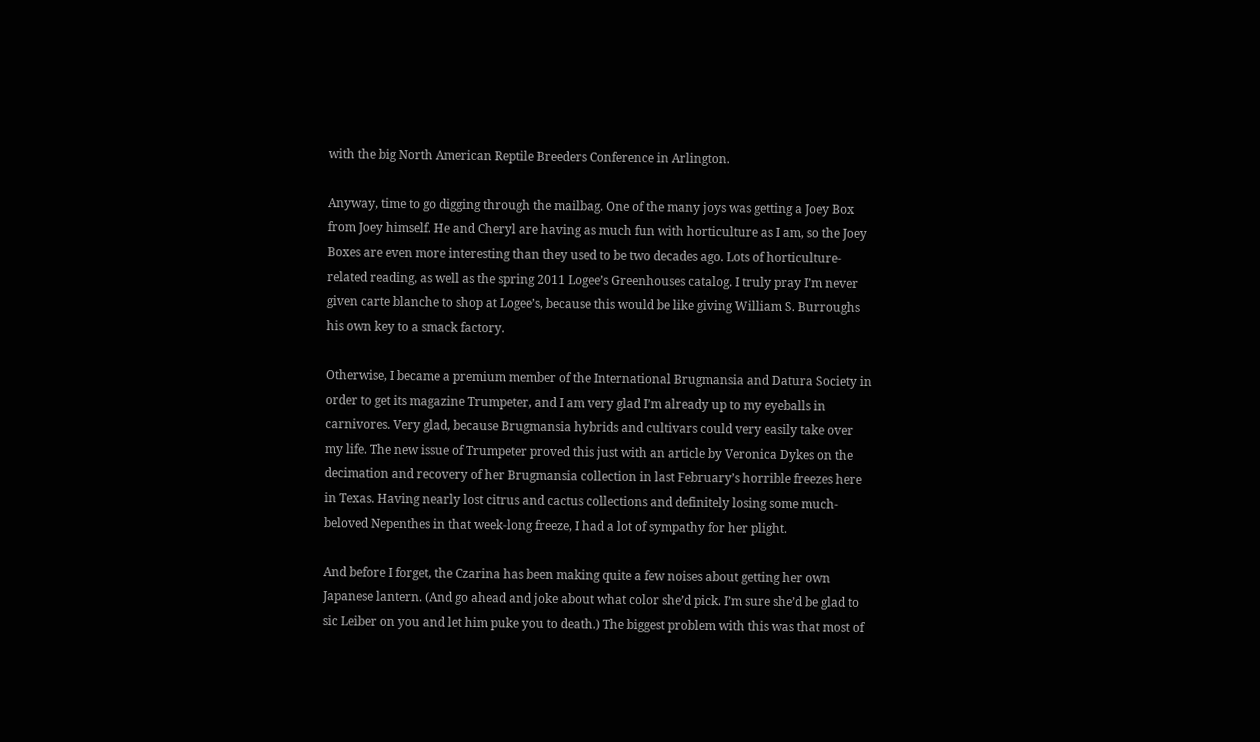with the big North American Reptile Breeders Conference in Arlington.

Anyway, time to go digging through the mailbag. One of the many joys was getting a Joey Box from Joey himself. He and Cheryl are having as much fun with horticulture as I am, so the Joey Boxes are even more interesting than they used to be two decades ago. Lots of horticulture-related reading, as well as the spring 2011 Logee’s Greenhouses catalog. I truly pray I’m never given carte blanche to shop at Logee’s, because this would be like giving William S. Burroughs his own key to a smack factory.

Otherwise, I became a premium member of the International Brugmansia and Datura Society in order to get its magazine Trumpeter, and I am very glad I’m already up to my eyeballs in carnivores. Very glad, because Brugmansia hybrids and cultivars could very easily take over my life. The new issue of Trumpeter proved this just with an article by Veronica Dykes on the decimation and recovery of her Brugmansia collection in last February’s horrible freezes here in Texas. Having nearly lost citrus and cactus collections and definitely losing some much-beloved Nepenthes in that week-long freeze, I had a lot of sympathy for her plight.

And before I forget, the Czarina has been making quite a few noises about getting her own Japanese lantern. (And go ahead and joke about what color she’d pick. I’m sure she’d be glad to sic Leiber on you and let him puke you to death.) The biggest problem with this was that most of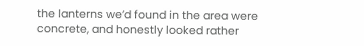the lanterns we’d found in the area were concrete, and honestly looked rather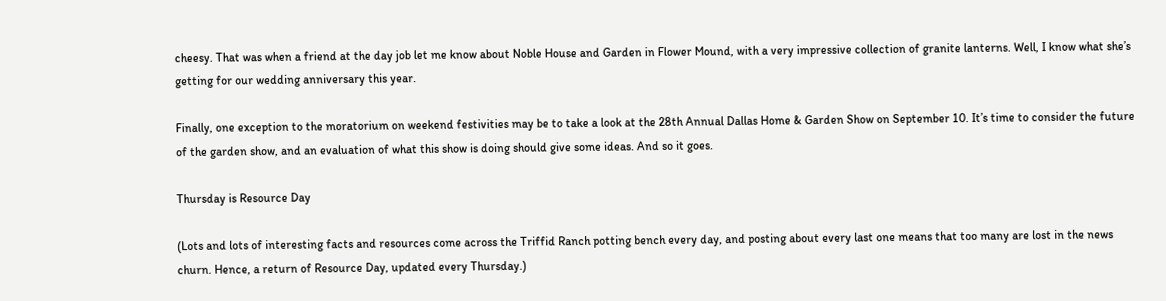cheesy. That was when a friend at the day job let me know about Noble House and Garden in Flower Mound, with a very impressive collection of granite lanterns. Well, I know what she’s getting for our wedding anniversary this year.

Finally, one exception to the moratorium on weekend festivities may be to take a look at the 28th Annual Dallas Home & Garden Show on September 10. It’s time to consider the future of the garden show, and an evaluation of what this show is doing should give some ideas. And so it goes.

Thursday is Resource Day

(Lots and lots of interesting facts and resources come across the Triffid Ranch potting bench every day, and posting about every last one means that too many are lost in the news churn. Hence, a return of Resource Day, updated every Thursday.)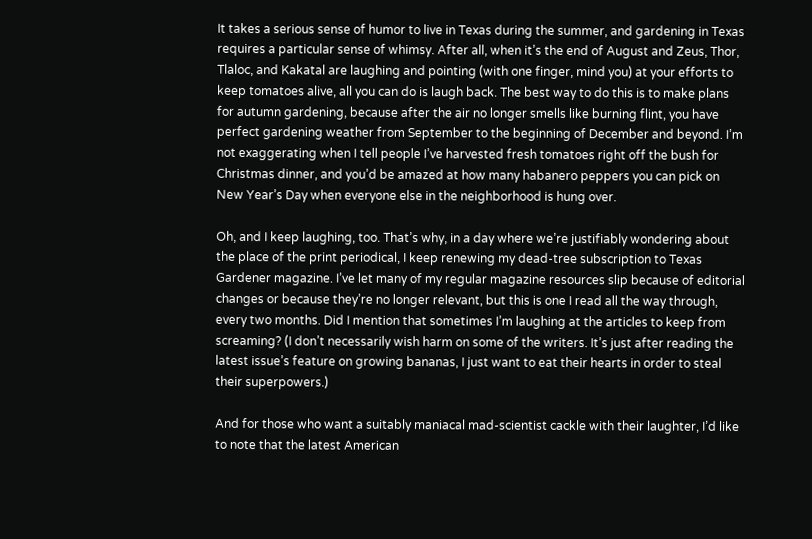It takes a serious sense of humor to live in Texas during the summer, and gardening in Texas requires a particular sense of whimsy. After all, when it’s the end of August and Zeus, Thor, Tlaloc, and Kakatal are laughing and pointing (with one finger, mind you) at your efforts to keep tomatoes alive, all you can do is laugh back. The best way to do this is to make plans for autumn gardening, because after the air no longer smells like burning flint, you have perfect gardening weather from September to the beginning of December and beyond. I’m not exaggerating when I tell people I’ve harvested fresh tomatoes right off the bush for Christmas dinner, and you’d be amazed at how many habanero peppers you can pick on New Year’s Day when everyone else in the neighborhood is hung over.

Oh, and I keep laughing, too. That’s why, in a day where we’re justifiably wondering about the place of the print periodical, I keep renewing my dead-tree subscription to Texas Gardener magazine. I’ve let many of my regular magazine resources slip because of editorial changes or because they’re no longer relevant, but this is one I read all the way through, every two months. Did I mention that sometimes I’m laughing at the articles to keep from screaming? (I don’t necessarily wish harm on some of the writers. It’s just after reading the latest issue’s feature on growing bananas, I just want to eat their hearts in order to steal their superpowers.)

And for those who want a suitably maniacal mad-scientist cackle with their laughter, I’d like to note that the latest American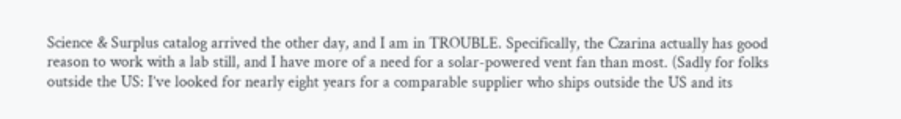Science & Surplus catalog arrived the other day, and I am in TROUBLE. Specifically, the Czarina actually has good reason to work with a lab still, and I have more of a need for a solar-powered vent fan than most. (Sadly for folks outside the US: I’ve looked for nearly eight years for a comparable supplier who ships outside the US and its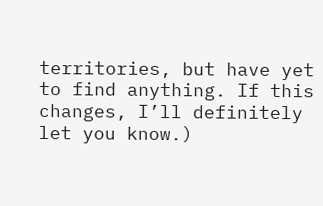territories, but have yet to find anything. If this changes, I’ll definitely let you know.)